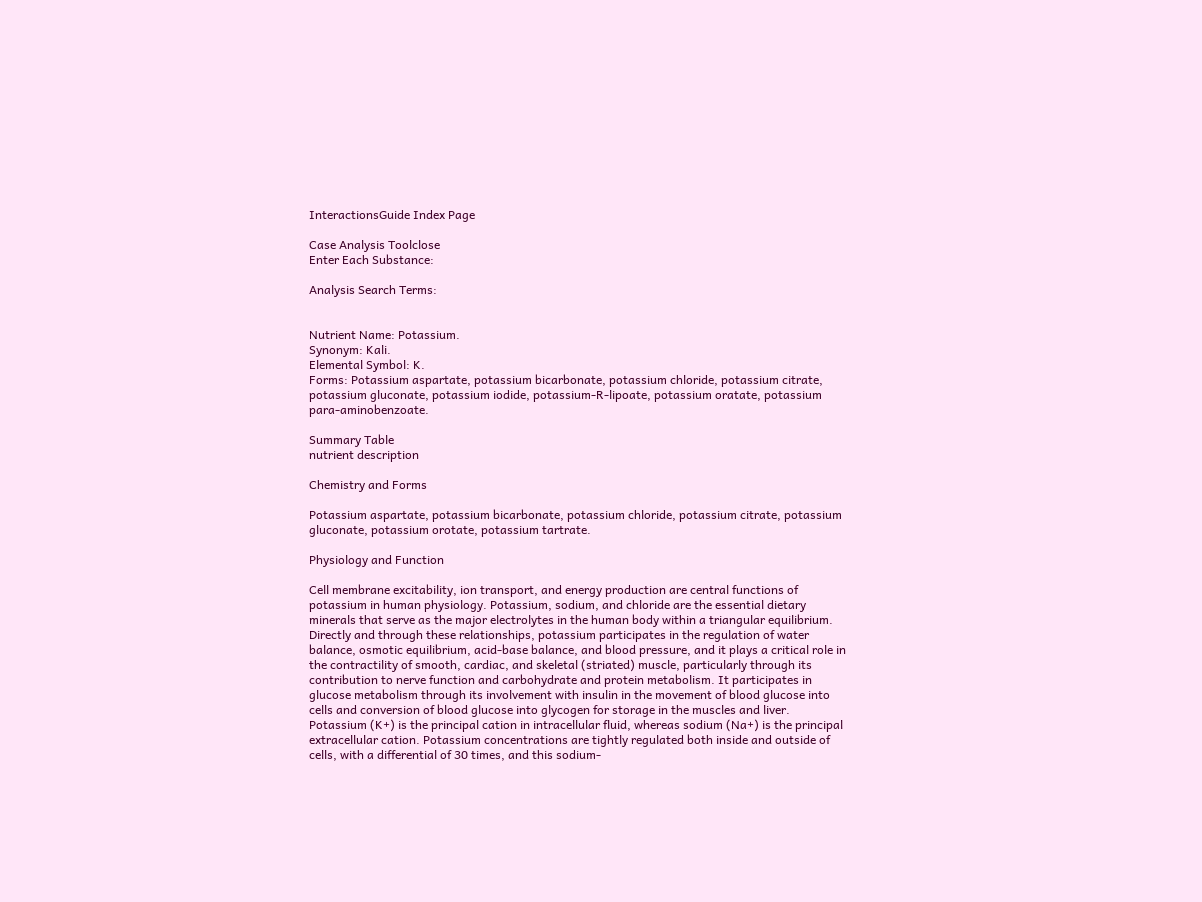InteractionsGuide Index Page

Case Analysis Toolclose
Enter Each Substance:

Analysis Search Terms:


Nutrient Name: Potassium.
Synonym: Kali.
Elemental Symbol: K.
Forms: Potassium aspartate, potassium bicarbonate, potassium chloride, potassium citrate, potassium gluconate, potassium iodide, potassium-R-lipoate, potassium oratate, potassium para-aminobenzoate.

Summary Table
nutrient description

Chemistry and Forms

Potassium aspartate, potassium bicarbonate, potassium chloride, potassium citrate, potassium gluconate, potassium orotate, potassium tartrate.

Physiology and Function

Cell membrane excitability, ion transport, and energy production are central functions of potassium in human physiology. Potassium, sodium, and chloride are the essential dietary minerals that serve as the major electrolytes in the human body within a triangular equilibrium. Directly and through these relationships, potassium participates in the regulation of water balance, osmotic equilibrium, acid-base balance, and blood pressure, and it plays a critical role in the contractility of smooth, cardiac, and skeletal (striated) muscle, particularly through its contribution to nerve function and carbohydrate and protein metabolism. It participates in glucose metabolism through its involvement with insulin in the movement of blood glucose into cells and conversion of blood glucose into glycogen for storage in the muscles and liver. Potassium (K+) is the principal cation in intracellular fluid, whereas sodium (Na+) is the principal extracellular cation. Potassium concentrations are tightly regulated both inside and outside of cells, with a differential of 30 times, and this sodium-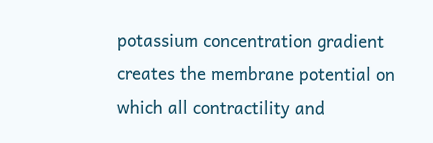potassium concentration gradient creates the membrane potential on which all contractility and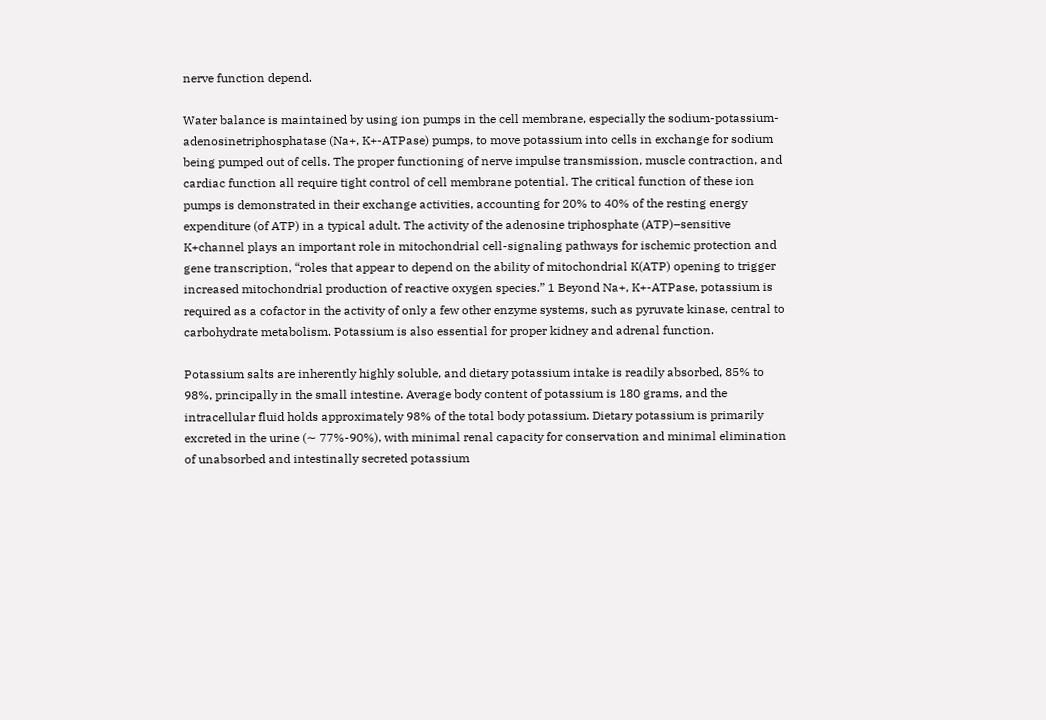nerve function depend.

Water balance is maintained by using ion pumps in the cell membrane, especially the sodium-potassium-adenosinetriphosphatase (Na+, K+-ATPase) pumps, to move potassium into cells in exchange for sodium being pumped out of cells. The proper functioning of nerve impulse transmission, muscle contraction, and cardiac function all require tight control of cell membrane potential. The critical function of these ion pumps is demonstrated in their exchange activities, accounting for 20% to 40% of the resting energy expenditure (of ATP) in a typical adult. The activity of the adenosine triphosphate (ATP)–sensitive K+channel plays an important role in mitochondrial cell-signaling pathways for ischemic protection and gene transcription, “roles that appear to depend on the ability of mitochondrial K(ATP) opening to trigger increased mitochondrial production of reactive oxygen species.” 1 Beyond Na+, K+-ATPase, potassium is required as a cofactor in the activity of only a few other enzyme systems, such as pyruvate kinase, central to carbohydrate metabolism. Potassium is also essential for proper kidney and adrenal function.

Potassium salts are inherently highly soluble, and dietary potassium intake is readily absorbed, 85% to 98%, principally in the small intestine. Average body content of potassium is 180 grams, and the intracellular fluid holds approximately 98% of the total body potassium. Dietary potassium is primarily excreted in the urine (∼ 77%-90%), with minimal renal capacity for conservation and minimal elimination of unabsorbed and intestinally secreted potassium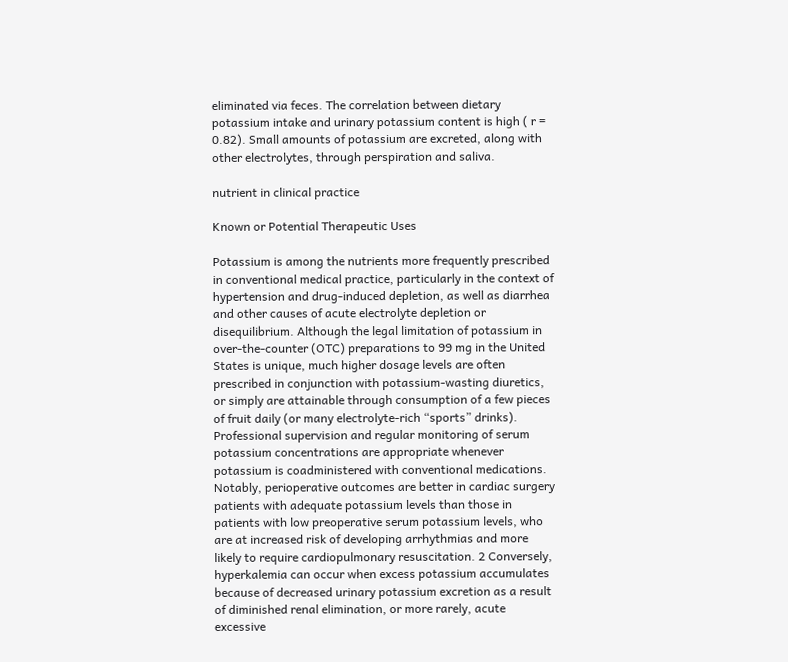eliminated via feces. The correlation between dietary potassium intake and urinary potassium content is high ( r = 0.82). Small amounts of potassium are excreted, along with other electrolytes, through perspiration and saliva.

nutrient in clinical practice

Known or Potential Therapeutic Uses

Potassium is among the nutrients more frequently prescribed in conventional medical practice, particularly in the context of hypertension and drug-induced depletion, as well as diarrhea and other causes of acute electrolyte depletion or disequilibrium. Although the legal limitation of potassium in over-the-counter (OTC) preparations to 99 mg in the United States is unique, much higher dosage levels are often prescribed in conjunction with potassium-wasting diuretics, or simply are attainable through consumption of a few pieces of fruit daily (or many electrolyte-rich “sports” drinks). Professional supervision and regular monitoring of serum potassium concentrations are appropriate whenever potassium is coadministered with conventional medications. Notably, perioperative outcomes are better in cardiac surgery patients with adequate potassium levels than those in patients with low preoperative serum potassium levels, who are at increased risk of developing arrhythmias and more likely to require cardiopulmonary resuscitation. 2 Conversely, hyperkalemia can occur when excess potassium accumulates because of decreased urinary potassium excretion as a result of diminished renal elimination, or more rarely, acute excessive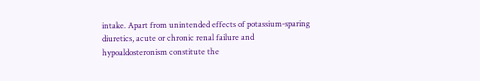intake. Apart from unintended effects of potassium-sparing diuretics, acute or chronic renal failure and hypoaldosteronism constitute the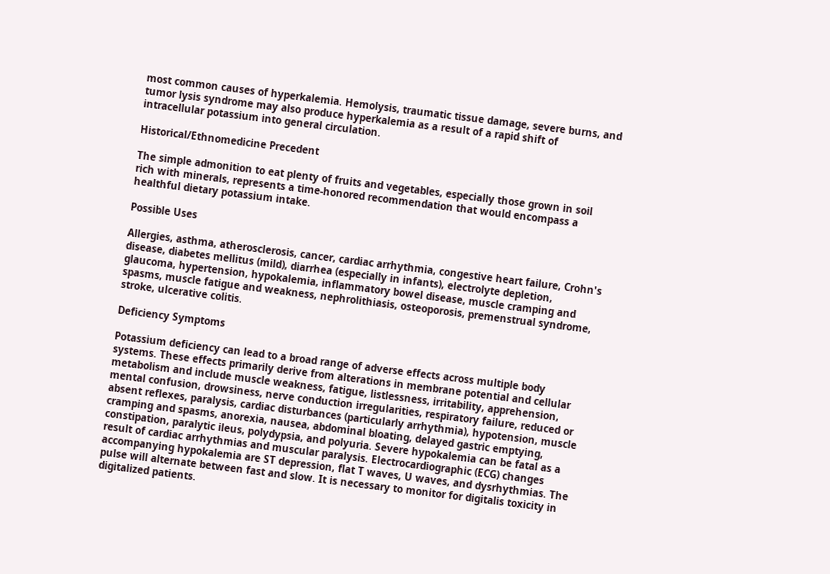most common causes of hyperkalemia. Hemolysis, traumatic tissue damage, severe burns, and tumor lysis syndrome may also produce hyperkalemia as a result of a rapid shift of intracellular potassium into general circulation.

Historical/Ethnomedicine Precedent

The simple admonition to eat plenty of fruits and vegetables, especially those grown in soil rich with minerals, represents a time-honored recommendation that would encompass a healthful dietary potassium intake.

Possible Uses

Allergies, asthma, atherosclerosis, cancer, cardiac arrhythmia, congestive heart failure, Crohn's disease, diabetes mellitus (mild), diarrhea (especially in infants), electrolyte depletion, glaucoma, hypertension, hypokalemia, inflammatory bowel disease, muscle cramping and spasms, muscle fatigue and weakness, nephrolithiasis, osteoporosis, premenstrual syndrome, stroke, ulcerative colitis.

Deficiency Symptoms

Potassium deficiency can lead to a broad range of adverse effects across multiple body systems. These effects primarily derive from alterations in membrane potential and cellular metabolism and include muscle weakness, fatigue, listlessness, irritability, apprehension, mental confusion, drowsiness, nerve conduction irregularities, respiratory failure, reduced or absent reflexes, paralysis, cardiac disturbances (particularly arrhythmia), hypotension, muscle cramping and spasms, anorexia, nausea, abdominal bloating, delayed gastric emptying, constipation, paralytic ileus, polydypsia, and polyuria. Severe hypokalemia can be fatal as a result of cardiac arrhythmias and muscular paralysis. Electrocardiographic (ECG) changes accompanying hypokalemia are ST depression, flat T waves, U waves, and dysrhythmias. The pulse will alternate between fast and slow. It is necessary to monitor for digitalis toxicity in digitalized patients.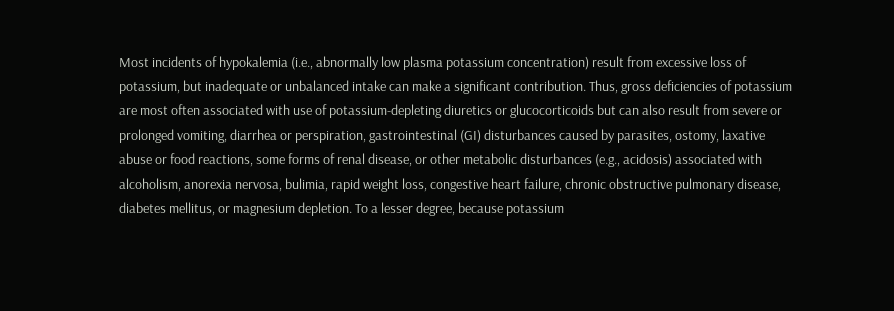Most incidents of hypokalemia (i.e., abnormally low plasma potassium concentration) result from excessive loss of potassium, but inadequate or unbalanced intake can make a significant contribution. Thus, gross deficiencies of potassium are most often associated with use of potassium-depleting diuretics or glucocorticoids but can also result from severe or prolonged vomiting, diarrhea or perspiration, gastrointestinal (GI) disturbances caused by parasites, ostomy, laxative abuse or food reactions, some forms of renal disease, or other metabolic disturbances (e.g., acidosis) associated with alcoholism, anorexia nervosa, bulimia, rapid weight loss, congestive heart failure, chronic obstructive pulmonary disease, diabetes mellitus, or magnesium depletion. To a lesser degree, because potassium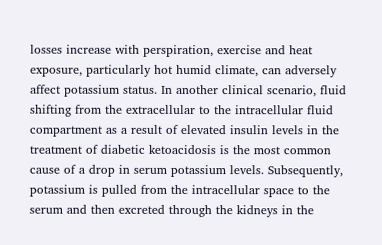losses increase with perspiration, exercise and heat exposure, particularly hot humid climate, can adversely affect potassium status. In another clinical scenario, fluid shifting from the extracellular to the intracellular fluid compartment as a result of elevated insulin levels in the treatment of diabetic ketoacidosis is the most common cause of a drop in serum potassium levels. Subsequently, potassium is pulled from the intracellular space to the serum and then excreted through the kidneys in the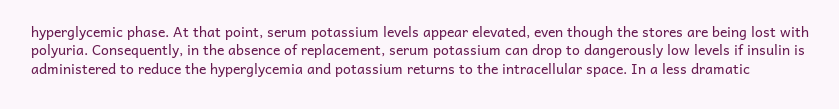hyperglycemic phase. At that point, serum potassium levels appear elevated, even though the stores are being lost with polyuria. Consequently, in the absence of replacement, serum potassium can drop to dangerously low levels if insulin is administered to reduce the hyperglycemia and potassium returns to the intracellular space. In a less dramatic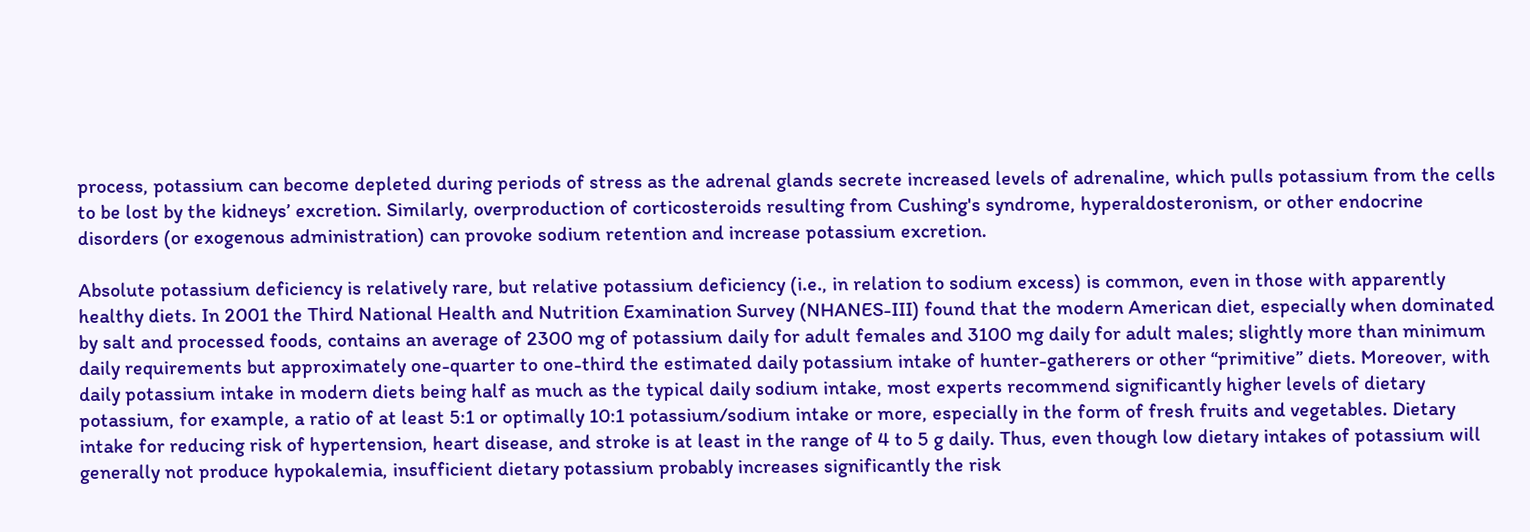process, potassium can become depleted during periods of stress as the adrenal glands secrete increased levels of adrenaline, which pulls potassium from the cells to be lost by the kidneys’ excretion. Similarly, overproduction of corticosteroids resulting from Cushing's syndrome, hyperaldosteronism, or other endocrine disorders (or exogenous administration) can provoke sodium retention and increase potassium excretion.

Absolute potassium deficiency is relatively rare, but relative potassium deficiency (i.e., in relation to sodium excess) is common, even in those with apparently healthy diets. In 2001 the Third National Health and Nutrition Examination Survey (NHANES-III) found that the modern American diet, especially when dominated by salt and processed foods, contains an average of 2300 mg of potassium daily for adult females and 3100 mg daily for adult males; slightly more than minimum daily requirements but approximately one-quarter to one-third the estimated daily potassium intake of hunter-gatherers or other “primitive” diets. Moreover, with daily potassium intake in modern diets being half as much as the typical daily sodium intake, most experts recommend significantly higher levels of dietary potassium, for example, a ratio of at least 5:1 or optimally 10:1 potassium/sodium intake or more, especially in the form of fresh fruits and vegetables. Dietary intake for reducing risk of hypertension, heart disease, and stroke is at least in the range of 4 to 5 g daily. Thus, even though low dietary intakes of potassium will generally not produce hypokalemia, insufficient dietary potassium probably increases significantly the risk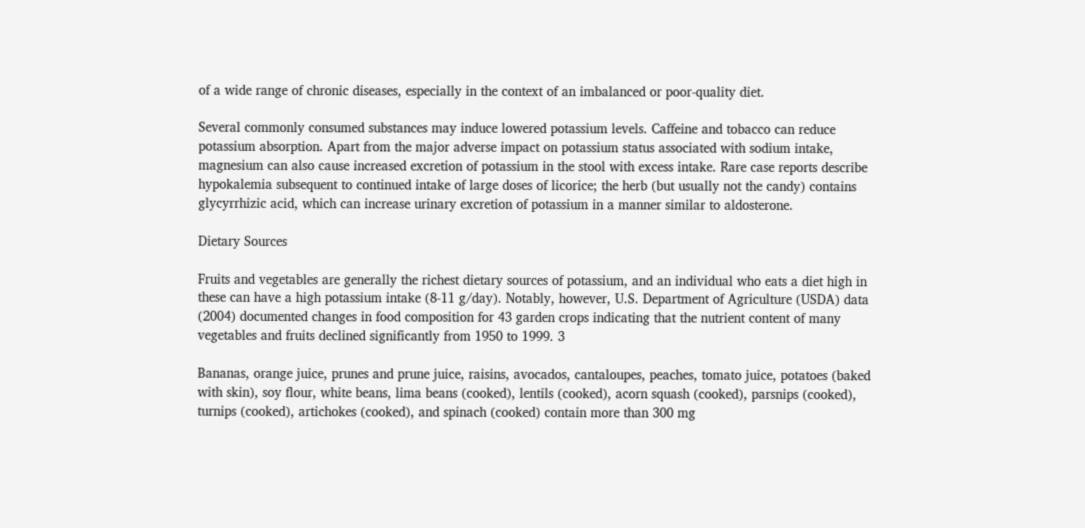of a wide range of chronic diseases, especially in the context of an imbalanced or poor-quality diet.

Several commonly consumed substances may induce lowered potassium levels. Caffeine and tobacco can reduce potassium absorption. Apart from the major adverse impact on potassium status associated with sodium intake, magnesium can also cause increased excretion of potassium in the stool with excess intake. Rare case reports describe hypokalemia subsequent to continued intake of large doses of licorice; the herb (but usually not the candy) contains glycyrrhizic acid, which can increase urinary excretion of potassium in a manner similar to aldosterone.

Dietary Sources

Fruits and vegetables are generally the richest dietary sources of potassium, and an individual who eats a diet high in these can have a high potassium intake (8-11 g/day). Notably, however, U.S. Department of Agriculture (USDA) data (2004) documented changes in food composition for 43 garden crops indicating that the nutrient content of many vegetables and fruits declined significantly from 1950 to 1999. 3

Bananas, orange juice, prunes and prune juice, raisins, avocados, cantaloupes, peaches, tomato juice, potatoes (baked with skin), soy flour, white beans, lima beans (cooked), lentils (cooked), acorn squash (cooked), parsnips (cooked), turnips (cooked), artichokes (cooked), and spinach (cooked) contain more than 300 mg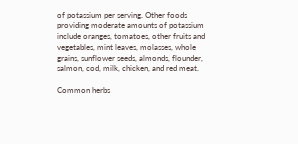of potassium per serving. Other foods providing moderate amounts of potassium include oranges, tomatoes, other fruits and vegetables, mint leaves, molasses, whole grains, sunflower seeds, almonds, flounder, salmon, cod, milk, chicken, and red meat.

Common herbs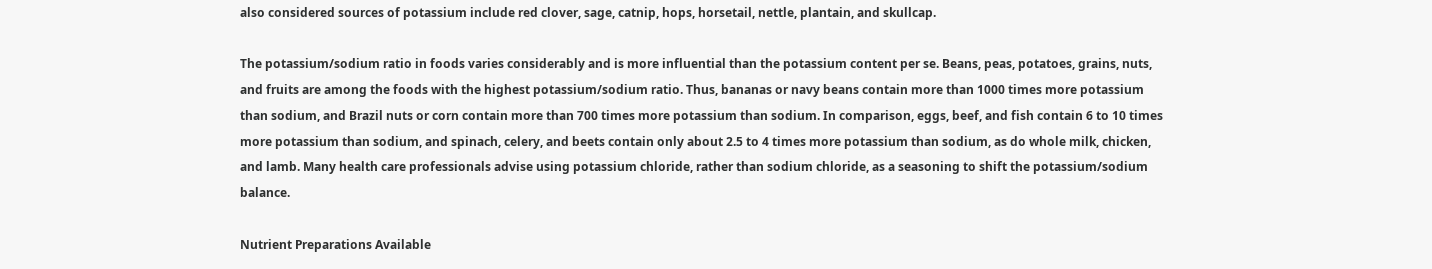also considered sources of potassium include red clover, sage, catnip, hops, horsetail, nettle, plantain, and skullcap.

The potassium/sodium ratio in foods varies considerably and is more influential than the potassium content per se. Beans, peas, potatoes, grains, nuts, and fruits are among the foods with the highest potassium/sodium ratio. Thus, bananas or navy beans contain more than 1000 times more potassium than sodium, and Brazil nuts or corn contain more than 700 times more potassium than sodium. In comparison, eggs, beef, and fish contain 6 to 10 times more potassium than sodium, and spinach, celery, and beets contain only about 2.5 to 4 times more potassium than sodium, as do whole milk, chicken, and lamb. Many health care professionals advise using potassium chloride, rather than sodium chloride, as a seasoning to shift the potassium/sodium balance.

Nutrient Preparations Available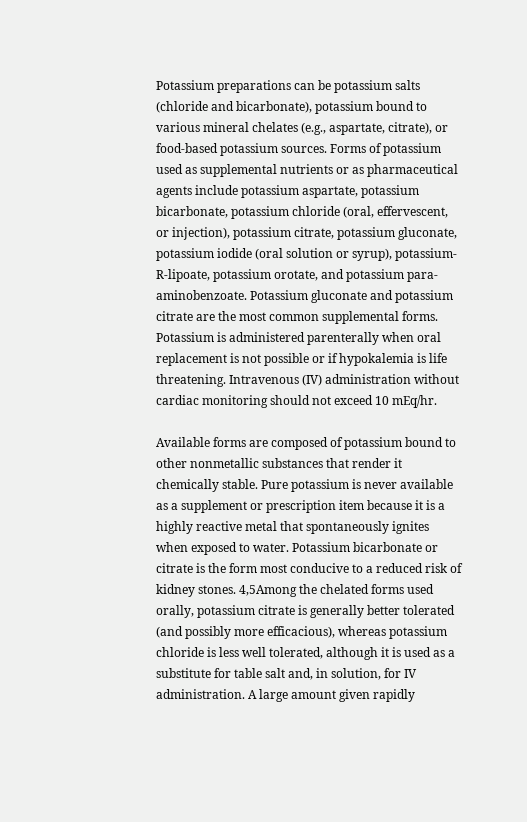Potassium preparations can be potassium salts (chloride and bicarbonate), potassium bound to various mineral chelates (e.g., aspartate, citrate), or food-based potassium sources. Forms of potassium used as supplemental nutrients or as pharmaceutical agents include potassium aspartate, potassium bicarbonate, potassium chloride (oral, effervescent, or injection), potassium citrate, potassium gluconate, potassium iodide (oral solution or syrup), potassium-R-lipoate, potassium orotate, and potassium para-aminobenzoate. Potassium gluconate and potassium citrate are the most common supplemental forms. Potassium is administered parenterally when oral replacement is not possible or if hypokalemia is life threatening. Intravenous (IV) administration without cardiac monitoring should not exceed 10 mEq/hr.

Available forms are composed of potassium bound to other nonmetallic substances that render it chemically stable. Pure potassium is never available as a supplement or prescription item because it is a highly reactive metal that spontaneously ignites when exposed to water. Potassium bicarbonate or citrate is the form most conducive to a reduced risk of kidney stones. 4,5Among the chelated forms used orally, potassium citrate is generally better tolerated (and possibly more efficacious), whereas potassium chloride is less well tolerated, although it is used as a substitute for table salt and, in solution, for IV administration. A large amount given rapidly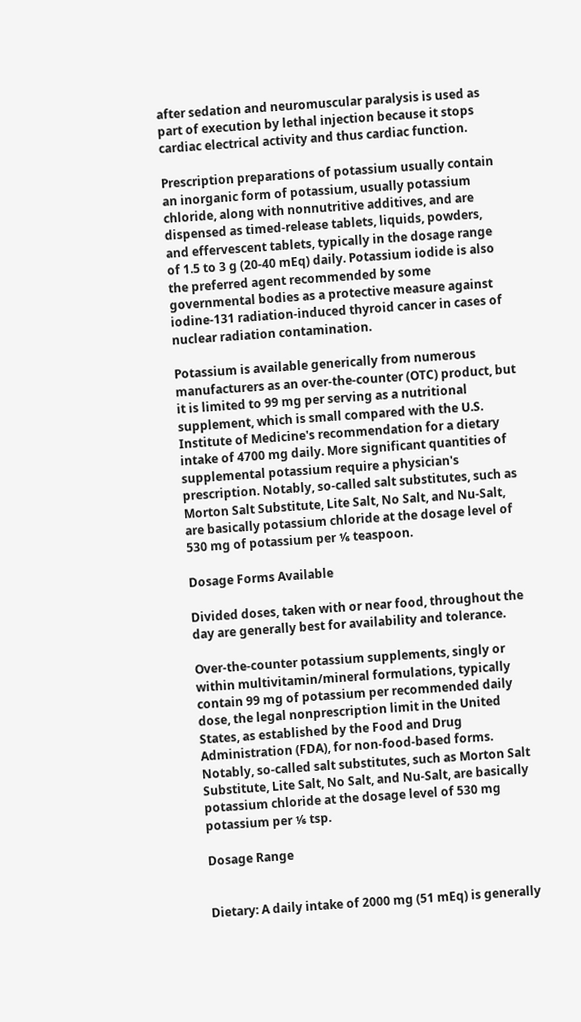after sedation and neuromuscular paralysis is used as part of execution by lethal injection because it stops cardiac electrical activity and thus cardiac function.

Prescription preparations of potassium usually contain an inorganic form of potassium, usually potassium chloride, along with nonnutritive additives, and are dispensed as timed-release tablets, liquids, powders, and effervescent tablets, typically in the dosage range of 1.5 to 3 g (20-40 mEq) daily. Potassium iodide is also the preferred agent recommended by some governmental bodies as a protective measure against iodine-131 radiation-induced thyroid cancer in cases of nuclear radiation contamination.

Potassium is available generically from numerous manufacturers as an over-the-counter (OTC) product, but it is limited to 99 mg per serving as a nutritional supplement, which is small compared with the U.S. Institute of Medicine's recommendation for a dietary intake of 4700 mg daily. More significant quantities of supplemental potassium require a physician's prescription. Notably, so-called salt substitutes, such as Morton Salt Substitute, Lite Salt, No Salt, and Nu-Salt, are basically potassium chloride at the dosage level of 530 mg of potassium per ⅙ teaspoon.

Dosage Forms Available

Divided doses, taken with or near food, throughout the day are generally best for availability and tolerance.

Over-the-counter potassium supplements, singly or within multivitamin/mineral formulations, typically contain 99 mg of potassium per recommended daily dose, the legal nonprescription limit in the United States, as established by the Food and Drug Administration (FDA), for non-food-based forms. Notably, so-called salt substitutes, such as Morton Salt Substitute, Lite Salt, No Salt, and Nu-Salt, are basically potassium chloride at the dosage level of 530 mg potassium per ⅙ tsp.

Dosage Range


Dietary: A daily intake of 2000 mg (51 mEq) is generally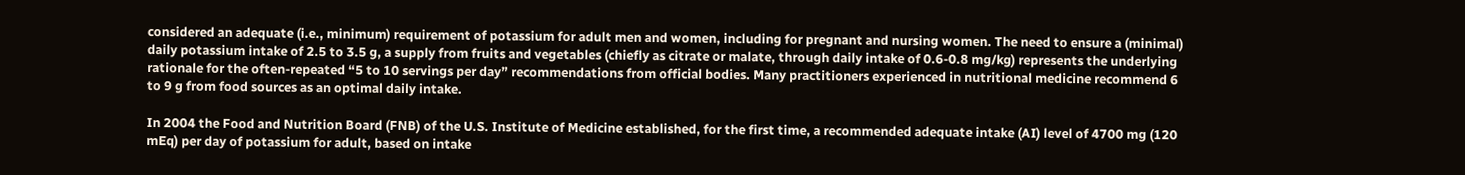considered an adequate (i.e., minimum) requirement of potassium for adult men and women, including for pregnant and nursing women. The need to ensure a (minimal) daily potassium intake of 2.5 to 3.5 g, a supply from fruits and vegetables (chiefly as citrate or malate, through daily intake of 0.6-0.8 mg/kg) represents the underlying rationale for the often-repeated “5 to 10 servings per day” recommendations from official bodies. Many practitioners experienced in nutritional medicine recommend 6 to 9 g from food sources as an optimal daily intake.

In 2004 the Food and Nutrition Board (FNB) of the U.S. Institute of Medicine established, for the first time, a recommended adequate intake (AI) level of 4700 mg (120 mEq) per day of potassium for adult, based on intake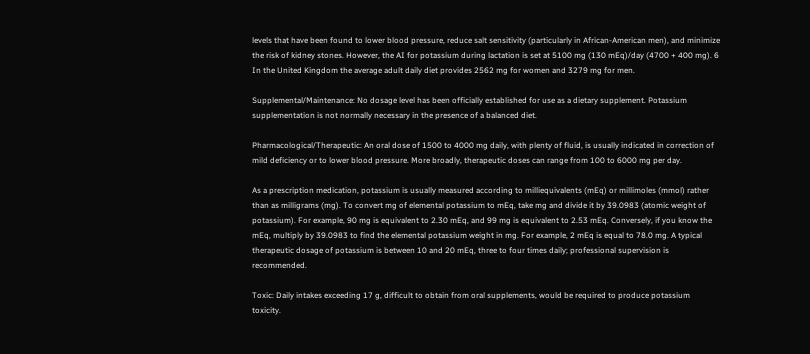levels that have been found to lower blood pressure, reduce salt sensitivity (particularly in African-American men), and minimize the risk of kidney stones. However, the AI for potassium during lactation is set at 5100 mg (130 mEq)/day (4700 + 400 mg). 6 In the United Kingdom the average adult daily diet provides 2562 mg for women and 3279 mg for men.

Supplemental/Maintenance: No dosage level has been officially established for use as a dietary supplement. Potassium supplementation is not normally necessary in the presence of a balanced diet.

Pharmacological/Therapeutic: An oral dose of 1500 to 4000 mg daily, with plenty of fluid, is usually indicated in correction of mild deficiency or to lower blood pressure. More broadly, therapeutic doses can range from 100 to 6000 mg per day.

As a prescription medication, potassium is usually measured according to milliequivalents (mEq) or millimoles (mmol) rather than as milligrams (mg). To convert mg of elemental potassium to mEq, take mg and divide it by 39.0983 (atomic weight of potassium). For example, 90 mg is equivalent to 2.30 mEq, and 99 mg is equivalent to 2.53 mEq. Conversely, if you know the mEq, multiply by 39.0983 to find the elemental potassium weight in mg. For example, 2 mEq is equal to 78.0 mg. A typical therapeutic dosage of potassium is between 10 and 20 mEq, three to four times daily; professional supervision is recommended.

Toxic: Daily intakes exceeding 17 g, difficult to obtain from oral supplements, would be required to produce potassium toxicity.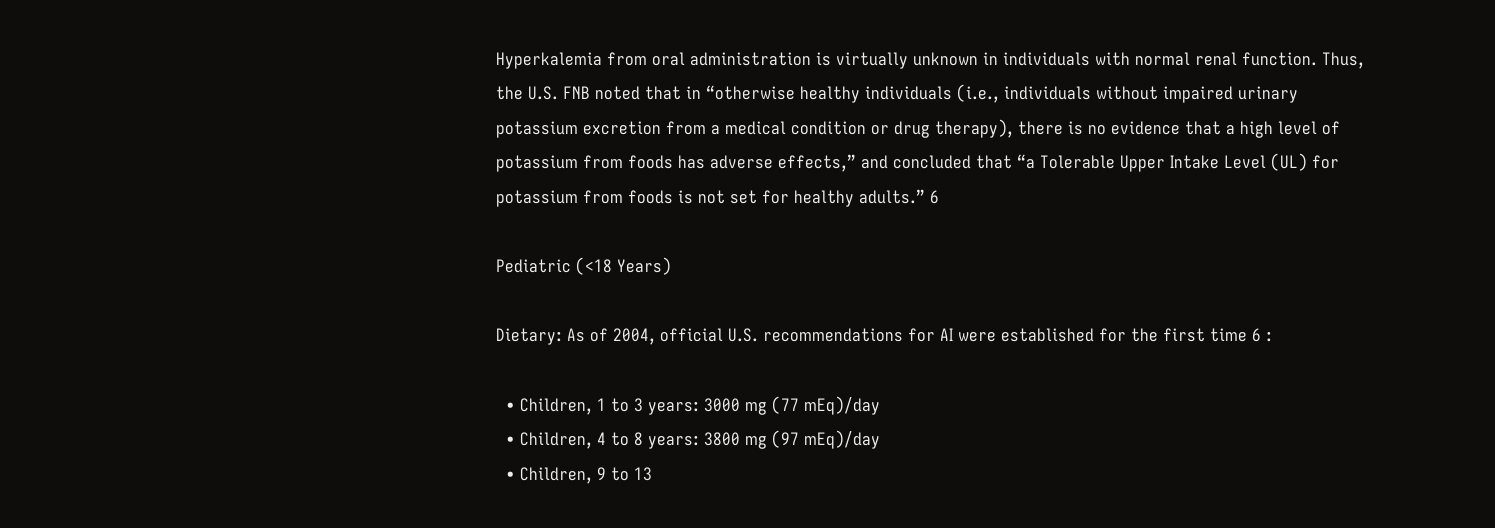Hyperkalemia from oral administration is virtually unknown in individuals with normal renal function. Thus, the U.S. FNB noted that in “otherwise healthy individuals (i.e., individuals without impaired urinary potassium excretion from a medical condition or drug therapy), there is no evidence that a high level of potassium from foods has adverse effects,” and concluded that “a Tolerable Upper Intake Level (UL) for potassium from foods is not set for healthy adults.” 6

Pediatric (<18 Years)

Dietary: As of 2004, official U.S. recommendations for AI were established for the first time 6 :

  • Children, 1 to 3 years: 3000 mg (77 mEq)/day
  • Children, 4 to 8 years: 3800 mg (97 mEq)/day
  • Children, 9 to 13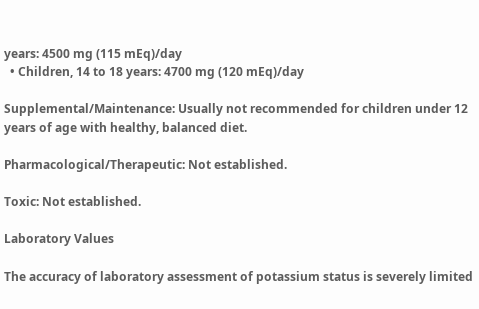years: 4500 mg (115 mEq)/day
  • Children, 14 to 18 years: 4700 mg (120 mEq)/day

Supplemental/Maintenance: Usually not recommended for children under 12 years of age with healthy, balanced diet.

Pharmacological/Therapeutic: Not established.

Toxic: Not established.

Laboratory Values

The accuracy of laboratory assessment of potassium status is severely limited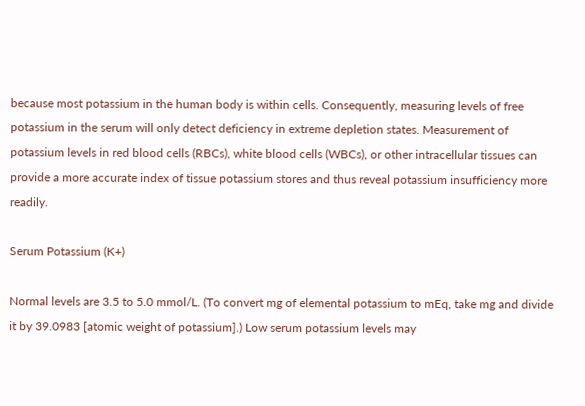because most potassium in the human body is within cells. Consequently, measuring levels of free potassium in the serum will only detect deficiency in extreme depletion states. Measurement of potassium levels in red blood cells (RBCs), white blood cells (WBCs), or other intracellular tissues can provide a more accurate index of tissue potassium stores and thus reveal potassium insufficiency more readily.

Serum Potassium (K+)

Normal levels are 3.5 to 5.0 mmol/L. (To convert mg of elemental potassium to mEq, take mg and divide it by 39.0983 [atomic weight of potassium].) Low serum potassium levels may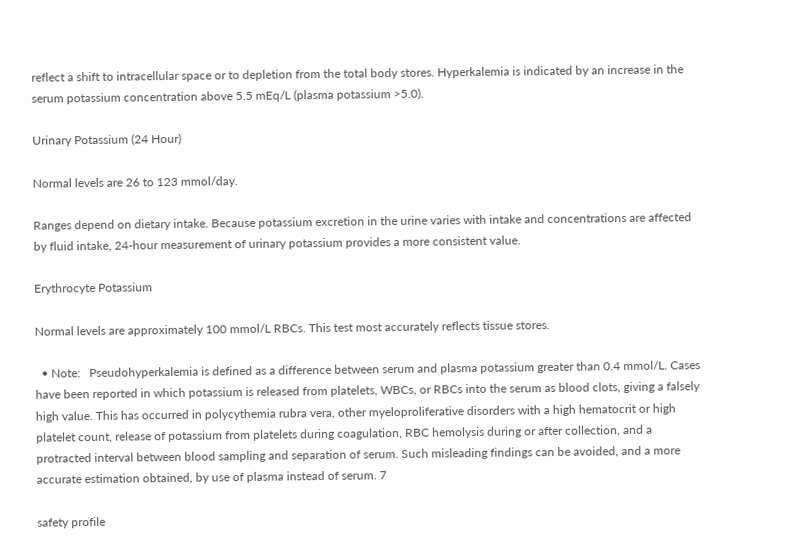reflect a shift to intracellular space or to depletion from the total body stores. Hyperkalemia is indicated by an increase in the serum potassium concentration above 5.5 mEq/L (plasma potassium >5.0).

Urinary Potassium (24 Hour)

Normal levels are 26 to 123 mmol/day.

Ranges depend on dietary intake. Because potassium excretion in the urine varies with intake and concentrations are affected by fluid intake, 24-hour measurement of urinary potassium provides a more consistent value.

Erythrocyte Potassium

Normal levels are approximately 100 mmol/L RBCs. This test most accurately reflects tissue stores.

  • Note:   Pseudohyperkalemia is defined as a difference between serum and plasma potassium greater than 0.4 mmol/L. Cases have been reported in which potassium is released from platelets, WBCs, or RBCs into the serum as blood clots, giving a falsely high value. This has occurred in polycythemia rubra vera, other myeloproliferative disorders with a high hematocrit or high platelet count, release of potassium from platelets during coagulation, RBC hemolysis during or after collection, and a protracted interval between blood sampling and separation of serum. Such misleading findings can be avoided, and a more accurate estimation obtained, by use of plasma instead of serum. 7

safety profile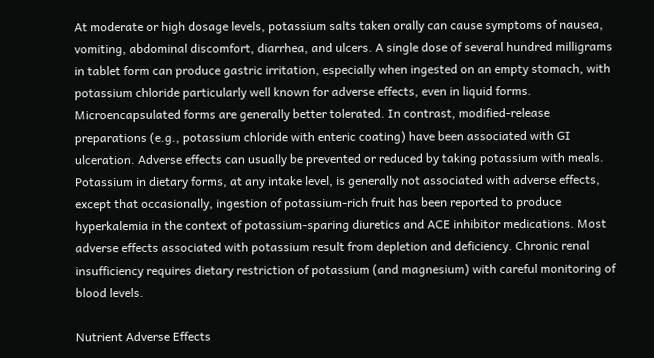At moderate or high dosage levels, potassium salts taken orally can cause symptoms of nausea, vomiting, abdominal discomfort, diarrhea, and ulcers. A single dose of several hundred milligrams in tablet form can produce gastric irritation, especially when ingested on an empty stomach, with potassium chloride particularly well known for adverse effects, even in liquid forms. Microencapsulated forms are generally better tolerated. In contrast, modified-release preparations (e.g., potassium chloride with enteric coating) have been associated with GI ulceration. Adverse effects can usually be prevented or reduced by taking potassium with meals. Potassium in dietary forms, at any intake level, is generally not associated with adverse effects, except that occasionally, ingestion of potassium-rich fruit has been reported to produce hyperkalemia in the context of potassium-sparing diuretics and ACE inhibitor medications. Most adverse effects associated with potassium result from depletion and deficiency. Chronic renal insufficiency requires dietary restriction of potassium (and magnesium) with careful monitoring of blood levels.

Nutrient Adverse Effects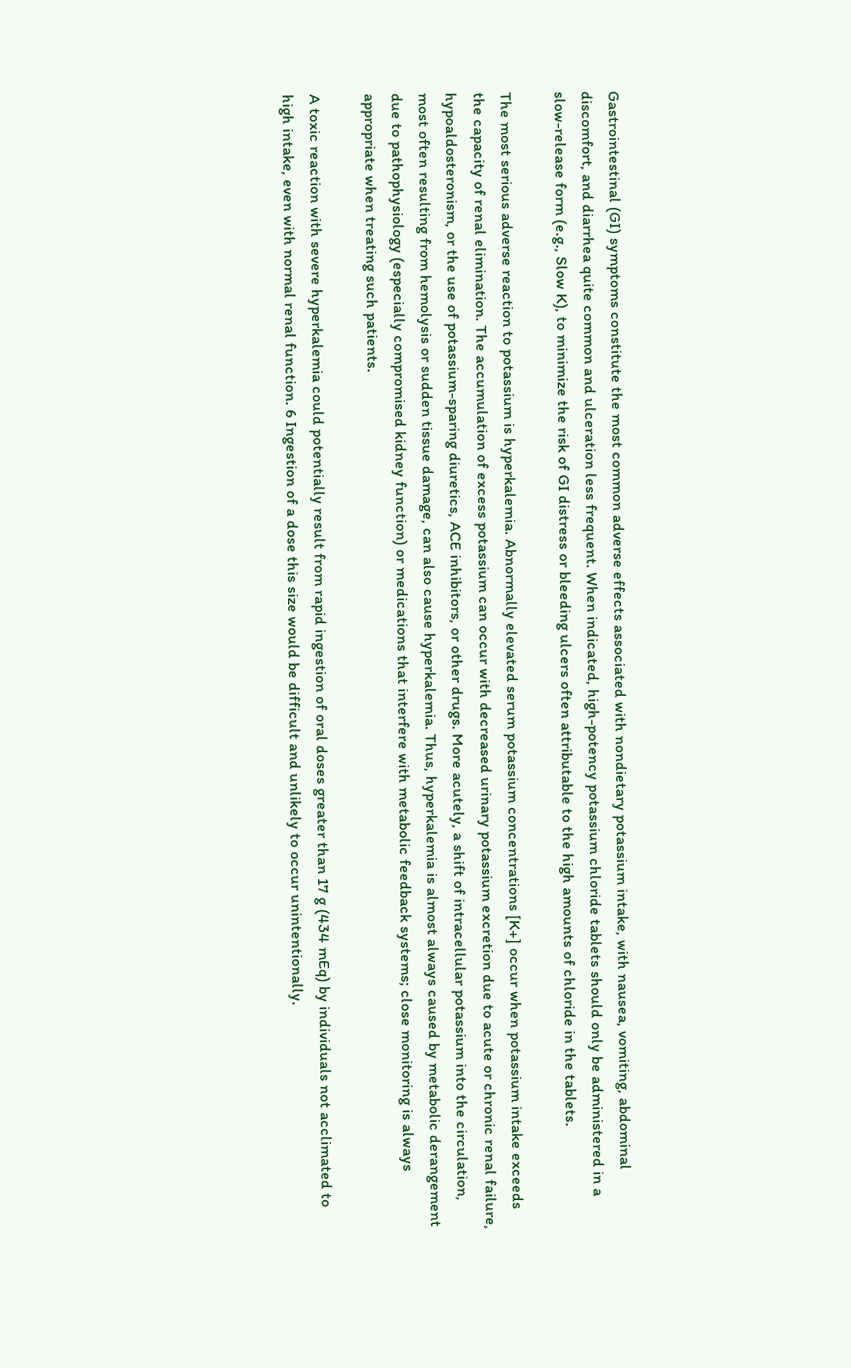Gastrointestinal (GI) symptoms constitute the most common adverse effects associated with nondietary potassium intake, with nausea, vomiting, abdominal discomfort, and diarrhea quite common and ulceration less frequent. When indicated, high-potency potassium chloride tablets should only be administered in a slow-release form (e.g., Slow K), to minimize the risk of GI distress or bleeding ulcers often attributable to the high amounts of chloride in the tablets.

The most serious adverse reaction to potassium is hyperkalemia. Abnormally elevated serum potassium concentrations [K+] occur when potassium intake exceeds the capacity of renal elimination. The accumulation of excess potassium can occur with decreased urinary potassium excretion due to acute or chronic renal failure, hypoaldosteronism, or the use of potassium-sparing diuretics, ACE inhibitors, or other drugs. More acutely, a shift of intracellular potassium into the circulation, most often resulting from hemolysis or sudden tissue damage, can also cause hyperkalemia. Thus, hyperkalemia is almost always caused by metabolic derangement due to pathophysiology (especially compromised kidney function) or medications that interfere with metabolic feedback systems; close monitoring is always appropriate when treating such patients.

A toxic reaction with severe hyperkalemia could potentially result from rapid ingestion of oral doses greater than 17 g (434 mEq) by individuals not acclimated to high intake, even with normal renal function. 6 Ingestion of a dose this size would be difficult and unlikely to occur unintentionally.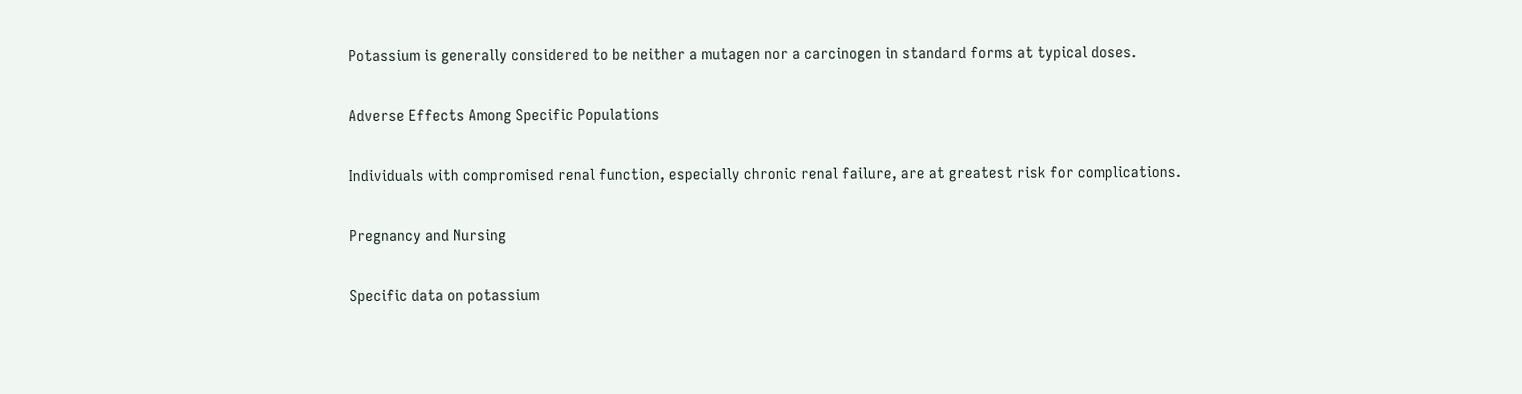Potassium is generally considered to be neither a mutagen nor a carcinogen in standard forms at typical doses.

Adverse Effects Among Specific Populations

Individuals with compromised renal function, especially chronic renal failure, are at greatest risk for complications.

Pregnancy and Nursing

Specific data on potassium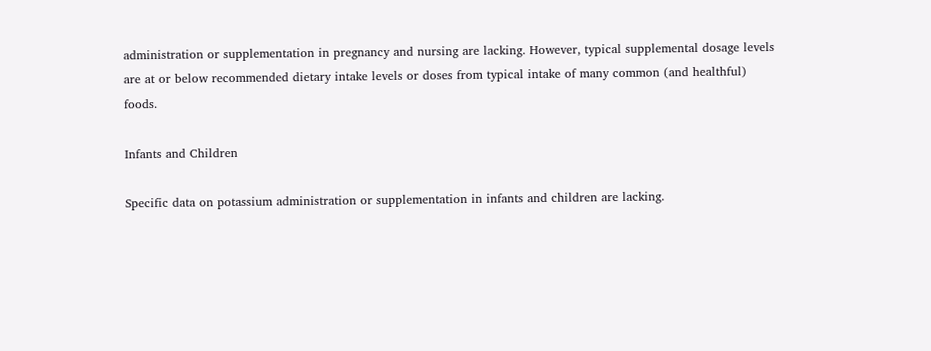administration or supplementation in pregnancy and nursing are lacking. However, typical supplemental dosage levels are at or below recommended dietary intake levels or doses from typical intake of many common (and healthful) foods.

Infants and Children

Specific data on potassium administration or supplementation in infants and children are lacking.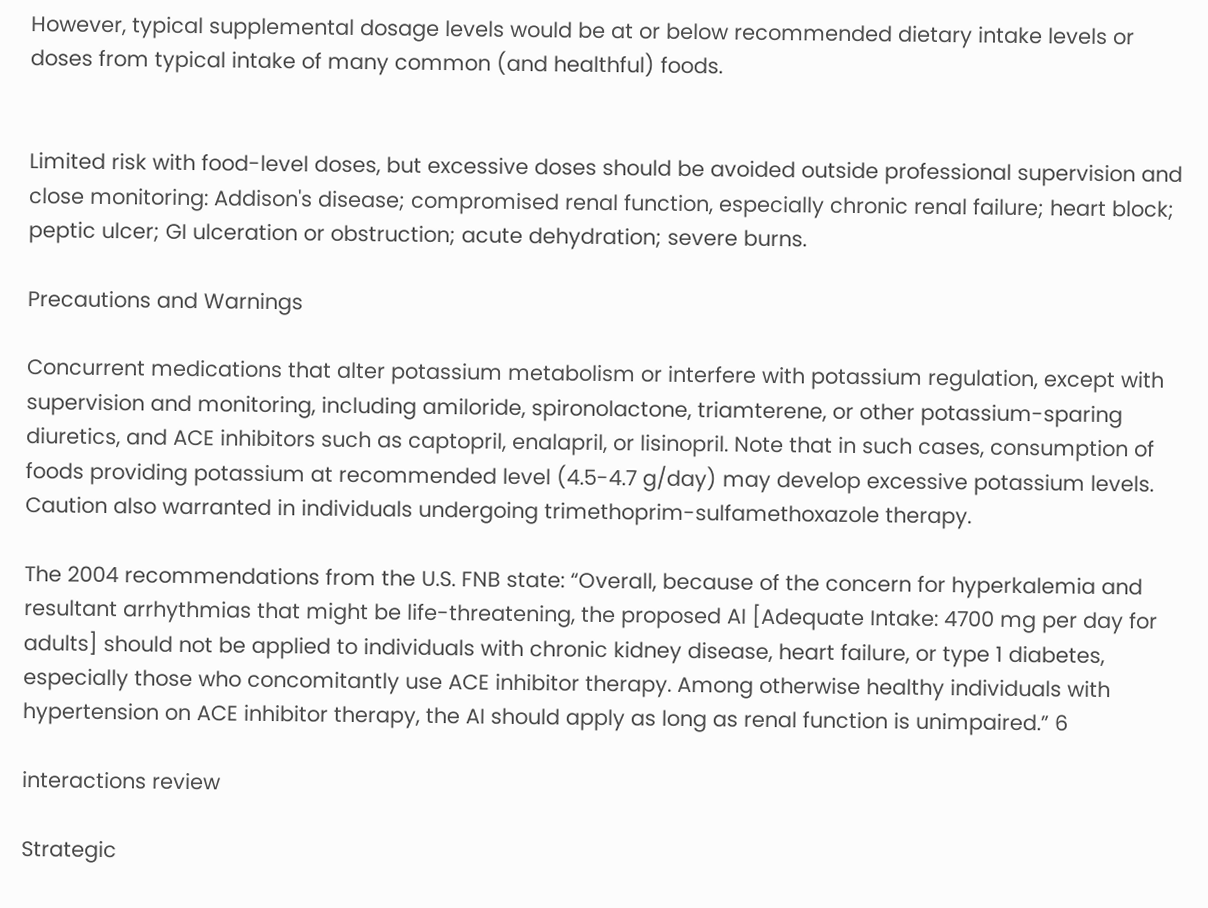However, typical supplemental dosage levels would be at or below recommended dietary intake levels or doses from typical intake of many common (and healthful) foods.


Limited risk with food-level doses, but excessive doses should be avoided outside professional supervision and close monitoring: Addison's disease; compromised renal function, especially chronic renal failure; heart block; peptic ulcer; GI ulceration or obstruction; acute dehydration; severe burns.

Precautions and Warnings

Concurrent medications that alter potassium metabolism or interfere with potassium regulation, except with supervision and monitoring, including amiloride, spironolactone, triamterene, or other potassium-sparing diuretics, and ACE inhibitors such as captopril, enalapril, or lisinopril. Note that in such cases, consumption of foods providing potassium at recommended level (4.5-4.7 g/day) may develop excessive potassium levels. Caution also warranted in individuals undergoing trimethoprim-sulfamethoxazole therapy.

The 2004 recommendations from the U.S. FNB state: “Overall, because of the concern for hyperkalemia and resultant arrhythmias that might be life-threatening, the proposed AI [Adequate Intake: 4700 mg per day for adults] should not be applied to individuals with chronic kidney disease, heart failure, or type 1 diabetes, especially those who concomitantly use ACE inhibitor therapy. Among otherwise healthy individuals with hypertension on ACE inhibitor therapy, the AI should apply as long as renal function is unimpaired.” 6

interactions review

Strategic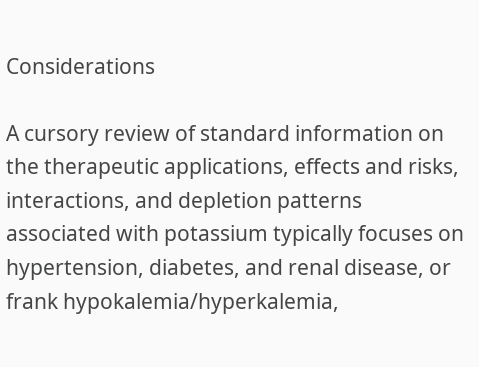Considerations

A cursory review of standard information on the therapeutic applications, effects and risks, interactions, and depletion patterns associated with potassium typically focuses on hypertension, diabetes, and renal disease, or frank hypokalemia/hyperkalemia,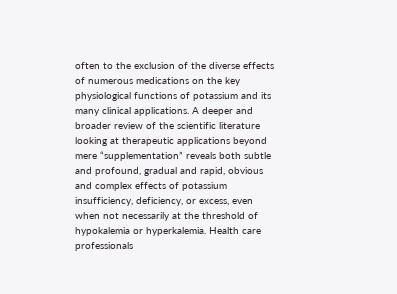often to the exclusion of the diverse effects of numerous medications on the key physiological functions of potassium and its many clinical applications. A deeper and broader review of the scientific literature looking at therapeutic applications beyond mere “supplementation” reveals both subtle and profound, gradual and rapid, obvious and complex effects of potassium insufficiency, deficiency, or excess, even when not necessarily at the threshold of hypokalemia or hyperkalemia. Health care professionals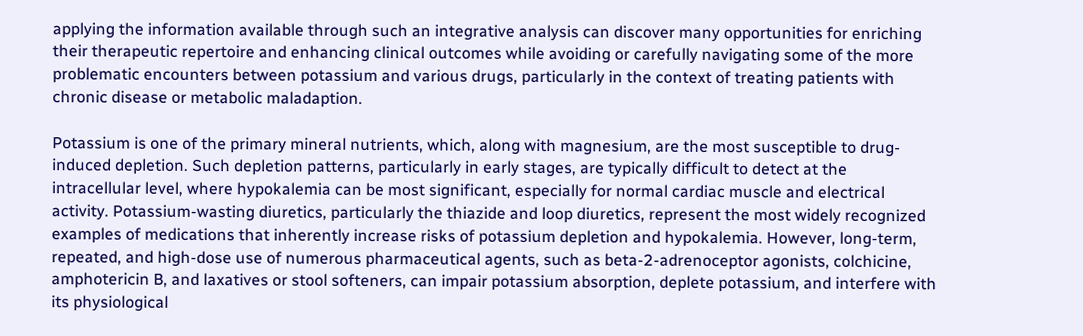applying the information available through such an integrative analysis can discover many opportunities for enriching their therapeutic repertoire and enhancing clinical outcomes while avoiding or carefully navigating some of the more problematic encounters between potassium and various drugs, particularly in the context of treating patients with chronic disease or metabolic maladaption.

Potassium is one of the primary mineral nutrients, which, along with magnesium, are the most susceptible to drug-induced depletion. Such depletion patterns, particularly in early stages, are typically difficult to detect at the intracellular level, where hypokalemia can be most significant, especially for normal cardiac muscle and electrical activity. Potassium-wasting diuretics, particularly the thiazide and loop diuretics, represent the most widely recognized examples of medications that inherently increase risks of potassium depletion and hypokalemia. However, long-term, repeated, and high-dose use of numerous pharmaceutical agents, such as beta-2-adrenoceptor agonists, colchicine, amphotericin B, and laxatives or stool softeners, can impair potassium absorption, deplete potassium, and interfere with its physiological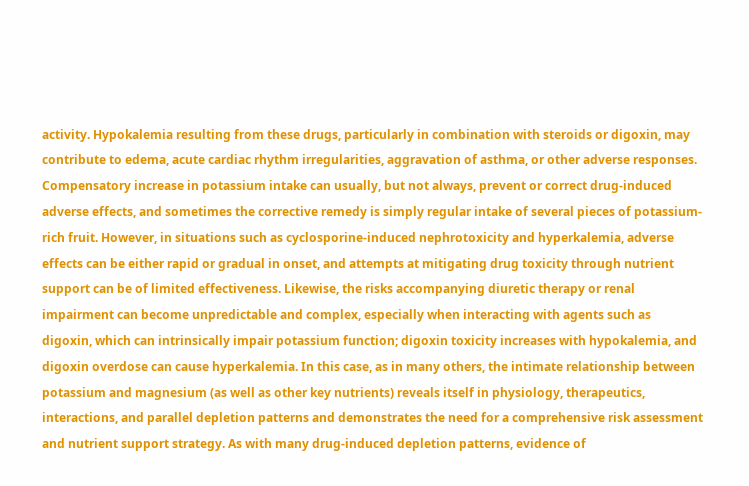activity. Hypokalemia resulting from these drugs, particularly in combination with steroids or digoxin, may contribute to edema, acute cardiac rhythm irregularities, aggravation of asthma, or other adverse responses. Compensatory increase in potassium intake can usually, but not always, prevent or correct drug-induced adverse effects, and sometimes the corrective remedy is simply regular intake of several pieces of potassium-rich fruit. However, in situations such as cyclosporine-induced nephrotoxicity and hyperkalemia, adverse effects can be either rapid or gradual in onset, and attempts at mitigating drug toxicity through nutrient support can be of limited effectiveness. Likewise, the risks accompanying diuretic therapy or renal impairment can become unpredictable and complex, especially when interacting with agents such as digoxin, which can intrinsically impair potassium function; digoxin toxicity increases with hypokalemia, and digoxin overdose can cause hyperkalemia. In this case, as in many others, the intimate relationship between potassium and magnesium (as well as other key nutrients) reveals itself in physiology, therapeutics, interactions, and parallel depletion patterns and demonstrates the need for a comprehensive risk assessment and nutrient support strategy. As with many drug-induced depletion patterns, evidence of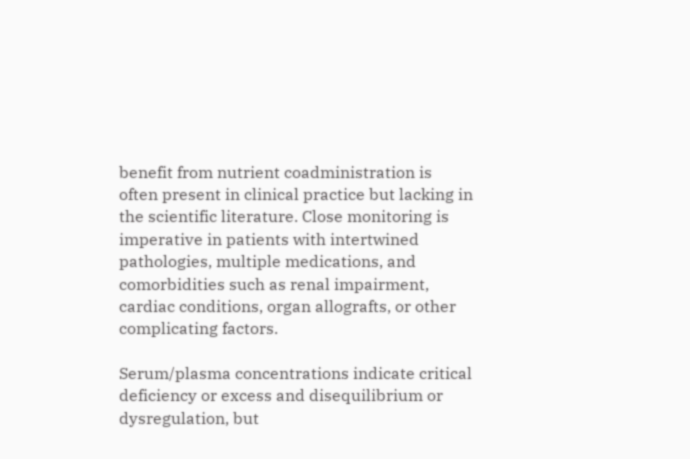benefit from nutrient coadministration is often present in clinical practice but lacking in the scientific literature. Close monitoring is imperative in patients with intertwined pathologies, multiple medications, and comorbidities such as renal impairment, cardiac conditions, organ allografts, or other complicating factors.

Serum/plasma concentrations indicate critical deficiency or excess and disequilibrium or dysregulation, but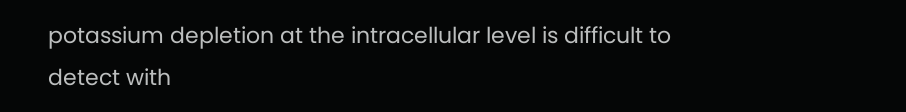potassium depletion at the intracellular level is difficult to detect with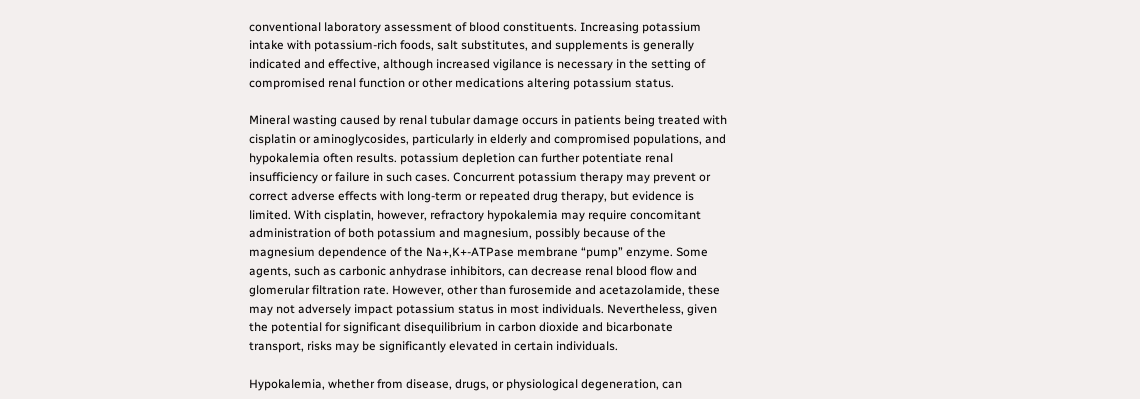conventional laboratory assessment of blood constituents. Increasing potassium intake with potassium-rich foods, salt substitutes, and supplements is generally indicated and effective, although increased vigilance is necessary in the setting of compromised renal function or other medications altering potassium status.

Mineral wasting caused by renal tubular damage occurs in patients being treated with cisplatin or aminoglycosides, particularly in elderly and compromised populations, and hypokalemia often results. potassium depletion can further potentiate renal insufficiency or failure in such cases. Concurrent potassium therapy may prevent or correct adverse effects with long-term or repeated drug therapy, but evidence is limited. With cisplatin, however, refractory hypokalemia may require concomitant administration of both potassium and magnesium, possibly because of the magnesium dependence of the Na+,K+-ATPase membrane “pump” enzyme. Some agents, such as carbonic anhydrase inhibitors, can decrease renal blood flow and glomerular filtration rate. However, other than furosemide and acetazolamide, these may not adversely impact potassium status in most individuals. Nevertheless, given the potential for significant disequilibrium in carbon dioxide and bicarbonate transport, risks may be significantly elevated in certain individuals.

Hypokalemia, whether from disease, drugs, or physiological degeneration, can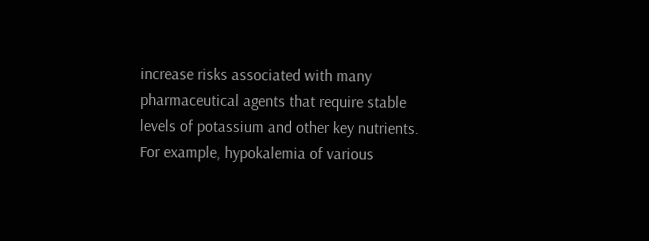increase risks associated with many pharmaceutical agents that require stable levels of potassium and other key nutrients. For example, hypokalemia of various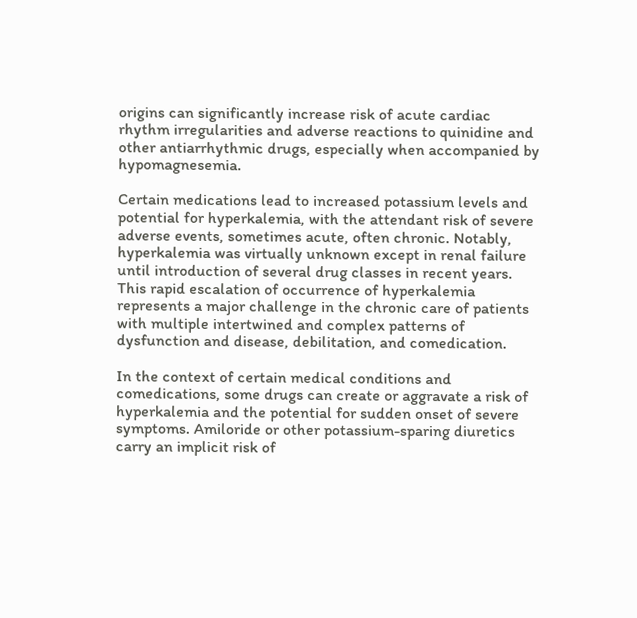origins can significantly increase risk of acute cardiac rhythm irregularities and adverse reactions to quinidine and other antiarrhythmic drugs, especially when accompanied by hypomagnesemia.

Certain medications lead to increased potassium levels and potential for hyperkalemia, with the attendant risk of severe adverse events, sometimes acute, often chronic. Notably, hyperkalemia was virtually unknown except in renal failure until introduction of several drug classes in recent years. This rapid escalation of occurrence of hyperkalemia represents a major challenge in the chronic care of patients with multiple intertwined and complex patterns of dysfunction and disease, debilitation, and comedication.

In the context of certain medical conditions and comedications, some drugs can create or aggravate a risk of hyperkalemia and the potential for sudden onset of severe symptoms. Amiloride or other potassium-sparing diuretics carry an implicit risk of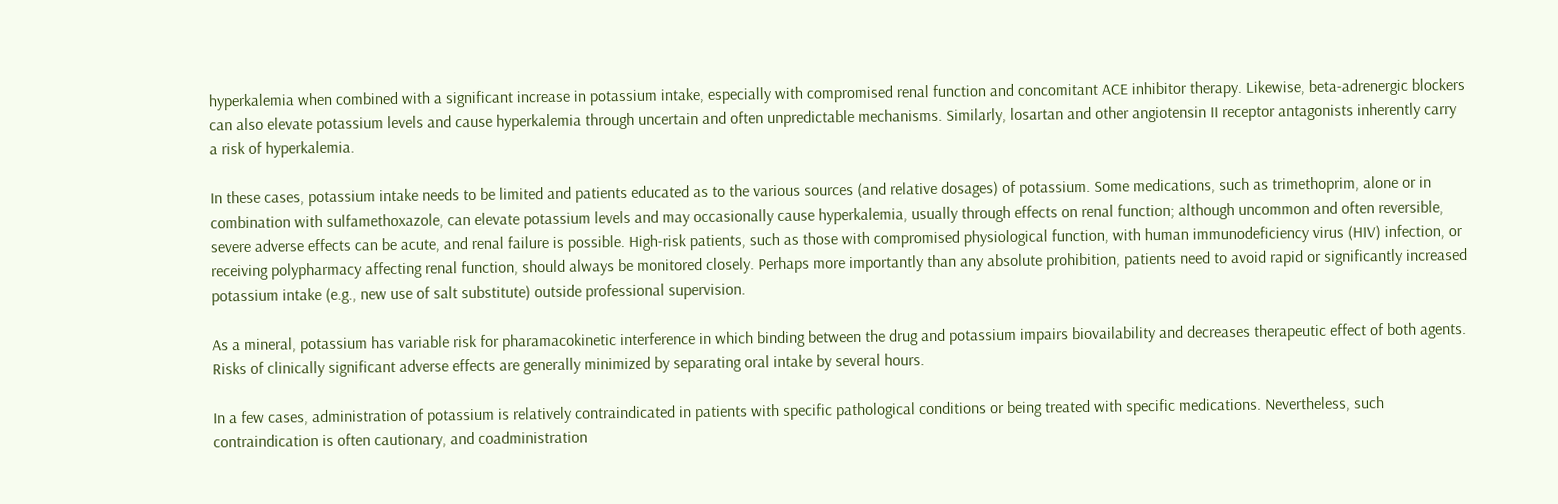hyperkalemia when combined with a significant increase in potassium intake, especially with compromised renal function and concomitant ACE inhibitor therapy. Likewise, beta-adrenergic blockers can also elevate potassium levels and cause hyperkalemia through uncertain and often unpredictable mechanisms. Similarly, losartan and other angiotensin II receptor antagonists inherently carry a risk of hyperkalemia.

In these cases, potassium intake needs to be limited and patients educated as to the various sources (and relative dosages) of potassium. Some medications, such as trimethoprim, alone or in combination with sulfamethoxazole, can elevate potassium levels and may occasionally cause hyperkalemia, usually through effects on renal function; although uncommon and often reversible, severe adverse effects can be acute, and renal failure is possible. High-risk patients, such as those with compromised physiological function, with human immunodeficiency virus (HIV) infection, or receiving polypharmacy affecting renal function, should always be monitored closely. Perhaps more importantly than any absolute prohibition, patients need to avoid rapid or significantly increased potassium intake (e.g., new use of salt substitute) outside professional supervision.

As a mineral, potassium has variable risk for pharamacokinetic interference in which binding between the drug and potassium impairs biovailability and decreases therapeutic effect of both agents. Risks of clinically significant adverse effects are generally minimized by separating oral intake by several hours.

In a few cases, administration of potassium is relatively contraindicated in patients with specific pathological conditions or being treated with specific medications. Nevertheless, such contraindication is often cautionary, and coadministration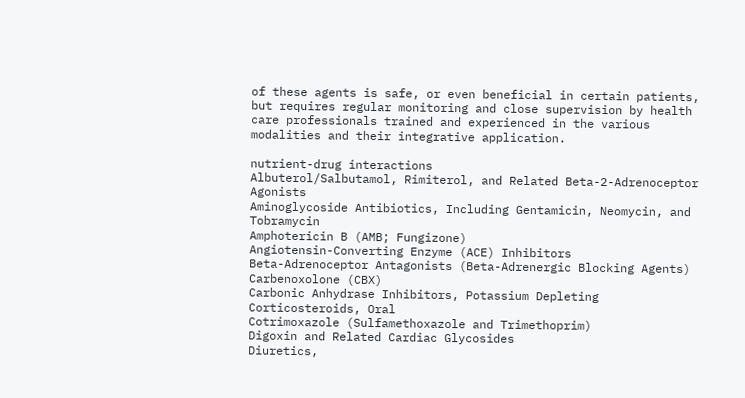of these agents is safe, or even beneficial in certain patients, but requires regular monitoring and close supervision by health care professionals trained and experienced in the various modalities and their integrative application.

nutrient-drug interactions
Albuterol/Salbutamol, Rimiterol, and Related Beta-2-Adrenoceptor Agonists
Aminoglycoside Antibiotics, Including Gentamicin, Neomycin, and Tobramycin
Amphotericin B (AMB; Fungizone)
Angiotensin-Converting Enzyme (ACE) Inhibitors
Beta-Adrenoceptor Antagonists (Beta-Adrenergic Blocking Agents)
Carbenoxolone (CBX)
Carbonic Anhydrase Inhibitors, Potassium Depleting
Corticosteroids, Oral
Cotrimoxazole (Sulfamethoxazole and Trimethoprim)
Digoxin and Related Cardiac Glycosides
Diuretics,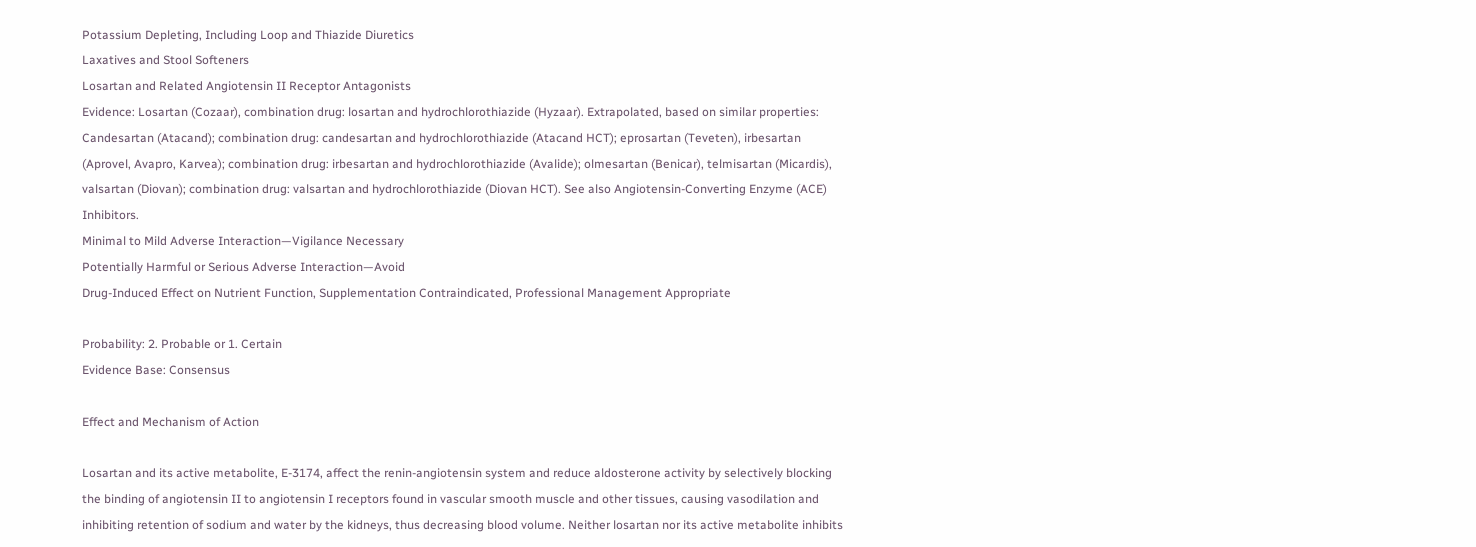Potassium Depleting, Including Loop and Thiazide Diuretics
Laxatives and Stool Softeners
Losartan and Related Angiotensin II Receptor Antagonists
Evidence: Losartan (Cozaar), combination drug: losartan and hydrochlorothiazide (Hyzaar). Extrapolated, based on similar properties: Candesartan (Atacand); combination drug: candesartan and hydrochlorothiazide (Atacand HCT); eprosartan (Teveten), irbesartan (Aprovel, Avapro, Karvea); combination drug: irbesartan and hydrochlorothiazide (Avalide); olmesartan (Benicar), telmisartan (Micardis), valsartan (Diovan); combination drug: valsartan and hydrochlorothiazide (Diovan HCT). See also Angiotensin-Converting Enzyme (ACE) Inhibitors.
Minimal to Mild Adverse Interaction—Vigilance Necessary
Potentially Harmful or Serious Adverse Interaction—Avoid
Drug-Induced Effect on Nutrient Function, Supplementation Contraindicated, Professional Management Appropriate

Probability: 2. Probable or 1. Certain
Evidence Base: Consensus

Effect and Mechanism of Action

Losartan and its active metabolite, E-3174, affect the renin-angiotensin system and reduce aldosterone activity by selectively blocking the binding of angiotensin II to angiotensin I receptors found in vascular smooth muscle and other tissues, causing vasodilation and inhibiting retention of sodium and water by the kidneys, thus decreasing blood volume. Neither losartan nor its active metabolite inhibits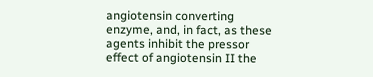angiotensin converting enzyme, and, in fact, as these agents inhibit the pressor effect of angiotensin II the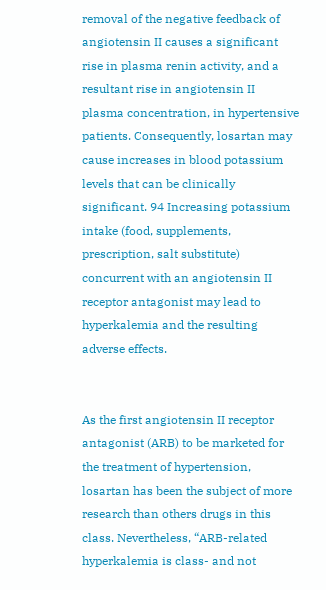removal of the negative feedback of angiotensin II causes a significant rise in plasma renin activity, and a resultant rise in angiotensin II plasma concentration, in hypertensive patients. Consequently, losartan may cause increases in blood potassium levels that can be clinically significant. 94 Increasing potassium intake (food, supplements, prescription, salt substitute) concurrent with an angiotensin II receptor antagonist may lead to hyperkalemia and the resulting adverse effects.


As the first angiotensin II receptor antagonist (ARB) to be marketed for the treatment of hypertension, losartan has been the subject of more research than others drugs in this class. Nevertheless, “ARB-related hyperkalemia is class- and not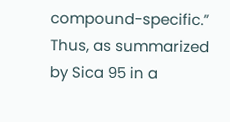compound-specific.” Thus, as summarized by Sica 95 in a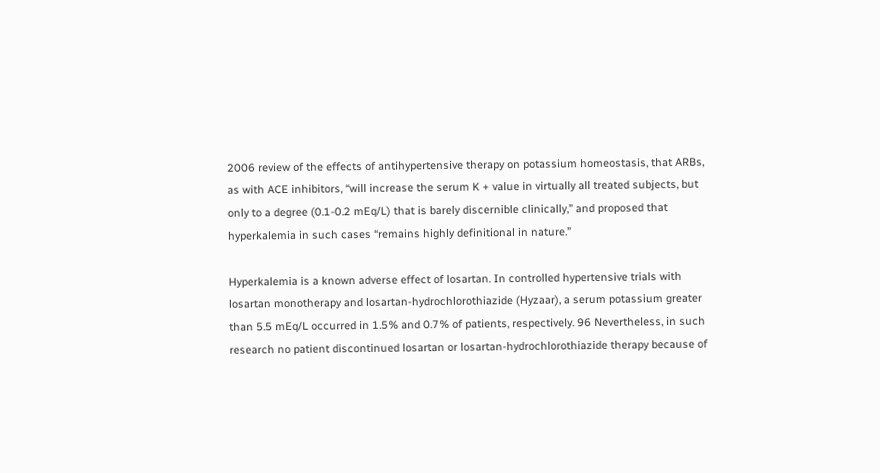2006 review of the effects of antihypertensive therapy on potassium homeostasis, that ARBs, as with ACE inhibitors, “will increase the serum K + value in virtually all treated subjects, but only to a degree (0.1-0.2 mEq/L) that is barely discernible clinically,” and proposed that hyperkalemia in such cases “remains highly definitional in nature.”

Hyperkalemia is a known adverse effect of losartan. In controlled hypertensive trials with losartan monotherapy and losartan-hydrochlorothiazide (Hyzaar), a serum potassium greater than 5.5 mEq/L occurred in 1.5% and 0.7% of patients, respectively. 96 Nevertheless, in such research no patient discontinued losartan or losartan-hydrochlorothiazide therapy because of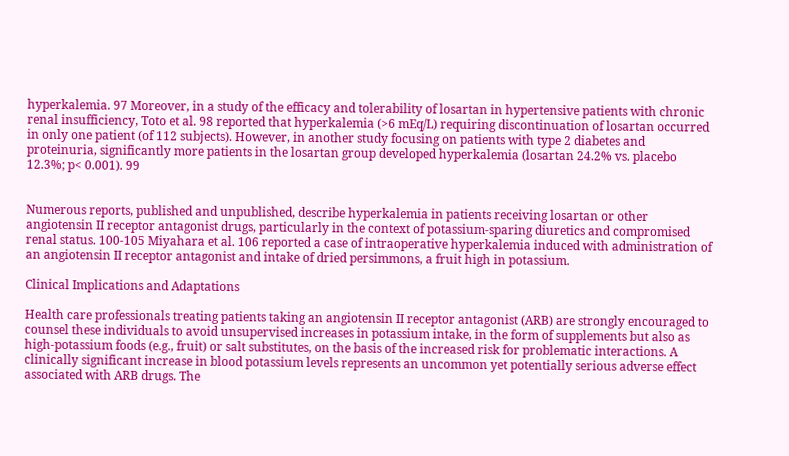hyperkalemia. 97 Moreover, in a study of the efficacy and tolerability of losartan in hypertensive patients with chronic renal insufficiency, Toto et al. 98 reported that hyperkalemia (>6 mEq/L) requiring discontinuation of losartan occurred in only one patient (of 112 subjects). However, in another study focusing on patients with type 2 diabetes and proteinuria, significantly more patients in the losartan group developed hyperkalemia (losartan 24.2% vs. placebo 12.3%; p< 0.001). 99


Numerous reports, published and unpublished, describe hyperkalemia in patients receiving losartan or other angiotensin II receptor antagonist drugs, particularly in the context of potassium-sparing diuretics and compromised renal status. 100-105 Miyahara et al. 106 reported a case of intraoperative hyperkalemia induced with administration of an angiotensin II receptor antagonist and intake of dried persimmons, a fruit high in potassium.

Clinical Implications and Adaptations

Health care professionals treating patients taking an angiotensin II receptor antagonist (ARB) are strongly encouraged to counsel these individuals to avoid unsupervised increases in potassium intake, in the form of supplements but also as high-potassium foods (e.g., fruit) or salt substitutes, on the basis of the increased risk for problematic interactions. A clinically significant increase in blood potassium levels represents an uncommon yet potentially serious adverse effect associated with ARB drugs. The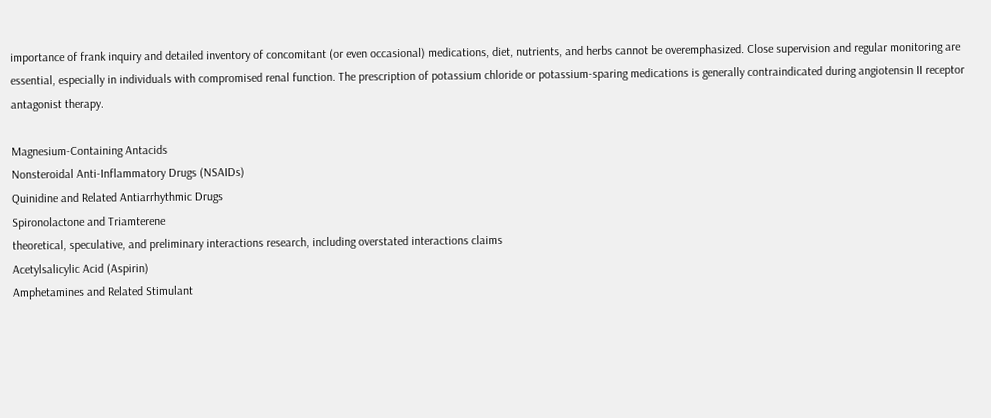importance of frank inquiry and detailed inventory of concomitant (or even occasional) medications, diet, nutrients, and herbs cannot be overemphasized. Close supervision and regular monitoring are essential, especially in individuals with compromised renal function. The prescription of potassium chloride or potassium-sparing medications is generally contraindicated during angiotensin II receptor antagonist therapy.

Magnesium-Containing Antacids
Nonsteroidal Anti-Inflammatory Drugs (NSAIDs)
Quinidine and Related Antiarrhythmic Drugs
Spironolactone and Triamterene
theoretical, speculative, and preliminary interactions research, including overstated interactions claims
Acetylsalicylic Acid (Aspirin)
Amphetamines and Related Stimulant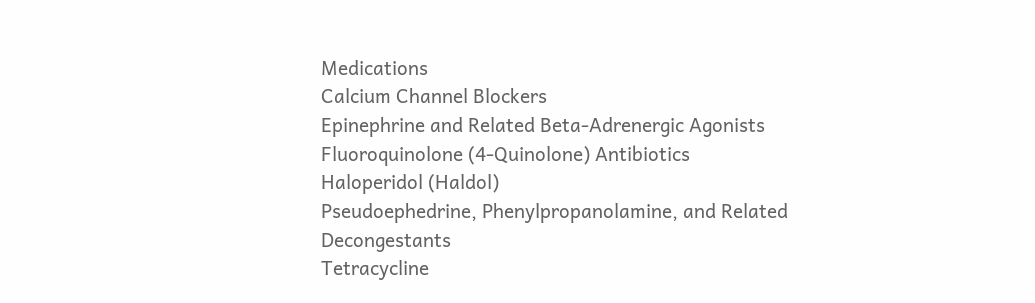Medications
Calcium Channel Blockers
Epinephrine and Related Beta-Adrenergic Agonists
Fluoroquinolone (4-Quinolone) Antibiotics
Haloperidol (Haldol)
Pseudoephedrine, Phenylpropanolamine, and Related Decongestants
Tetracycline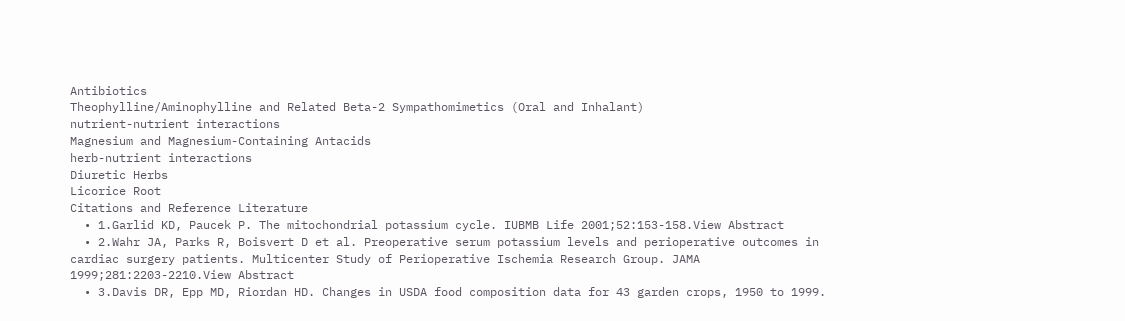Antibiotics
Theophylline/Aminophylline and Related Beta-2 Sympathomimetics (Oral and Inhalant)
nutrient-nutrient interactions
Magnesium and Magnesium-Containing Antacids
herb-nutrient interactions
Diuretic Herbs
Licorice Root
Citations and Reference Literature
  • 1.Garlid KD, Paucek P. The mitochondrial potassium cycle. IUBMB Life 2001;52:153-158.View Abstract
  • 2.Wahr JA, Parks R, Boisvert D et al. Preoperative serum potassium levels and perioperative outcomes in cardiac surgery patients. Multicenter Study of Perioperative Ischemia Research Group. JAMA 1999;281:2203-2210.View Abstract
  • 3.Davis DR, Epp MD, Riordan HD. Changes in USDA food composition data for 43 garden crops, 1950 to 1999.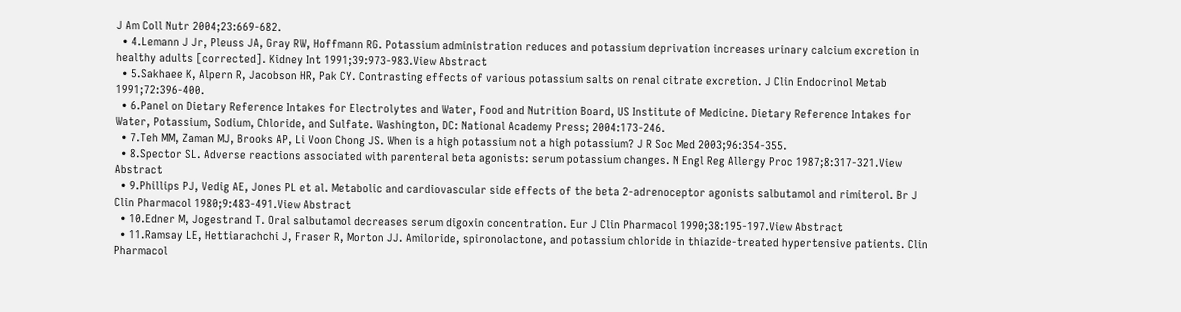J Am Coll Nutr 2004;23:669-682.
  • 4.Lemann J Jr, Pleuss JA, Gray RW, Hoffmann RG. Potassium administration reduces and potassium deprivation increases urinary calcium excretion in healthy adults [corrected]. Kidney Int 1991;39:973-983.View Abstract
  • 5.Sakhaee K, Alpern R, Jacobson HR, Pak CY. Contrasting effects of various potassium salts on renal citrate excretion. J Clin Endocrinol Metab 1991;72:396-400.
  • 6.Panel on Dietary Reference Intakes for Electrolytes and Water, Food and Nutrition Board, US Institute of Medicine. Dietary Reference Intakes for Water, Potassium, Sodium, Chloride, and Sulfate. Washington, DC: National Academy Press; 2004:173-246.
  • 7.Teh MM, Zaman MJ, Brooks AP, Li Voon Chong JS. When is a high potassium not a high potassium? J R Soc Med 2003;96:354-355.
  • 8.Spector SL. Adverse reactions associated with parenteral beta agonists: serum potassium changes. N Engl Reg Allergy Proc 1987;8:317-321.View Abstract
  • 9.Phillips PJ, Vedig AE, Jones PL et al. Metabolic and cardiovascular side effects of the beta 2-adrenoceptor agonists salbutamol and rimiterol. Br J Clin Pharmacol 1980;9:483-491.View Abstract
  • 10.Edner M, Jogestrand T. Oral salbutamol decreases serum digoxin concentration. Eur J Clin Pharmacol 1990;38:195-197.View Abstract
  • 11.Ramsay LE, Hettiarachchi J, Fraser R, Morton JJ. Amiloride, spironolactone, and potassium chloride in thiazide-treated hypertensive patients. Clin Pharmacol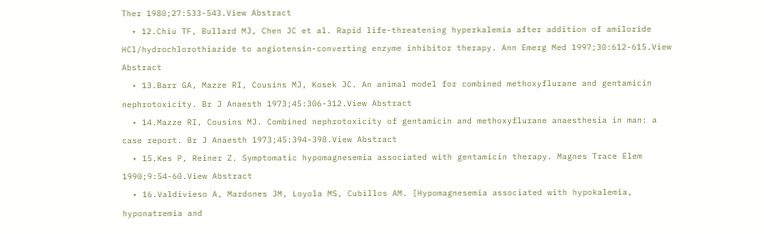Ther 1980;27:533-543.View Abstract
  • 12.Chiu TF, Bullard MJ, Chen JC et al. Rapid life-threatening hyperkalemia after addition of amiloride HCl/hydrochlorothiazide to angiotensin-converting enzyme inhibitor therapy. Ann Emerg Med 1997;30:612-615.View Abstract
  • 13.Barr GA, Mazze RI, Cousins MJ, Kosek JC. An animal model for combined methoxyflurane and gentamicin nephrotoxicity. Br J Anaesth 1973;45:306-312.View Abstract
  • 14.Mazze RI, Cousins MJ. Combined nephrotoxicity of gentamicin and methoxyflurane anaesthesia in man: a case report. Br J Anaesth 1973;45:394-398.View Abstract
  • 15.Kes P, Reiner Z. Symptomatic hypomagnesemia associated with gentamicin therapy. Magnes Trace Elem 1990;9:54-60.View Abstract
  • 16.Valdivieso A, Mardones JM, Loyola MS, Cubillos AM. [Hypomagnesemia associated with hypokalemia, hyponatremia and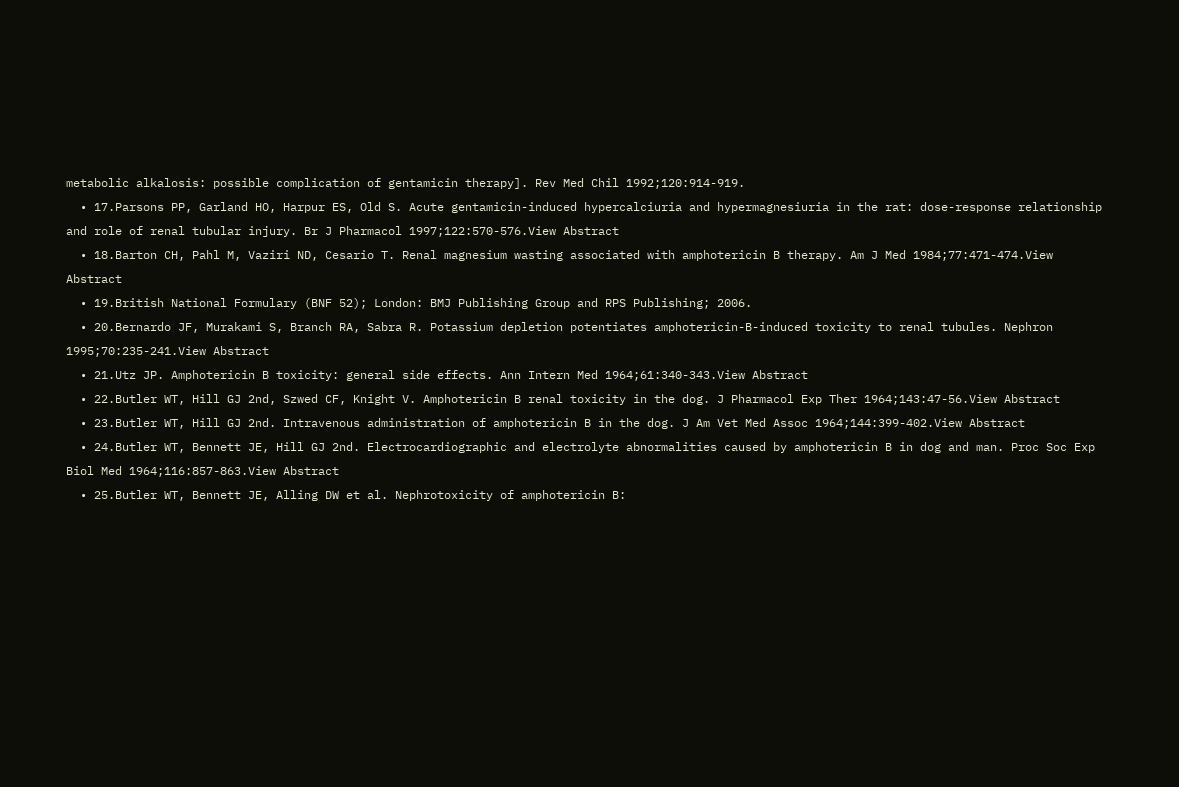metabolic alkalosis: possible complication of gentamicin therapy]. Rev Med Chil 1992;120:914-919.
  • 17.Parsons PP, Garland HO, Harpur ES, Old S. Acute gentamicin-induced hypercalciuria and hypermagnesiuria in the rat: dose-response relationship and role of renal tubular injury. Br J Pharmacol 1997;122:570-576.View Abstract
  • 18.Barton CH, Pahl M, Vaziri ND, Cesario T. Renal magnesium wasting associated with amphotericin B therapy. Am J Med 1984;77:471-474.View Abstract
  • 19.British National Formulary (BNF 52); London: BMJ Publishing Group and RPS Publishing; 2006.
  • 20.Bernardo JF, Murakami S, Branch RA, Sabra R. Potassium depletion potentiates amphotericin-B-induced toxicity to renal tubules. Nephron 1995;70:235-241.View Abstract
  • 21.Utz JP. Amphotericin B toxicity: general side effects. Ann Intern Med 1964;61:340-343.View Abstract
  • 22.Butler WT, Hill GJ 2nd, Szwed CF, Knight V. Amphotericin B renal toxicity in the dog. J Pharmacol Exp Ther 1964;143:47-56.View Abstract
  • 23.Butler WT, Hill GJ 2nd. Intravenous administration of amphotericin B in the dog. J Am Vet Med Assoc 1964;144:399-402.View Abstract
  • 24.Butler WT, Bennett JE, Hill GJ 2nd. Electrocardiographic and electrolyte abnormalities caused by amphotericin B in dog and man. Proc Soc Exp Biol Med 1964;116:857-863.View Abstract
  • 25.Butler WT, Bennett JE, Alling DW et al. Nephrotoxicity of amphotericin B: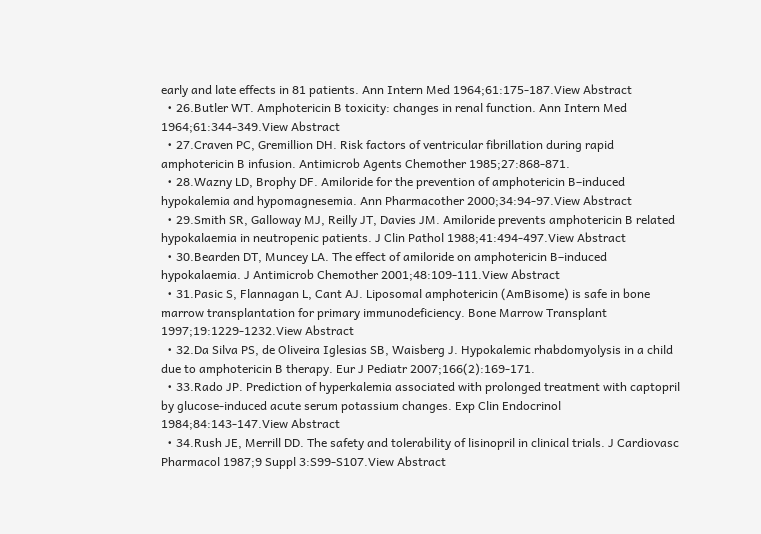early and late effects in 81 patients. Ann Intern Med 1964;61:175-187.View Abstract
  • 26.Butler WT. Amphotericin B toxicity: changes in renal function. Ann Intern Med 1964;61:344-349.View Abstract
  • 27.Craven PC, Gremillion DH. Risk factors of ventricular fibrillation during rapid amphotericin B infusion. Antimicrob Agents Chemother 1985;27:868-871.
  • 28.Wazny LD, Brophy DF. Amiloride for the prevention of amphotericin B–induced hypokalemia and hypomagnesemia. Ann Pharmacother 2000;34:94-97.View Abstract
  • 29.Smith SR, Galloway MJ, Reilly JT, Davies JM. Amiloride prevents amphotericin B related hypokalaemia in neutropenic patients. J Clin Pathol 1988;41:494-497.View Abstract
  • 30.Bearden DT, Muncey LA. The effect of amiloride on amphotericin B–induced hypokalaemia. J Antimicrob Chemother 2001;48:109-111.View Abstract
  • 31.Pasic S, Flannagan L, Cant AJ. Liposomal amphotericin (AmBisome) is safe in bone marrow transplantation for primary immunodeficiency. Bone Marrow Transplant 1997;19:1229-1232.View Abstract
  • 32.Da Silva PS, de Oliveira Iglesias SB, Waisberg J. Hypokalemic rhabdomyolysis in a child due to amphotericin B therapy. Eur J Pediatr 2007;166(2):169-171.
  • 33.Rado JP. Prediction of hyperkalemia associated with prolonged treatment with captopril by glucose-induced acute serum potassium changes. Exp Clin Endocrinol 1984;84:143-147.View Abstract
  • 34.Rush JE, Merrill DD. The safety and tolerability of lisinopril in clinical trials. J Cardiovasc Pharmacol 1987;9 Suppl 3:S99-S107.View Abstract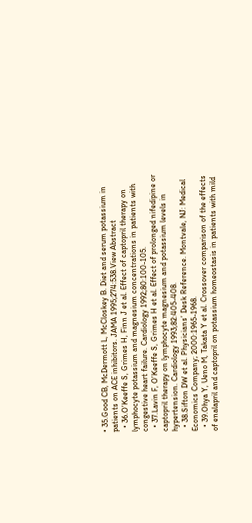• 35.Good CB, McDermott L, McCloskey B. Diet and serum potassium in patients on ACE inhibitors. JAMA 1995;274:538.View Abstract
  • 36.O’Keeffe S, Grimes H, Finn J et al. Effect of captopril therapy on lymphocyte potassium and magnesium concentrations in patients with congestive heart failure. Cardiology 1992;80:100-105.
  • 37.Lavin F, O’Keeffe S, Grimes H et al. Effect of prolonged nifedipine or captopril therapy on lymphocyte magnesium and potassium levels in hypertension. Cardiology 1993;82:405-408.
  • 38.Sifton DW et al. Physicians’ Desk Reference. Montvale, NJ: Medical Economics Company; 2000:1965-1968.
  • 39.Ohya Y, Ueno M, Takata Y et al. Crossover comparison of the effects of enalapril and captopril on potassium homeostasis in patients with mild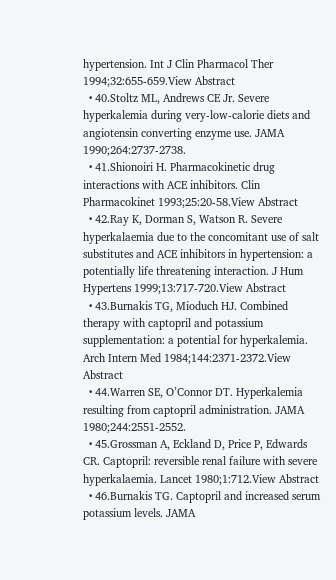hypertension. Int J Clin Pharmacol Ther 1994;32:655-659.View Abstract
  • 40.Stoltz ML, Andrews CE Jr. Severe hyperkalemia during very-low-calorie diets and angiotensin converting enzyme use. JAMA 1990;264:2737-2738.
  • 41.Shionoiri H. Pharmacokinetic drug interactions with ACE inhibitors. Clin Pharmacokinet 1993;25:20-58.View Abstract
  • 42.Ray K, Dorman S, Watson R. Severe hyperkalaemia due to the concomitant use of salt substitutes and ACE inhibitors in hypertension: a potentially life threatening interaction. J Hum Hypertens 1999;13:717-720.View Abstract
  • 43.Burnakis TG, Mioduch HJ. Combined therapy with captopril and potassium supplementation: a potential for hyperkalemia. Arch Intern Med 1984;144:2371-2372.View Abstract
  • 44.Warren SE, O’Connor DT. Hyperkalemia resulting from captopril administration. JAMA 1980;244:2551-2552.
  • 45.Grossman A, Eckland D, Price P, Edwards CR. Captopril: reversible renal failure with severe hyperkalaemia. Lancet 1980;1:712.View Abstract
  • 46.Burnakis TG. Captopril and increased serum potassium levels. JAMA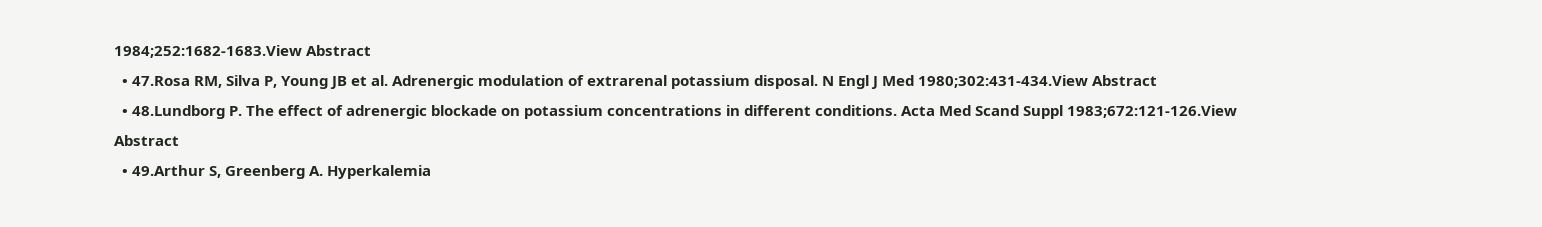1984;252:1682-1683.View Abstract
  • 47.Rosa RM, Silva P, Young JB et al. Adrenergic modulation of extrarenal potassium disposal. N Engl J Med 1980;302:431-434.View Abstract
  • 48.Lundborg P. The effect of adrenergic blockade on potassium concentrations in different conditions. Acta Med Scand Suppl 1983;672:121-126.View Abstract
  • 49.Arthur S, Greenberg A. Hyperkalemia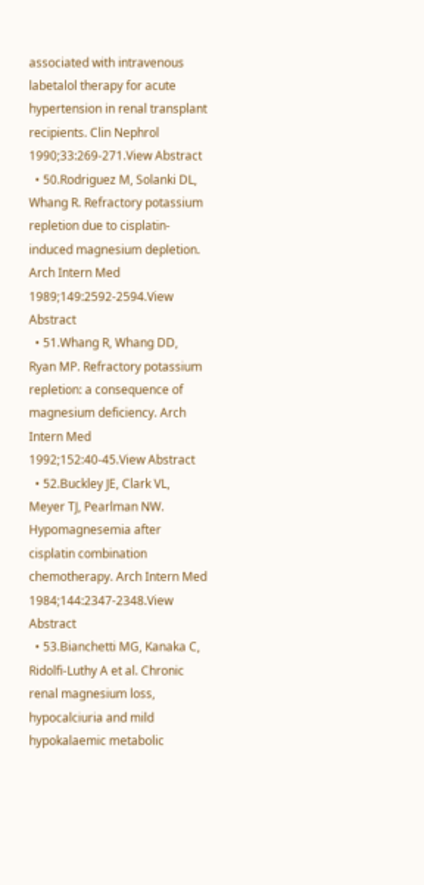associated with intravenous labetalol therapy for acute hypertension in renal transplant recipients. Clin Nephrol 1990;33:269-271.View Abstract
  • 50.Rodriguez M, Solanki DL, Whang R. Refractory potassium repletion due to cisplatin-induced magnesium depletion. Arch Intern Med 1989;149:2592-2594.View Abstract
  • 51.Whang R, Whang DD, Ryan MP. Refractory potassium repletion: a consequence of magnesium deficiency. Arch Intern Med 1992;152:40-45.View Abstract
  • 52.Buckley JE, Clark VL, Meyer TJ, Pearlman NW. Hypomagnesemia after cisplatin combination chemotherapy. Arch Intern Med 1984;144:2347-2348.View Abstract
  • 53.Bianchetti MG, Kanaka C, Ridolfi-Luthy A et al. Chronic renal magnesium loss, hypocalciuria and mild hypokalaemic metabolic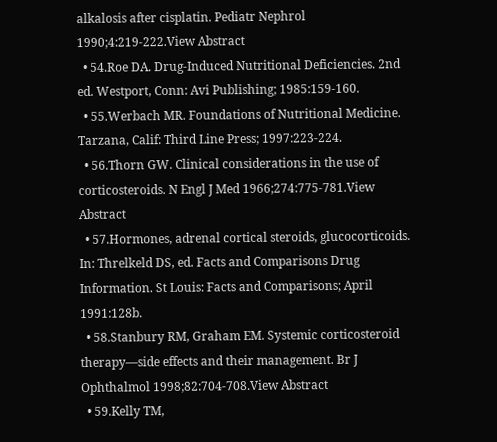alkalosis after cisplatin. Pediatr Nephrol 1990;4:219-222.View Abstract
  • 54.Roe DA. Drug-Induced Nutritional Deficiencies. 2nd ed. Westport, Conn: Avi Publishing; 1985:159-160.
  • 55.Werbach MR. Foundations of Nutritional Medicine. Tarzana, Calif: Third Line Press; 1997:223-224.
  • 56.Thorn GW. Clinical considerations in the use of corticosteroids. N Engl J Med 1966;274:775-781.View Abstract
  • 57.Hormones, adrenal cortical steroids, glucocorticoids. In: Threlkeld DS, ed. Facts and Comparisons Drug Information. St Louis: Facts and Comparisons; April 1991:128b.
  • 58.Stanbury RM, Graham EM. Systemic corticosteroid therapy—side effects and their management. Br J Ophthalmol 1998;82:704-708.View Abstract
  • 59.Kelly TM,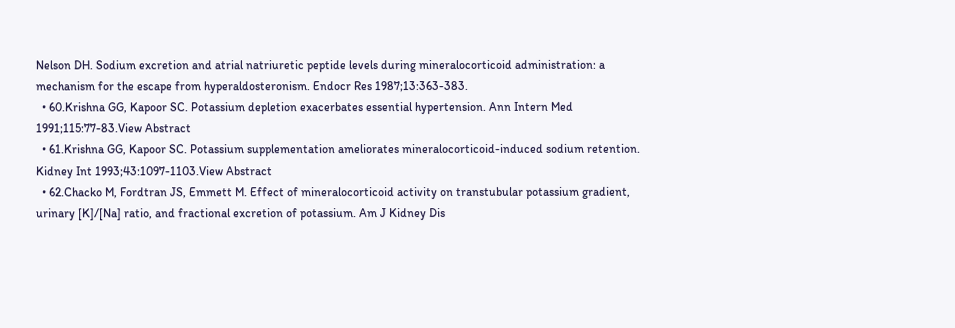Nelson DH. Sodium excretion and atrial natriuretic peptide levels during mineralocorticoid administration: a mechanism for the escape from hyperaldosteronism. Endocr Res 1987;13:363-383.
  • 60.Krishna GG, Kapoor SC. Potassium depletion exacerbates essential hypertension. Ann Intern Med 1991;115:77-83.View Abstract
  • 61.Krishna GG, Kapoor SC. Potassium supplementation ameliorates mineralocorticoid-induced sodium retention. Kidney Int 1993;43:1097-1103.View Abstract
  • 62.Chacko M, Fordtran JS, Emmett M. Effect of mineralocorticoid activity on transtubular potassium gradient, urinary [K]/[Na] ratio, and fractional excretion of potassium. Am J Kidney Dis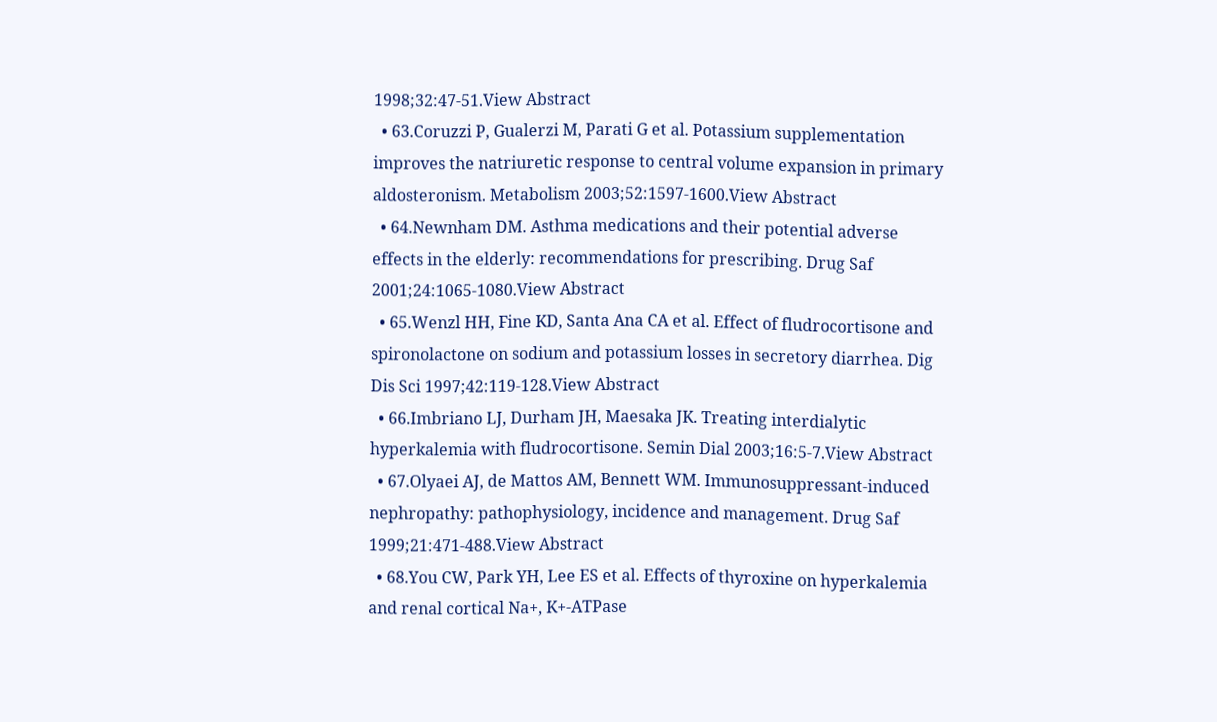1998;32:47-51.View Abstract
  • 63.Coruzzi P, Gualerzi M, Parati G et al. Potassium supplementation improves the natriuretic response to central volume expansion in primary aldosteronism. Metabolism 2003;52:1597-1600.View Abstract
  • 64.Newnham DM. Asthma medications and their potential adverse effects in the elderly: recommendations for prescribing. Drug Saf 2001;24:1065-1080.View Abstract
  • 65.Wenzl HH, Fine KD, Santa Ana CA et al. Effect of fludrocortisone and spironolactone on sodium and potassium losses in secretory diarrhea. Dig Dis Sci 1997;42:119-128.View Abstract
  • 66.Imbriano LJ, Durham JH, Maesaka JK. Treating interdialytic hyperkalemia with fludrocortisone. Semin Dial 2003;16:5-7.View Abstract
  • 67.Olyaei AJ, de Mattos AM, Bennett WM. Immunosuppressant-induced nephropathy: pathophysiology, incidence and management. Drug Saf 1999;21:471-488.View Abstract
  • 68.You CW, Park YH, Lee ES et al. Effects of thyroxine on hyperkalemia and renal cortical Na+, K+-ATPase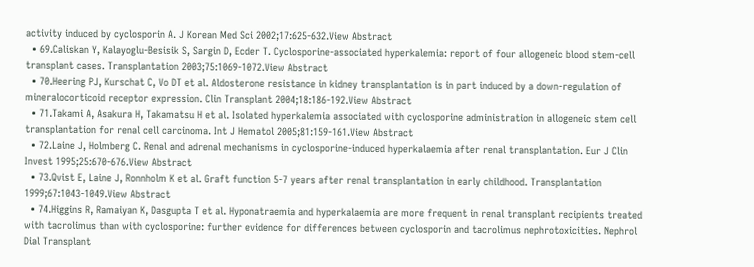activity induced by cyclosporin A. J Korean Med Sci 2002;17:625-632.View Abstract
  • 69.Caliskan Y, Kalayoglu-Besisik S, Sargin D, Ecder T. Cyclosporine-associated hyperkalemia: report of four allogeneic blood stem-cell transplant cases. Transplantation 2003;75:1069-1072.View Abstract
  • 70.Heering PJ, Kurschat C, Vo DT et al. Aldosterone resistance in kidney transplantation is in part induced by a down-regulation of mineralocorticoid receptor expression. Clin Transplant 2004;18:186-192.View Abstract
  • 71.Takami A, Asakura H, Takamatsu H et al. Isolated hyperkalemia associated with cyclosporine administration in allogeneic stem cell transplantation for renal cell carcinoma. Int J Hematol 2005;81:159-161.View Abstract
  • 72.Laine J, Holmberg C. Renal and adrenal mechanisms in cyclosporine-induced hyperkalaemia after renal transplantation. Eur J Clin Invest 1995;25:670-676.View Abstract
  • 73.Qvist E, Laine J, Ronnholm K et al. Graft function 5-7 years after renal transplantation in early childhood. Transplantation 1999;67:1043-1049.View Abstract
  • 74.Higgins R, Ramaiyan K, Dasgupta T et al. Hyponatraemia and hyperkalaemia are more frequent in renal transplant recipients treated with tacrolimus than with cyclosporine: further evidence for differences between cyclosporin and tacrolimus nephrotoxicities. Nephrol Dial Transplant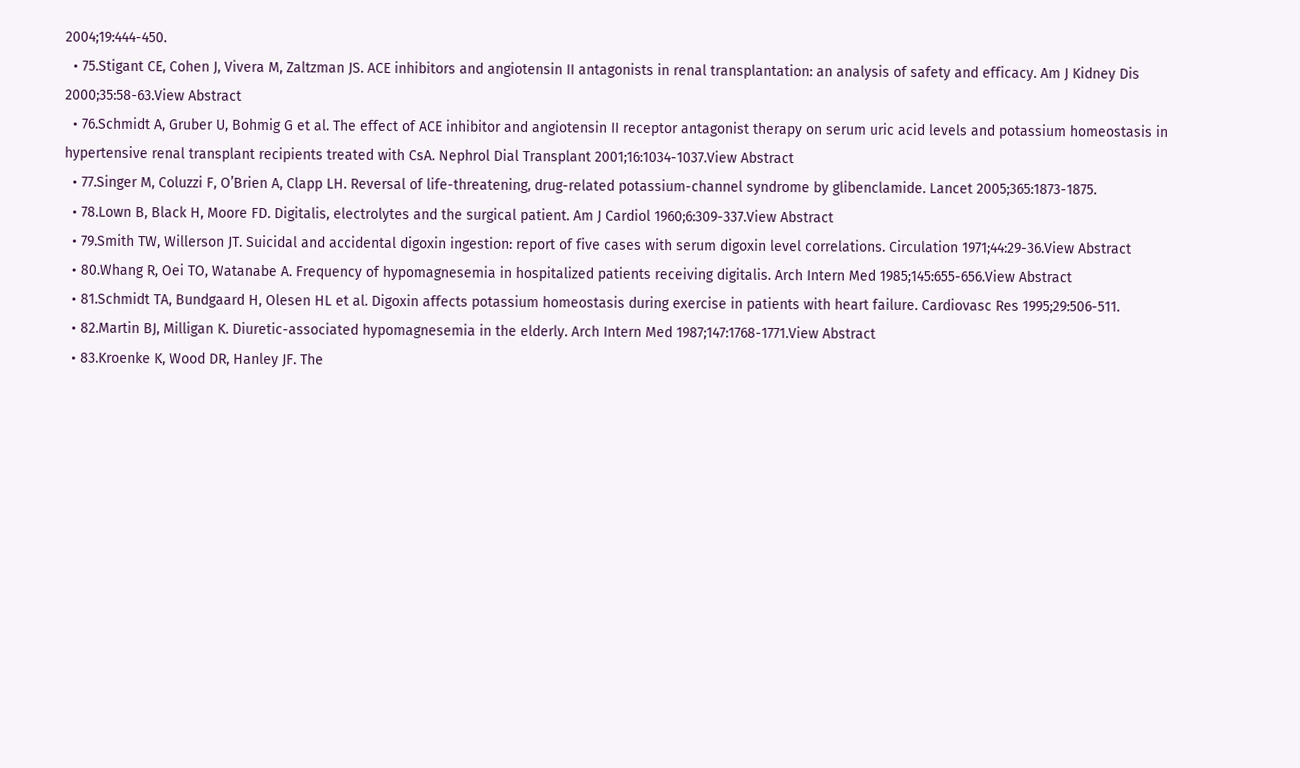2004;19:444-450.
  • 75.Stigant CE, Cohen J, Vivera M, Zaltzman JS. ACE inhibitors and angiotensin II antagonists in renal transplantation: an analysis of safety and efficacy. Am J Kidney Dis 2000;35:58-63.View Abstract
  • 76.Schmidt A, Gruber U, Bohmig G et al. The effect of ACE inhibitor and angiotensin II receptor antagonist therapy on serum uric acid levels and potassium homeostasis in hypertensive renal transplant recipients treated with CsA. Nephrol Dial Transplant 2001;16:1034-1037.View Abstract
  • 77.Singer M, Coluzzi F, O’Brien A, Clapp LH. Reversal of life-threatening, drug-related potassium-channel syndrome by glibenclamide. Lancet 2005;365:1873-1875.
  • 78.Lown B, Black H, Moore FD. Digitalis, electrolytes and the surgical patient. Am J Cardiol 1960;6:309-337.View Abstract
  • 79.Smith TW, Willerson JT. Suicidal and accidental digoxin ingestion: report of five cases with serum digoxin level correlations. Circulation 1971;44:29-36.View Abstract
  • 80.Whang R, Oei TO, Watanabe A. Frequency of hypomagnesemia in hospitalized patients receiving digitalis. Arch Intern Med 1985;145:655-656.View Abstract
  • 81.Schmidt TA, Bundgaard H, Olesen HL et al. Digoxin affects potassium homeostasis during exercise in patients with heart failure. Cardiovasc Res 1995;29:506-511.
  • 82.Martin BJ, Milligan K. Diuretic-associated hypomagnesemia in the elderly. Arch Intern Med 1987;147:1768-1771.View Abstract
  • 83.Kroenke K, Wood DR, Hanley JF. The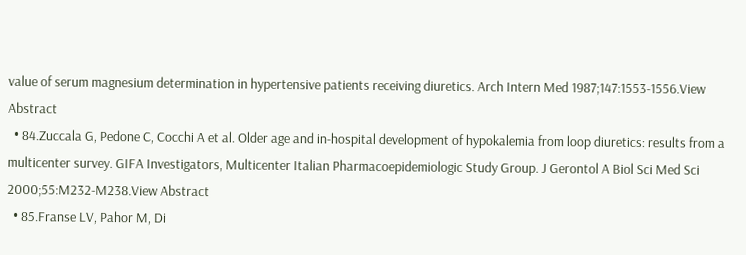value of serum magnesium determination in hypertensive patients receiving diuretics. Arch Intern Med 1987;147:1553-1556.View Abstract
  • 84.Zuccala G, Pedone C, Cocchi A et al. Older age and in-hospital development of hypokalemia from loop diuretics: results from a multicenter survey. GIFA Investigators, Multicenter Italian Pharmacoepidemiologic Study Group. J Gerontol A Biol Sci Med Sci 2000;55:M232-M238.View Abstract
  • 85.Franse LV, Pahor M, Di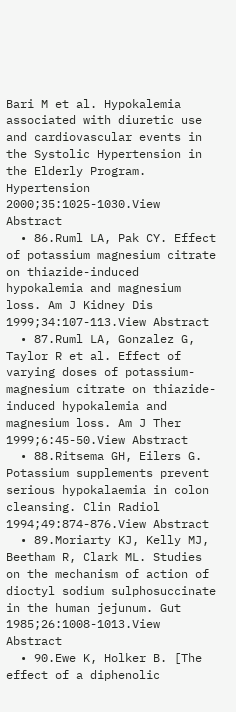Bari M et al. Hypokalemia associated with diuretic use and cardiovascular events in the Systolic Hypertension in the Elderly Program. Hypertension 2000;35:1025-1030.View Abstract
  • 86.Ruml LA, Pak CY. Effect of potassium magnesium citrate on thiazide-induced hypokalemia and magnesium loss. Am J Kidney Dis 1999;34:107-113.View Abstract
  • 87.Ruml LA, Gonzalez G, Taylor R et al. Effect of varying doses of potassium-magnesium citrate on thiazide-induced hypokalemia and magnesium loss. Am J Ther 1999;6:45-50.View Abstract
  • 88.Ritsema GH, Eilers G. Potassium supplements prevent serious hypokalaemia in colon cleansing. Clin Radiol 1994;49:874-876.View Abstract
  • 89.Moriarty KJ, Kelly MJ, Beetham R, Clark ML. Studies on the mechanism of action of dioctyl sodium sulphosuccinate in the human jejunum. Gut 1985;26:1008-1013.View Abstract
  • 90.Ewe K, Holker B. [The effect of a diphenolic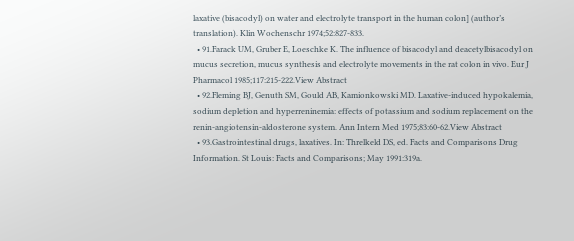laxative (bisacodyl) on water and electrolyte transport in the human colon] (author’s translation). Klin Wochenschr 1974;52:827-833.
  • 91.Farack UM, Gruber E, Loeschke K. The influence of bisacodyl and deacetylbisacodyl on mucus secretion, mucus synthesis and electrolyte movements in the rat colon in vivo. Eur J Pharmacol 1985;117:215-222.View Abstract
  • 92.Fleming BJ, Genuth SM, Gould AB, Kamionkowski MD. Laxative-induced hypokalemia, sodium depletion and hyperreninemia: effects of potassium and sodium replacement on the renin-angiotensin-aldosterone system. Ann Intern Med 1975;83:60-62.View Abstract
  • 93.Gastrointestinal drugs, laxatives. In: Threlkeld DS, ed. Facts and Comparisons Drug Information. St Louis: Facts and Comparisons; May 1991:319a.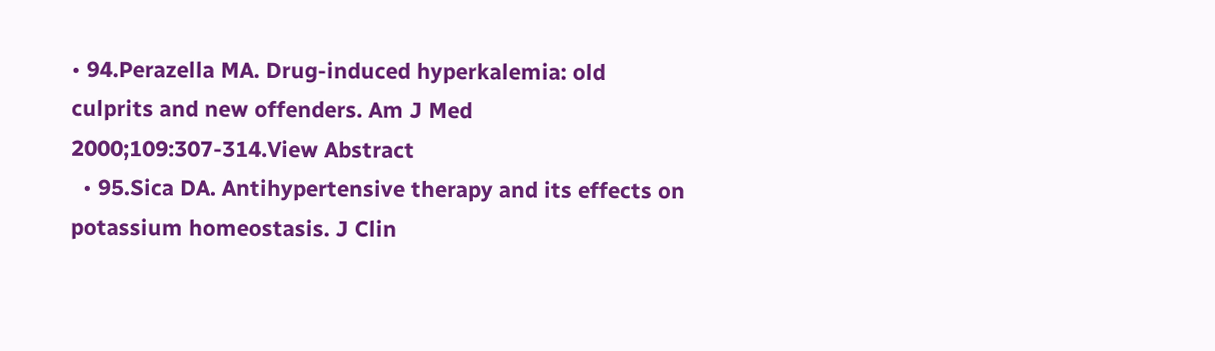• 94.Perazella MA. Drug-induced hyperkalemia: old culprits and new offenders. Am J Med 2000;109:307-314.View Abstract
  • 95.Sica DA. Antihypertensive therapy and its effects on potassium homeostasis. J Clin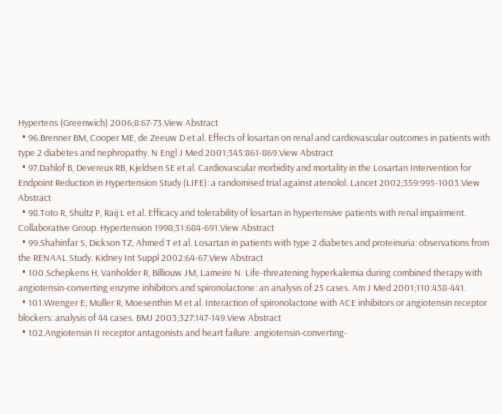Hypertens (Greenwich) 2006;8:67-73.View Abstract
  • 96.Brenner BM, Cooper ME, de Zeeuw D et al. Effects of losartan on renal and cardiovascular outcomes in patients with type 2 diabetes and nephropathy. N Engl J Med 2001;345:861-869.View Abstract
  • 97.Dahlof B, Devereux RB, Kjeldsen SE et al. Cardiovascular morbidity and mortality in the Losartan Intervention for Endpoint Reduction in Hypertension Study (LIFE): a randomised trial against atenolol. Lancet 2002;359:995-1003.View Abstract
  • 98.Toto R, Shultz P, Raij L et al. Efficacy and tolerability of losartan in hypertensive patients with renal impairment. Collaborative Group. Hypertension 1998;31:684-691.View Abstract
  • 99.Shahinfar S, Dickson TZ, Ahmed T et al. Losartan in patients with type 2 diabetes and proteinuria: observations from the RENAAL Study. Kidney Int Suppl 2002:64-67.View Abstract
  • 100.Schepkens H, Vanholder R, Billiouw JM, Lameire N. Life-threatening hyperkalemia during combined therapy with angiotensin-converting enzyme inhibitors and spironolactone: an analysis of 25 cases. Am J Med 2001;110:438-441.
  • 101.Wrenger E, Muller R, Moesenthin M et al. Interaction of spironolactone with ACE inhibitors or angiotensin receptor blockers: analysis of 44 cases. BMJ 2003;327:147-149.View Abstract
  • 102.Angiotensin II receptor antagonists and heart failure: angiotensin-converting-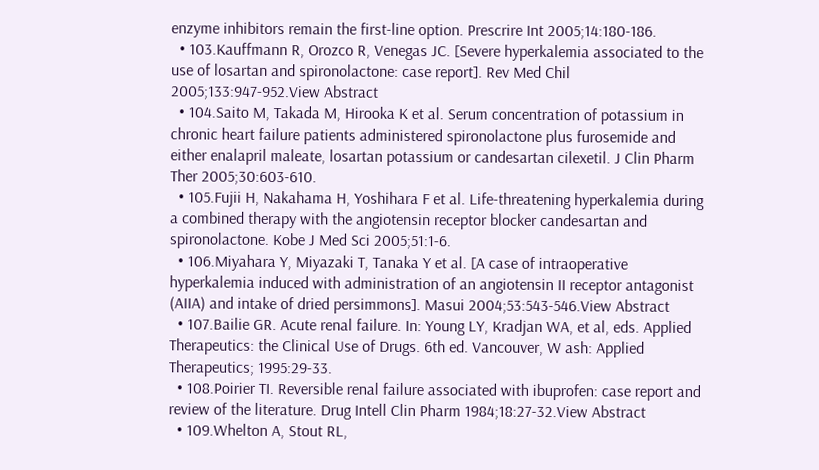enzyme inhibitors remain the first-line option. Prescrire Int 2005;14:180-186.
  • 103.Kauffmann R, Orozco R, Venegas JC. [Severe hyperkalemia associated to the use of losartan and spironolactone: case report]. Rev Med Chil 2005;133:947-952.View Abstract
  • 104.Saito M, Takada M, Hirooka K et al. Serum concentration of potassium in chronic heart failure patients administered spironolactone plus furosemide and either enalapril maleate, losartan potassium or candesartan cilexetil. J Clin Pharm Ther 2005;30:603-610.
  • 105.Fujii H, Nakahama H, Yoshihara F et al. Life-threatening hyperkalemia during a combined therapy with the angiotensin receptor blocker candesartan and spironolactone. Kobe J Med Sci 2005;51:1-6.
  • 106.Miyahara Y, Miyazaki T, Tanaka Y et al. [A case of intraoperative hyperkalemia induced with administration of an angiotensin II receptor antagonist (AIIA) and intake of dried persimmons]. Masui 2004;53:543-546.View Abstract
  • 107.Bailie GR. Acute renal failure. In: Young LY, Kradjan WA, et al, eds. Applied Therapeutics: the Clinical Use of Drugs. 6th ed. Vancouver, W ash: Applied Therapeutics; 1995:29-33.
  • 108.Poirier TI. Reversible renal failure associated with ibuprofen: case report and review of the literature. Drug Intell Clin Pharm 1984;18:27-32.View Abstract
  • 109.Whelton A, Stout RL,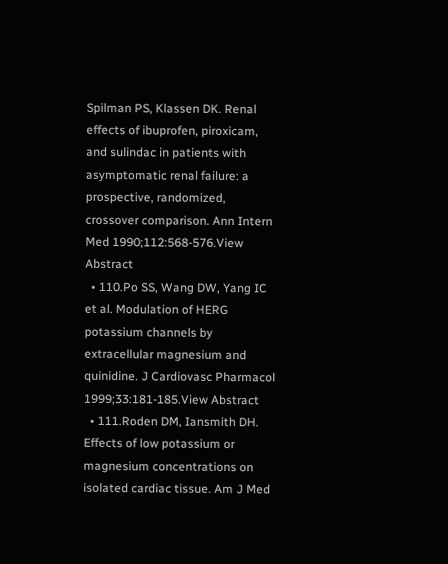Spilman PS, Klassen DK. Renal effects of ibuprofen, piroxicam, and sulindac in patients with asymptomatic renal failure: a prospective, randomized, crossover comparison. Ann Intern Med 1990;112:568-576.View Abstract
  • 110.Po SS, Wang DW, Yang IC et al. Modulation of HERG potassium channels by extracellular magnesium and quinidine. J Cardiovasc Pharmacol 1999;33:181-185.View Abstract
  • 111.Roden DM, Iansmith DH. Effects of low potassium or magnesium concentrations on isolated cardiac tissue. Am J Med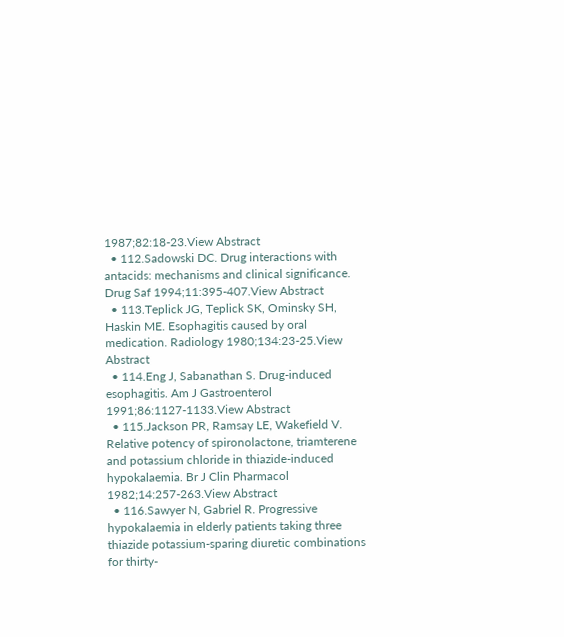1987;82:18-23.View Abstract
  • 112.Sadowski DC. Drug interactions with antacids: mechanisms and clinical significance. Drug Saf 1994;11:395-407.View Abstract
  • 113.Teplick JG, Teplick SK, Ominsky SH, Haskin ME. Esophagitis caused by oral medication. Radiology 1980;134:23-25.View Abstract
  • 114.Eng J, Sabanathan S. Drug-induced esophagitis. Am J Gastroenterol 1991;86:1127-1133.View Abstract
  • 115.Jackson PR, Ramsay LE, Wakefield V. Relative potency of spironolactone, triamterene and potassium chloride in thiazide-induced hypokalaemia. Br J Clin Pharmacol 1982;14:257-263.View Abstract
  • 116.Sawyer N, Gabriel R. Progressive hypokalaemia in elderly patients taking three thiazide potassium-sparing diuretic combinations for thirty-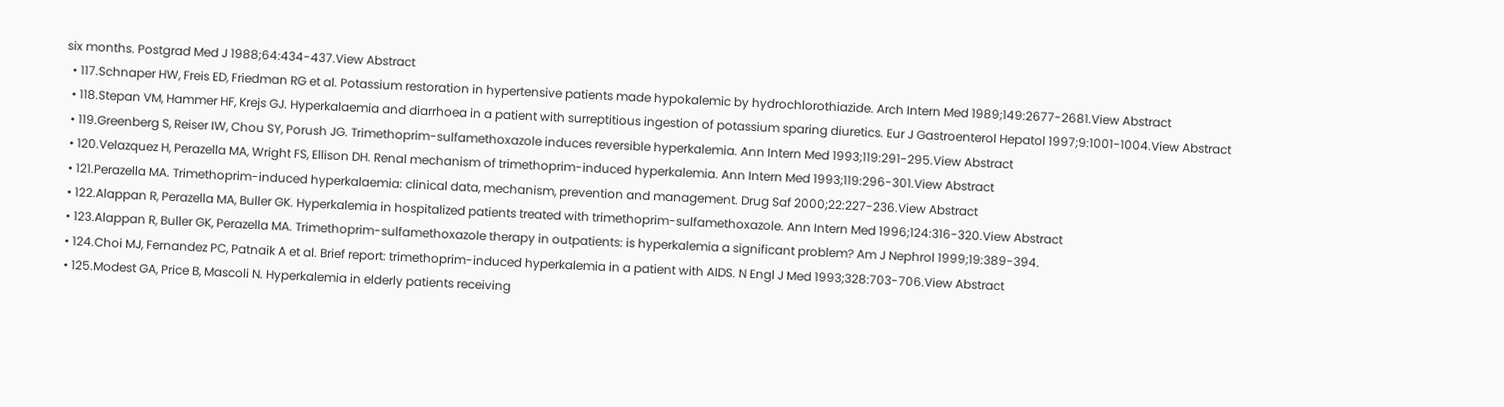six months. Postgrad Med J 1988;64:434-437.View Abstract
  • 117.Schnaper HW, Freis ED, Friedman RG et al. Potassium restoration in hypertensive patients made hypokalemic by hydrochlorothiazide. Arch Intern Med 1989;149:2677-2681.View Abstract
  • 118.Stepan VM, Hammer HF, Krejs GJ. Hyperkalaemia and diarrhoea in a patient with surreptitious ingestion of potassium sparing diuretics. Eur J Gastroenterol Hepatol 1997;9:1001-1004.View Abstract
  • 119.Greenberg S, Reiser IW, Chou SY, Porush JG. Trimethoprim-sulfamethoxazole induces reversible hyperkalemia. Ann Intern Med 1993;119:291-295.View Abstract
  • 120.Velazquez H, Perazella MA, Wright FS, Ellison DH. Renal mechanism of trimethoprim-induced hyperkalemia. Ann Intern Med 1993;119:296-301.View Abstract
  • 121.Perazella MA. Trimethoprim-induced hyperkalaemia: clinical data, mechanism, prevention and management. Drug Saf 2000;22:227-236.View Abstract
  • 122.Alappan R, Perazella MA, Buller GK. Hyperkalemia in hospitalized patients treated with trimethoprim-sulfamethoxazole. Ann Intern Med 1996;124:316-320.View Abstract
  • 123.Alappan R, Buller GK, Perazella MA. Trimethoprim-sulfamethoxazole therapy in outpatients: is hyperkalemia a significant problem? Am J Nephrol 1999;19:389-394.
  • 124.Choi MJ, Fernandez PC, Patnaik A et al. Brief report: trimethoprim-induced hyperkalemia in a patient with AIDS. N Engl J Med 1993;328:703-706.View Abstract
  • 125.Modest GA, Price B, Mascoli N. Hyperkalemia in elderly patients receiving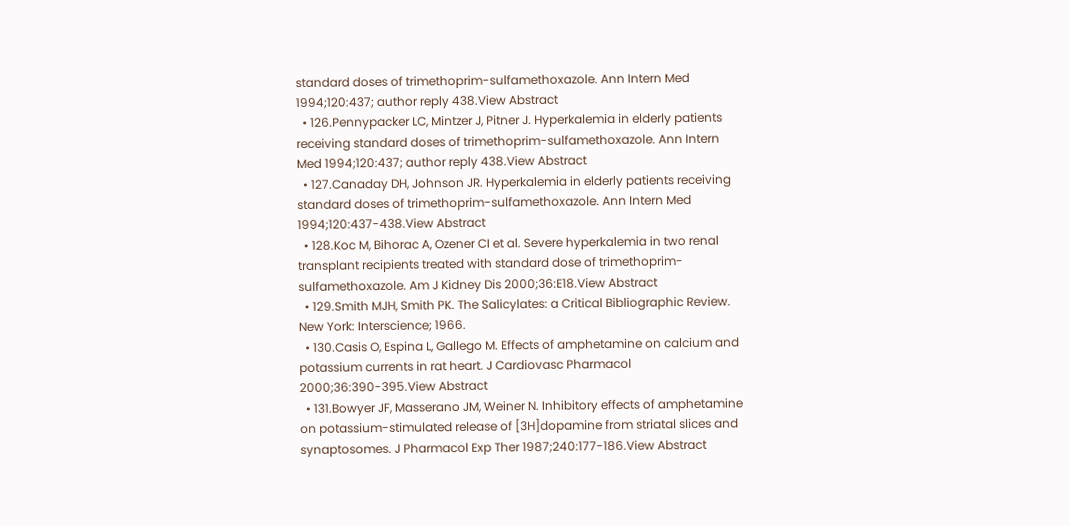standard doses of trimethoprim-sulfamethoxazole. Ann Intern Med 1994;120:437; author reply 438.View Abstract
  • 126.Pennypacker LC, Mintzer J, Pitner J. Hyperkalemia in elderly patients receiving standard doses of trimethoprim-sulfamethoxazole. Ann Intern Med 1994;120:437; author reply 438.View Abstract
  • 127.Canaday DH, Johnson JR. Hyperkalemia in elderly patients receiving standard doses of trimethoprim-sulfamethoxazole. Ann Intern Med 1994;120:437-438.View Abstract
  • 128.Koc M, Bihorac A, Ozener CI et al. Severe hyperkalemia in two renal transplant recipients treated with standard dose of trimethoprim-sulfamethoxazole. Am J Kidney Dis 2000;36:E18.View Abstract
  • 129.Smith MJH, Smith PK. The Salicylates: a Critical Bibliographic Review. New York: Interscience; 1966.
  • 130.Casis O, Espina L, Gallego M. Effects of amphetamine on calcium and potassium currents in rat heart. J Cardiovasc Pharmacol 2000;36:390-395.View Abstract
  • 131.Bowyer JF, Masserano JM, Weiner N. Inhibitory effects of amphetamine on potassium-stimulated release of [3H]dopamine from striatal slices and synaptosomes. J Pharmacol Exp Ther 1987;240:177-186.View Abstract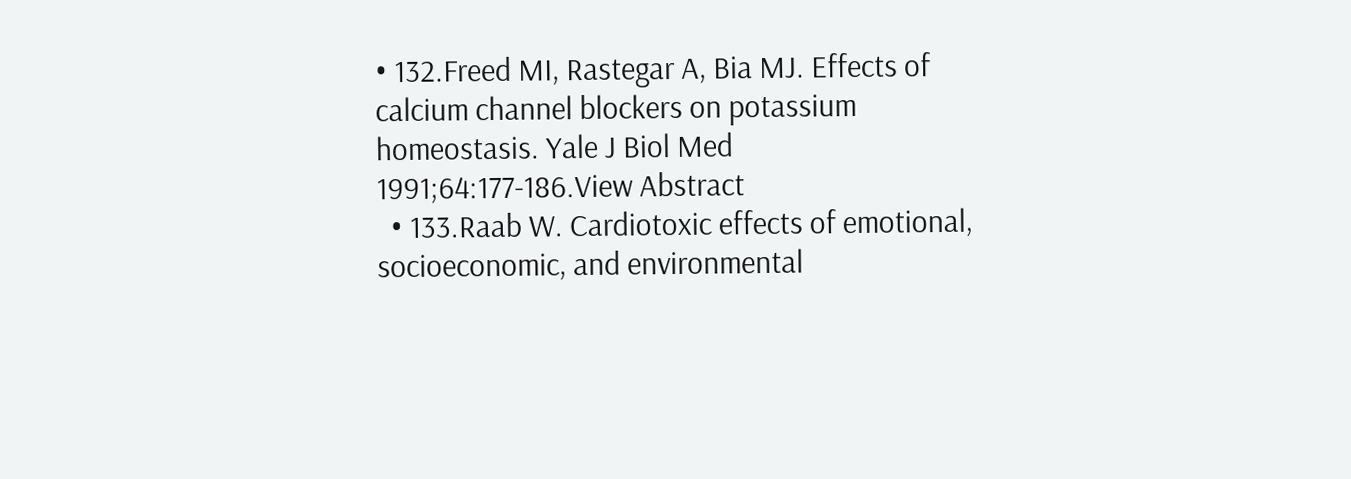• 132.Freed MI, Rastegar A, Bia MJ. Effects of calcium channel blockers on potassium homeostasis. Yale J Biol Med 1991;64:177-186.View Abstract
  • 133.Raab W. Cardiotoxic effects of emotional, socioeconomic, and environmental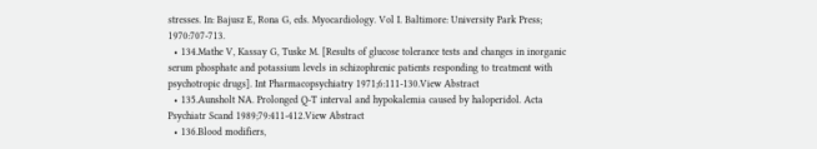stresses. In: Bajusz E, Rona G, eds. Myocardiology. Vol I. Baltimore: University Park Press; 1970:707-713.
  • 134.Mathe V, Kassay G, Tuske M. [Results of glucose tolerance tests and changes in inorganic serum phosphate and potassium levels in schizophrenic patients responding to treatment with psychotropic drugs]. Int Pharmacopsychiatry 1971;6:111-130.View Abstract
  • 135.Aunsholt NA. Prolonged Q-T interval and hypokalemia caused by haloperidol. Acta Psychiatr Scand 1989;79:411-412.View Abstract
  • 136.Blood modifiers,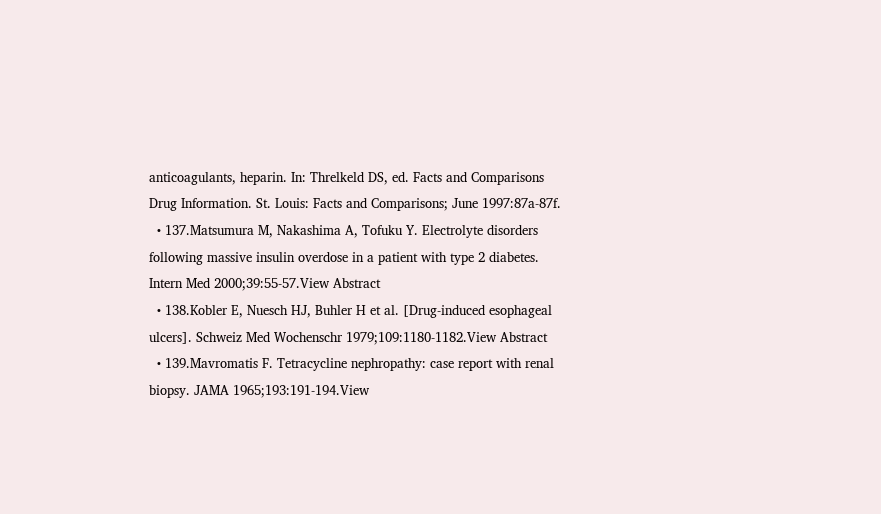anticoagulants, heparin. In: Threlkeld DS, ed. Facts and Comparisons Drug Information. St. Louis: Facts and Comparisons; June 1997:87a-87f.
  • 137.Matsumura M, Nakashima A, Tofuku Y. Electrolyte disorders following massive insulin overdose in a patient with type 2 diabetes. Intern Med 2000;39:55-57.View Abstract
  • 138.Kobler E, Nuesch HJ, Buhler H et al. [Drug-induced esophageal ulcers]. Schweiz Med Wochenschr 1979;109:1180-1182.View Abstract
  • 139.Mavromatis F. Tetracycline nephropathy: case report with renal biopsy. JAMA 1965;193:191-194.View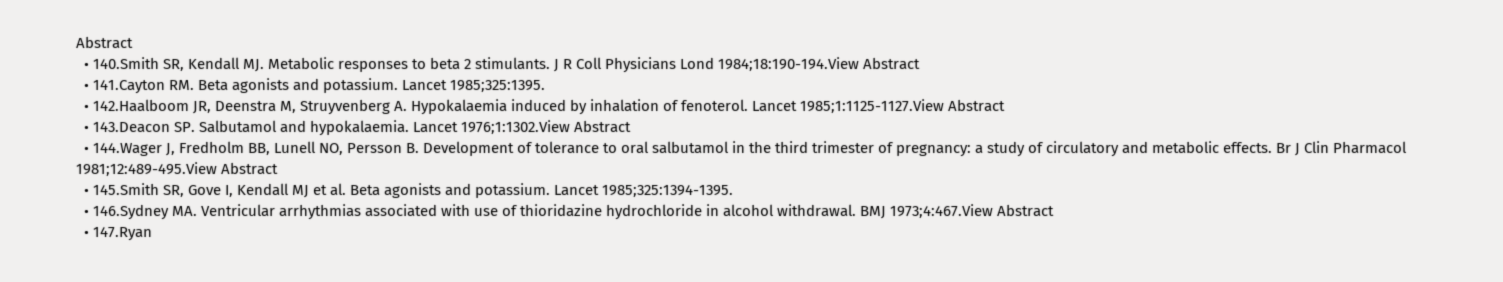Abstract
  • 140.Smith SR, Kendall MJ. Metabolic responses to beta 2 stimulants. J R Coll Physicians Lond 1984;18:190-194.View Abstract
  • 141.Cayton RM. Beta agonists and potassium. Lancet 1985;325:1395.
  • 142.Haalboom JR, Deenstra M, Struyvenberg A. Hypokalaemia induced by inhalation of fenoterol. Lancet 1985;1:1125-1127.View Abstract
  • 143.Deacon SP. Salbutamol and hypokalaemia. Lancet 1976;1:1302.View Abstract
  • 144.Wager J, Fredholm BB, Lunell NO, Persson B. Development of tolerance to oral salbutamol in the third trimester of pregnancy: a study of circulatory and metabolic effects. Br J Clin Pharmacol 1981;12:489-495.View Abstract
  • 145.Smith SR, Gove I, Kendall MJ et al. Beta agonists and potassium. Lancet 1985;325:1394-1395.
  • 146.Sydney MA. Ventricular arrhythmias associated with use of thioridazine hydrochloride in alcohol withdrawal. BMJ 1973;4:467.View Abstract
  • 147.Ryan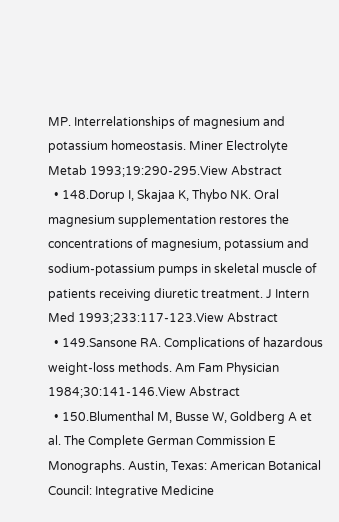MP. Interrelationships of magnesium and potassium homeostasis. Miner Electrolyte Metab 1993;19:290-295.View Abstract
  • 148.Dorup I, Skajaa K, Thybo NK. Oral magnesium supplementation restores the concentrations of magnesium, potassium and sodium-potassium pumps in skeletal muscle of patients receiving diuretic treatment. J Intern Med 1993;233:117-123.View Abstract
  • 149.Sansone RA. Complications of hazardous weight-loss methods. Am Fam Physician 1984;30:141-146.View Abstract
  • 150.Blumenthal M, Busse W, Goldberg A et al. The Complete German Commission E Monographs. Austin, Texas: American Botanical Council: Integrative Medicine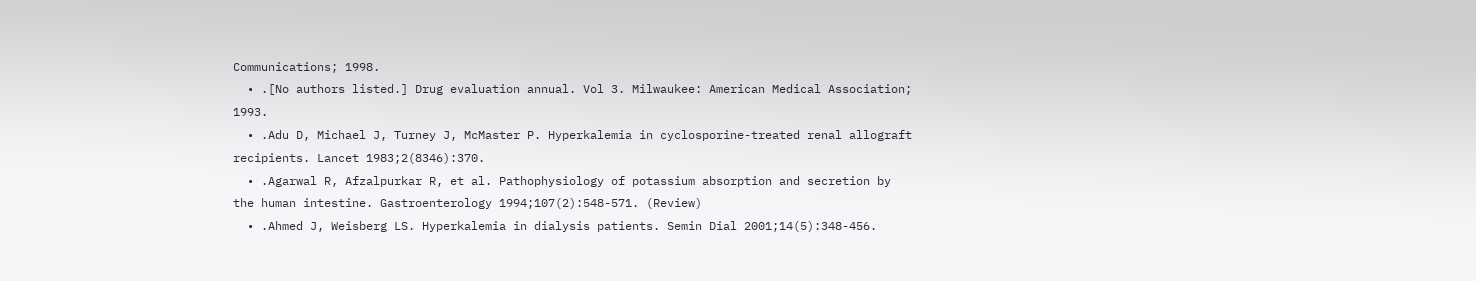Communications; 1998.
  • .[No authors listed.] Drug evaluation annual. Vol 3. Milwaukee: American Medical Association; 1993.
  • .Adu D, Michael J, Turney J, McMaster P. Hyperkalemia in cyclosporine-treated renal allograft recipients. Lancet 1983;2(8346):370.
  • .Agarwal R, Afzalpurkar R, et al. Pathophysiology of potassium absorption and secretion by the human intestine. Gastroenterology 1994;107(2):548-571. (Review)
  • .Ahmed J, Weisberg LS. Hyperkalemia in dialysis patients. Semin Dial 2001;14(5):348-456.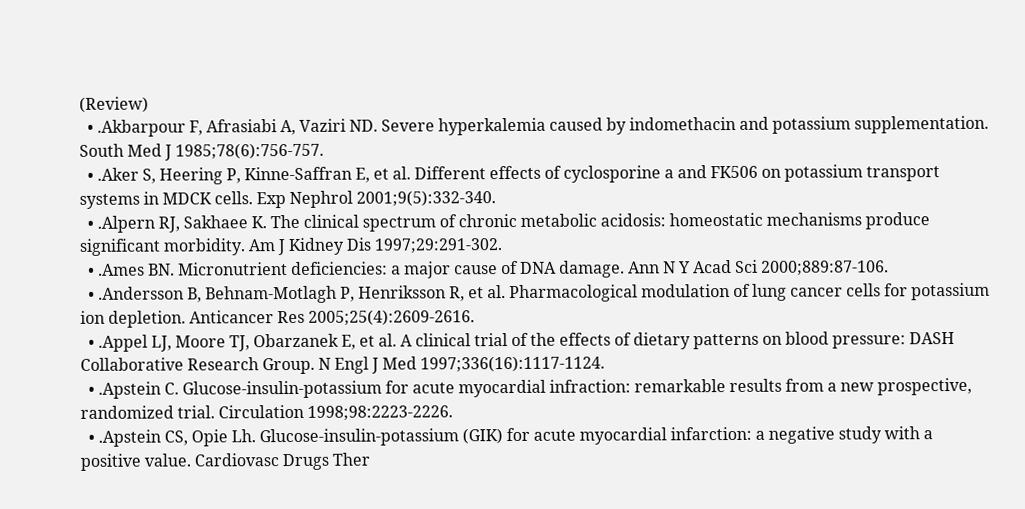(Review)
  • .Akbarpour F, Afrasiabi A, Vaziri ND. Severe hyperkalemia caused by indomethacin and potassium supplementation. South Med J 1985;78(6):756-757.
  • .Aker S, Heering P, Kinne-Saffran E, et al. Different effects of cyclosporine a and FK506 on potassium transport systems in MDCK cells. Exp Nephrol 2001;9(5):332-340.
  • .Alpern RJ, Sakhaee K. The clinical spectrum of chronic metabolic acidosis: homeostatic mechanisms produce significant morbidity. Am J Kidney Dis 1997;29:291-302.
  • .Ames BN. Micronutrient deficiencies: a major cause of DNA damage. Ann N Y Acad Sci 2000;889:87-106.
  • .Andersson B, Behnam-Motlagh P, Henriksson R, et al. Pharmacological modulation of lung cancer cells for potassium ion depletion. Anticancer Res 2005;25(4):2609-2616.
  • .Appel LJ, Moore TJ, Obarzanek E, et al. A clinical trial of the effects of dietary patterns on blood pressure: DASH Collaborative Research Group. N Engl J Med 1997;336(16):1117-1124.
  • .Apstein C. Glucose-insulin-potassium for acute myocardial infraction: remarkable results from a new prospective, randomized trial. Circulation 1998;98:2223-2226.
  • .Apstein CS, Opie Lh. Glucose-insulin-potassium (GIK) for acute myocardial infarction: a negative study with a positive value. Cardiovasc Drugs Ther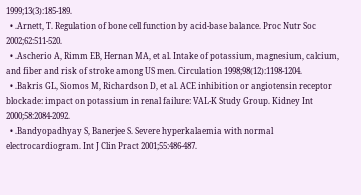1999;13(3):185-189.
  • .Arnett, T. Regulation of bone cell function by acid-base balance. Proc Nutr Soc 2002;62:511-520.
  • .Ascherio A, Rimm EB, Hernan MA, et al. Intake of potassium, magnesium, calcium, and fiber and risk of stroke among US men. Circulation 1998;98(12):1198-1204.
  • .Bakris GL, Siomos M, Richardson D, et al. ACE inhibition or angiotensin receptor blockade: impact on potassium in renal failure: VAL-K Study Group. Kidney Int 2000;58:2084-2092.
  • .Bandyopadhyay S, Banerjee S. Severe hyperkalaemia with normal electrocardiogram. Int J Clin Pract 2001;55:486-487.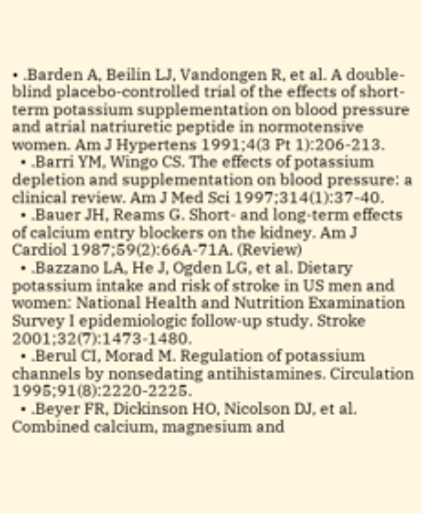• .Barden A, Beilin LJ, Vandongen R, et al. A double-blind placebo-controlled trial of the effects of short-term potassium supplementation on blood pressure and atrial natriuretic peptide in normotensive women. Am J Hypertens 1991;4(3 Pt 1):206-213.
  • .Barri YM, Wingo CS. The effects of potassium depletion and supplementation on blood pressure: a clinical review. Am J Med Sci 1997;314(1):37-40.
  • .Bauer JH, Reams G. Short- and long-term effects of calcium entry blockers on the kidney. Am J Cardiol 1987;59(2):66A-71A. (Review)
  • .Bazzano LA, He J, Ogden LG, et al. Dietary potassium intake and risk of stroke in US men and women: National Health and Nutrition Examination Survey I epidemiologic follow-up study. Stroke 2001;32(7):1473-1480.
  • .Berul CI, Morad M. Regulation of potassium channels by nonsedating antihistamines. Circulation 1995;91(8):2220-2225.
  • .Beyer FR, Dickinson HO, Nicolson DJ, et al. Combined calcium, magnesium and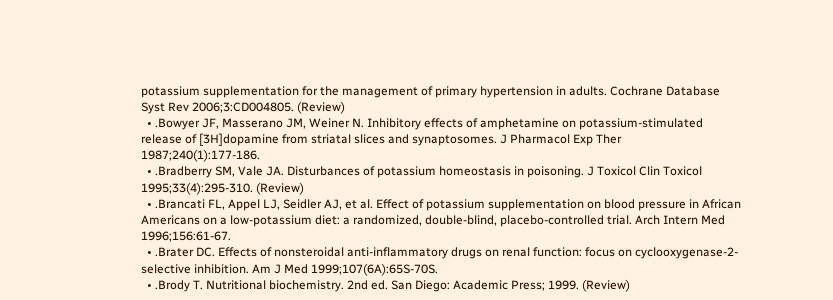potassium supplementation for the management of primary hypertension in adults. Cochrane Database Syst Rev 2006;3:CD004805. (Review)
  • .Bowyer JF, Masserano JM, Weiner N. Inhibitory effects of amphetamine on potassium-stimulated release of [3H]dopamine from striatal slices and synaptosomes. J Pharmacol Exp Ther 1987;240(1):177-186.
  • .Bradberry SM, Vale JA. Disturbances of potassium homeostasis in poisoning. J Toxicol Clin Toxicol 1995;33(4):295-310. (Review)
  • .Brancati FL, Appel LJ, Seidler AJ, et al. Effect of potassium supplementation on blood pressure in African Americans on a low-potassium diet: a randomized, double-blind, placebo-controlled trial. Arch Intern Med 1996;156:61-67.
  • .Brater DC. Effects of nonsteroidal anti-inflammatory drugs on renal function: focus on cyclooxygenase-2-selective inhibition. Am J Med 1999;107(6A):65S-70S.
  • .Brody T. Nutritional biochemistry. 2nd ed. San Diego: Academic Press; 1999. (Review)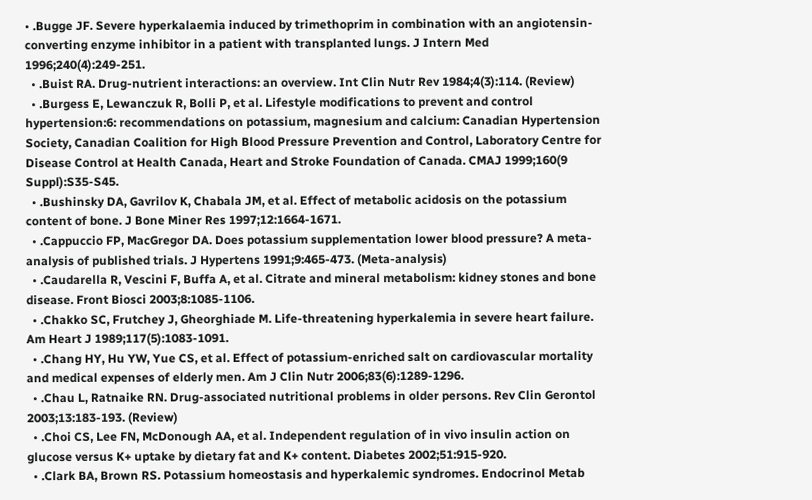• .Bugge JF. Severe hyperkalaemia induced by trimethoprim in combination with an angiotensin-converting enzyme inhibitor in a patient with transplanted lungs. J Intern Med 1996;240(4):249-251.
  • .Buist RA. Drug-nutrient interactions: an overview. Int Clin Nutr Rev 1984;4(3):114. (Review)
  • .Burgess E, Lewanczuk R, Bolli P, et al. Lifestyle modifications to prevent and control hypertension:6: recommendations on potassium, magnesium and calcium: Canadian Hypertension Society, Canadian Coalition for High Blood Pressure Prevention and Control, Laboratory Centre for Disease Control at Health Canada, Heart and Stroke Foundation of Canada. CMAJ 1999;160(9 Suppl):S35-S45.
  • .Bushinsky DA, Gavrilov K, Chabala JM, et al. Effect of metabolic acidosis on the potassium content of bone. J Bone Miner Res 1997;12:1664-1671.
  • .Cappuccio FP, MacGregor DA. Does potassium supplementation lower blood pressure? A meta-analysis of published trials. J Hypertens 1991;9:465-473. (Meta-analysis)
  • .Caudarella R, Vescini F, Buffa A, et al. Citrate and mineral metabolism: kidney stones and bone disease. Front Biosci 2003;8:1085-1106.
  • .Chakko SC, Frutchey J, Gheorghiade M. Life-threatening hyperkalemia in severe heart failure. Am Heart J 1989;117(5):1083-1091.
  • .Chang HY, Hu YW, Yue CS, et al. Effect of potassium-enriched salt on cardiovascular mortality and medical expenses of elderly men. Am J Clin Nutr 2006;83(6):1289-1296.
  • .Chau L, Ratnaike RN. Drug-associated nutritional problems in older persons. Rev Clin Gerontol 2003;13:183-193. (Review)
  • .Choi CS, Lee FN, McDonough AA, et al. Independent regulation of in vivo insulin action on glucose versus K+ uptake by dietary fat and K+ content. Diabetes 2002;51:915-920.
  • .Clark BA, Brown RS. Potassium homeostasis and hyperkalemic syndromes. Endocrinol Metab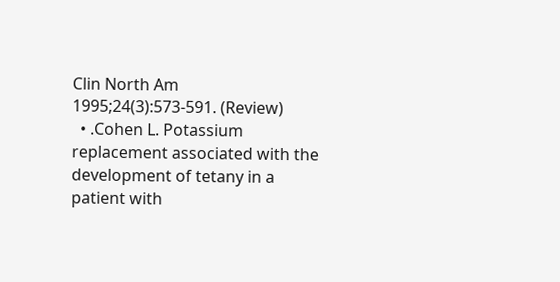Clin North Am 1995;24(3):573-591. (Review)
  • .Cohen L. Potassium replacement associated with the development of tetany in a patient with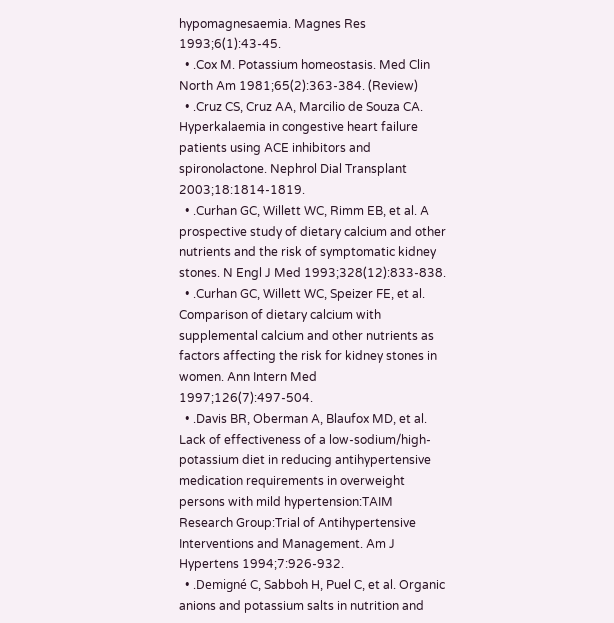hypomagnesaemia. Magnes Res 1993;6(1):43-45.
  • .Cox M. Potassium homeostasis. Med Clin North Am 1981;65(2):363-384. (Review)
  • .Cruz CS, Cruz AA, Marcilio de Souza CA. Hyperkalaemia in congestive heart failure patients using ACE inhibitors and spironolactone. Nephrol Dial Transplant 2003;18:1814-1819.
  • .Curhan GC, Willett WC, Rimm EB, et al. A prospective study of dietary calcium and other nutrients and the risk of symptomatic kidney stones. N Engl J Med 1993;328(12):833-838.
  • .Curhan GC, Willett WC, Speizer FE, et al. Comparison of dietary calcium with supplemental calcium and other nutrients as factors affecting the risk for kidney stones in women. Ann Intern Med 1997;126(7):497-504.
  • .Davis BR, Oberman A, Blaufox MD, et al. Lack of effectiveness of a low-sodium/high-potassium diet in reducing antihypertensive medication requirements in overweight persons with mild hypertension:TAIM Research Group:Trial of Antihypertensive Interventions and Management. Am J Hypertens 1994;7:926-932.
  • .Demigné C, Sabboh H, Puel C, et al. Organic anions and potassium salts in nutrition and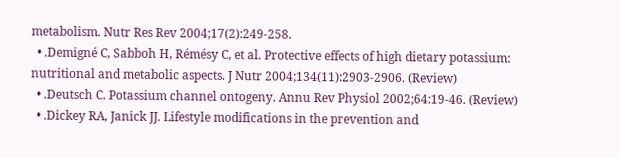metabolism. Nutr Res Rev 2004;17(2):249-258.
  • .Demigné C, Sabboh H, Rémésy C, et al. Protective effects of high dietary potassium: nutritional and metabolic aspects. J Nutr 2004;134(11):2903-2906. (Review)
  • .Deutsch C. Potassium channel ontogeny. Annu Rev Physiol 2002;64:19-46. (Review)
  • .Dickey RA, Janick JJ. Lifestyle modifications in the prevention and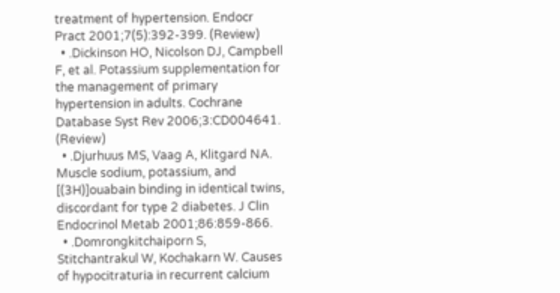treatment of hypertension. Endocr Pract 2001;7(5):392-399. (Review)
  • .Dickinson HO, Nicolson DJ, Campbell F, et al. Potassium supplementation for the management of primary hypertension in adults. Cochrane Database Syst Rev 2006;3:CD004641. (Review)
  • .Djurhuus MS, Vaag A, Klitgard NA. Muscle sodium, potassium, and [(3H)]ouabain binding in identical twins, discordant for type 2 diabetes. J Clin Endocrinol Metab 2001;86:859-866.
  • .Domrongkitchaiporn S, Stitchantrakul W, Kochakarn W. Causes of hypocitraturia in recurrent calcium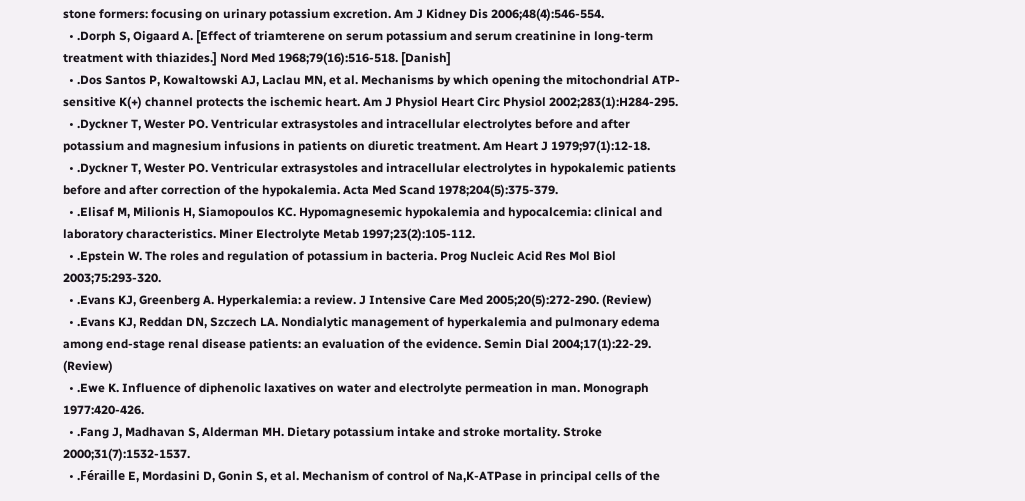stone formers: focusing on urinary potassium excretion. Am J Kidney Dis 2006;48(4):546-554.
  • .Dorph S, Oigaard A. [Effect of triamterene on serum potassium and serum creatinine in long-term treatment with thiazides.] Nord Med 1968;79(16):516-518. [Danish]
  • .Dos Santos P, Kowaltowski AJ, Laclau MN, et al. Mechanisms by which opening the mitochondrial ATP- sensitive K(+) channel protects the ischemic heart. Am J Physiol Heart Circ Physiol 2002;283(1):H284-295.
  • .Dyckner T, Wester PO. Ventricular extrasystoles and intracellular electrolytes before and after potassium and magnesium infusions in patients on diuretic treatment. Am Heart J 1979;97(1):12-18.
  • .Dyckner T, Wester PO. Ventricular extrasystoles and intracellular electrolytes in hypokalemic patients before and after correction of the hypokalemia. Acta Med Scand 1978;204(5):375-379.
  • .Elisaf M, Milionis H, Siamopoulos KC. Hypomagnesemic hypokalemia and hypocalcemia: clinical and laboratory characteristics. Miner Electrolyte Metab 1997;23(2):105-112.
  • .Epstein W. The roles and regulation of potassium in bacteria. Prog Nucleic Acid Res Mol Biol 2003;75:293-320.
  • .Evans KJ, Greenberg A. Hyperkalemia: a review. J Intensive Care Med 2005;20(5):272-290. (Review)
  • .Evans KJ, Reddan DN, Szczech LA. Nondialytic management of hyperkalemia and pulmonary edema among end-stage renal disease patients: an evaluation of the evidence. Semin Dial 2004;17(1):22-29. (Review)
  • .Ewe K. Influence of diphenolic laxatives on water and electrolyte permeation in man. Monograph 1977:420-426.
  • .Fang J, Madhavan S, Alderman MH. Dietary potassium intake and stroke mortality. Stroke 2000;31(7):1532-1537.
  • .Féraille E, Mordasini D, Gonin S, et al. Mechanism of control of Na,K-ATPase in principal cells of the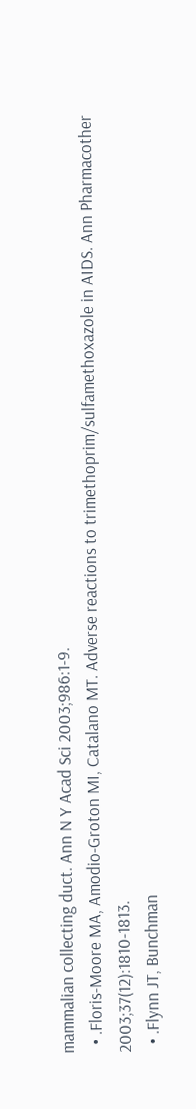mammalian collecting duct. Ann N Y Acad Sci 2003;986:1-9.
  • .Floris-Moore MA, Amodio-Groton MI, Catalano MT. Adverse reactions to trimethoprim/sulfamethoxazole in AIDS. Ann Pharmacother 2003;37(12):1810-1813.
  • .Flynn JT, Bunchman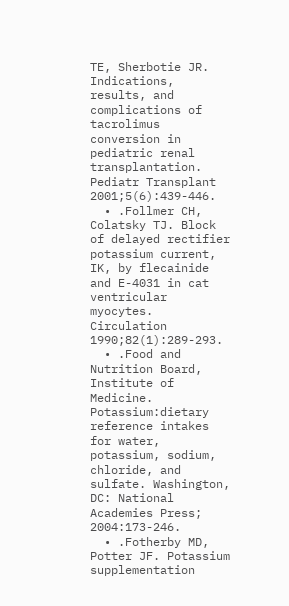TE, Sherbotie JR. Indications, results, and complications of tacrolimus conversion in pediatric renal transplantation. Pediatr Transplant 2001;5(6):439-446.
  • .Follmer CH, Colatsky TJ. Block of delayed rectifier potassium current, IK, by flecainide and E-4031 in cat ventricular myocytes. Circulation 1990;82(1):289-293.
  • .Food and Nutrition Board, Institute of Medicine. Potassium:dietary reference intakes for water, potassium, sodium, chloride, and sulfate. Washington, DC: National Academies Press; 2004:173-246.
  • .Fotherby MD, Potter JF. Potassium supplementation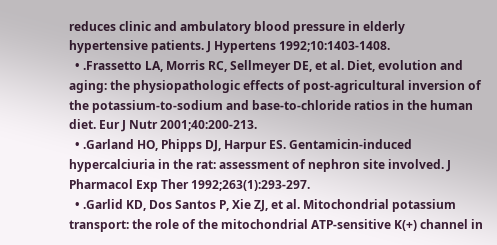reduces clinic and ambulatory blood pressure in elderly hypertensive patients. J Hypertens 1992;10:1403-1408.
  • .Frassetto LA, Morris RC, Sellmeyer DE, et al. Diet, evolution and aging: the physiopathologic effects of post-agricultural inversion of the potassium-to-sodium and base-to-chloride ratios in the human diet. Eur J Nutr 2001;40:200-213.
  • .Garland HO, Phipps DJ, Harpur ES. Gentamicin-induced hypercalciuria in the rat: assessment of nephron site involved. J Pharmacol Exp Ther 1992;263(1):293-297.
  • .Garlid KD, Dos Santos P, Xie ZJ, et al. Mitochondrial potassium transport: the role of the mitochondrial ATP-sensitive K(+) channel in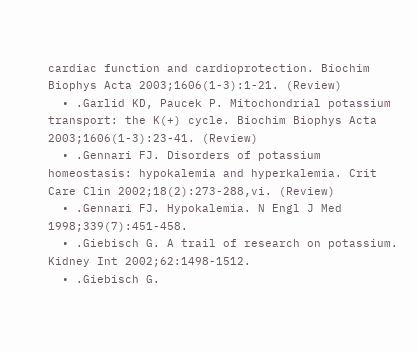cardiac function and cardioprotection. Biochim Biophys Acta 2003;1606(1-3):1-21. (Review)
  • .Garlid KD, Paucek P. Mitochondrial potassium transport: the K(+) cycle. Biochim Biophys Acta 2003;1606(1-3):23-41. (Review)
  • .Gennari FJ. Disorders of potassium homeostasis: hypokalemia and hyperkalemia. Crit Care Clin 2002;18(2):273-288,vi. (Review)
  • .Gennari FJ. Hypokalemia. N Engl J Med 1998;339(7):451-458.
  • .Giebisch G. A trail of research on potassium. Kidney Int 2002;62:1498-1512.
  • .Giebisch G.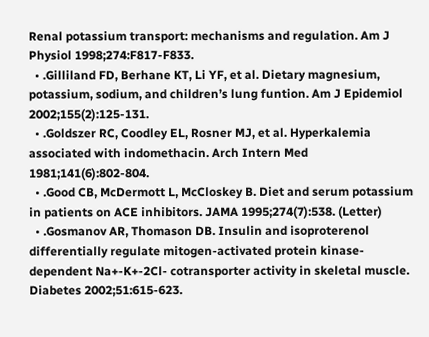Renal potassium transport: mechanisms and regulation. Am J Physiol 1998;274:F817-F833.
  • .Gilliland FD, Berhane KT, Li YF, et al. Dietary magnesium, potassium, sodium, and children’s lung funtion. Am J Epidemiol 2002;155(2):125-131.
  • .Goldszer RC, Coodley EL, Rosner MJ, et al. Hyperkalemia associated with indomethacin. Arch Intern Med 1981;141(6):802-804.
  • .Good CB, McDermott L, McCloskey B. Diet and serum potassium in patients on ACE inhibitors. JAMA 1995;274(7):538. (Letter)
  • .Gosmanov AR, Thomason DB. Insulin and isoproterenol differentially regulate mitogen-activated protein kinase-dependent Na+-K+-2Cl- cotransporter activity in skeletal muscle. Diabetes 2002;51:615-623.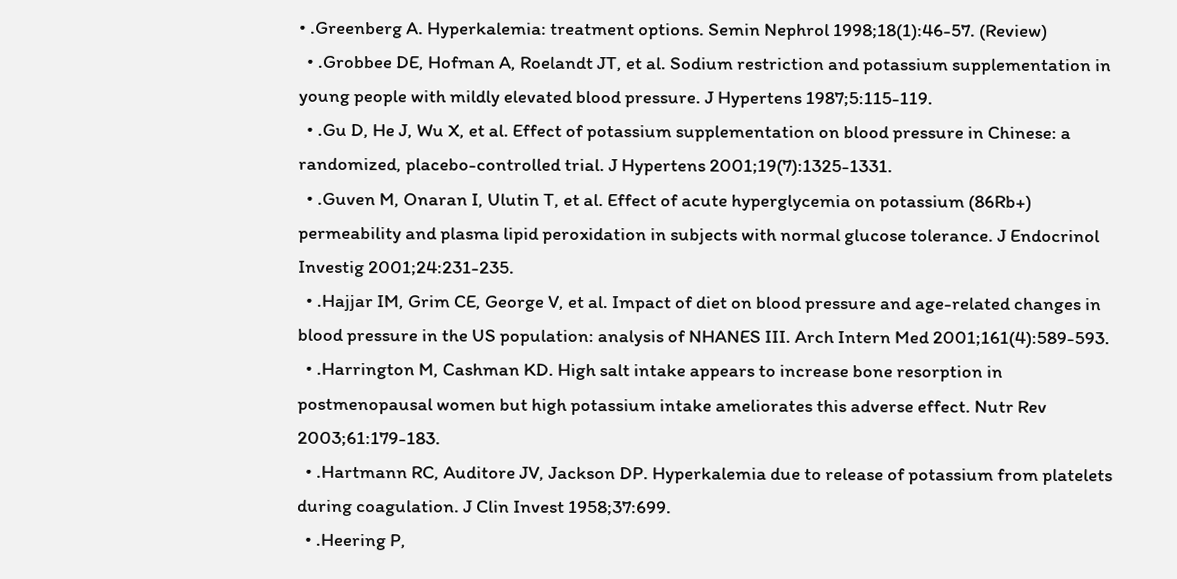• .Greenberg A. Hyperkalemia: treatment options. Semin Nephrol 1998;18(1):46-57. (Review)
  • .Grobbee DE, Hofman A, Roelandt JT, et al. Sodium restriction and potassium supplementation in young people with mildly elevated blood pressure. J Hypertens 1987;5:115-119.
  • .Gu D, He J, Wu X, et al. Effect of potassium supplementation on blood pressure in Chinese: a randomized, placebo-controlled trial. J Hypertens 2001;19(7):1325-1331.
  • .Guven M, Onaran I, Ulutin T, et al. Effect of acute hyperglycemia on potassium (86Rb+) permeability and plasma lipid peroxidation in subjects with normal glucose tolerance. J Endocrinol Investig 2001;24:231-235.
  • .Hajjar IM, Grim CE, George V, et al. Impact of diet on blood pressure and age-related changes in blood pressure in the US population: analysis of NHANES III. Arch Intern Med 2001;161(4):589-593.
  • .Harrington M, Cashman KD. High salt intake appears to increase bone resorption in postmenopausal women but high potassium intake ameliorates this adverse effect. Nutr Rev 2003;61:179-183.
  • .Hartmann RC, Auditore JV, Jackson DP. Hyperkalemia due to release of potassium from platelets during coagulation. J Clin Invest 1958;37:699.
  • .Heering P,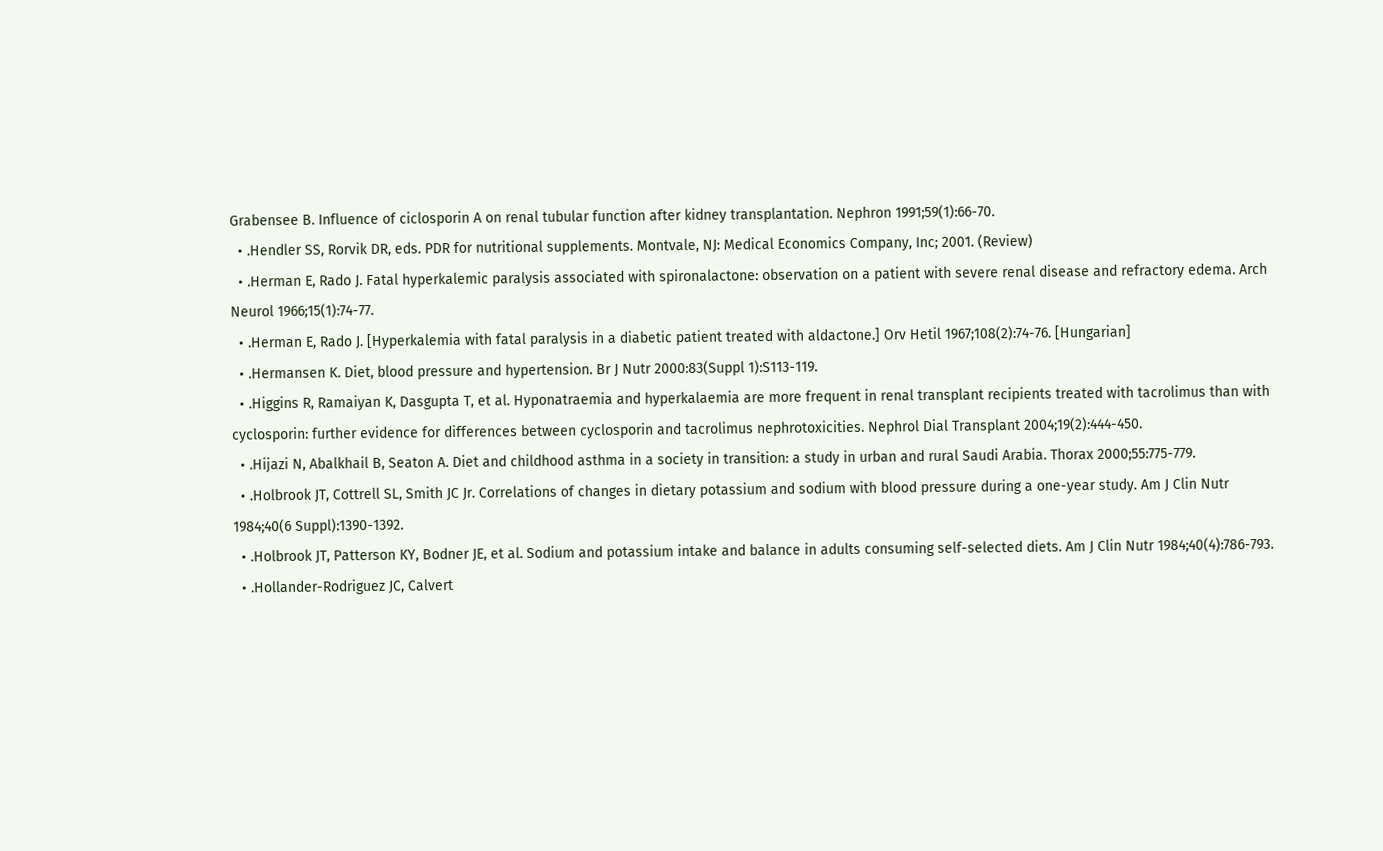Grabensee B. Influence of ciclosporin A on renal tubular function after kidney transplantation. Nephron 1991;59(1):66-70.
  • .Hendler SS, Rorvik DR, eds. PDR for nutritional supplements. Montvale, NJ: Medical Economics Company, Inc; 2001. (Review)
  • .Herman E, Rado J. Fatal hyperkalemic paralysis associated with spironalactone: observation on a patient with severe renal disease and refractory edema. Arch Neurol 1966;15(1):74-77.
  • .Herman E, Rado J. [Hyperkalemia with fatal paralysis in a diabetic patient treated with aldactone.] Orv Hetil 1967;108(2):74-76. [Hungarian]
  • .Hermansen K. Diet, blood pressure and hypertension. Br J Nutr 2000:83(Suppl 1):S113-119.
  • .Higgins R, Ramaiyan K, Dasgupta T, et al. Hyponatraemia and hyperkalaemia are more frequent in renal transplant recipients treated with tacrolimus than with cyclosporin: further evidence for differences between cyclosporin and tacrolimus nephrotoxicities. Nephrol Dial Transplant 2004;19(2):444-450.
  • .Hijazi N, Abalkhail B, Seaton A. Diet and childhood asthma in a society in transition: a study in urban and rural Saudi Arabia. Thorax 2000;55:775-779.
  • .Holbrook JT, Cottrell SL, Smith JC Jr. Correlations of changes in dietary potassium and sodium with blood pressure during a one-year study. Am J Clin Nutr 1984;40(6 Suppl):1390-1392.
  • .Holbrook JT, Patterson KY, Bodner JE, et al. Sodium and potassium intake and balance in adults consuming self-selected diets. Am J Clin Nutr 1984;40(4):786-793.
  • .Hollander-Rodriguez JC, Calvert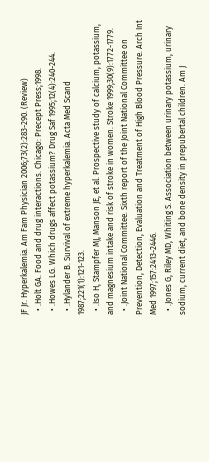JF Jr. Hyperkalemia. Am Fam Physician 2006;73(2):283-290. (Review)
  • .Holt GA. Food and drug interactions. Chicago: Precept Press;1998.
  • .Howes LG. Which drugs affect potassium? Drug Saf 1995;12(4):240-244.
  • .Hylander B. Survival of extreme hyperkalemia. Acta Med Scand 1987;221(1):121-123.
  • .Iso H, Stampfer MJ, Manson JE, et al. Prospective study of calcium, potassium, and magnesium intake and risk of stroke in women. Stroke 1999;30(9):1772-1779.
  • .Joint National Committee. Sixth report of the Joint National Committee on Prevention, Detection, Evaluation and Treatment of High Blood Pressure. Arch Int Med 1997;157:2413-2446.
  • .Jones G, Riley MD, Whiting S. Association between urinary potassium, urinary sodium, current diet, and bone density in prepubertal children. Am J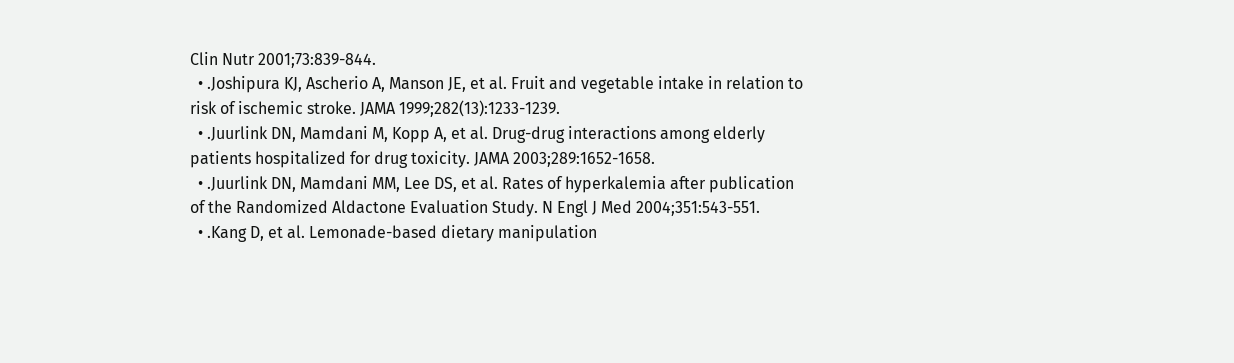Clin Nutr 2001;73:839-844.
  • .Joshipura KJ, Ascherio A, Manson JE, et al. Fruit and vegetable intake in relation to risk of ischemic stroke. JAMA 1999;282(13):1233-1239.
  • .Juurlink DN, Mamdani M, Kopp A, et al. Drug-drug interactions among elderly patients hospitalized for drug toxicity. JAMA 2003;289:1652-1658.
  • .Juurlink DN, Mamdani MM, Lee DS, et al. Rates of hyperkalemia after publication of the Randomized Aldactone Evaluation Study. N Engl J Med 2004;351:543-551.
  • .Kang D, et al. Lemonade-based dietary manipulation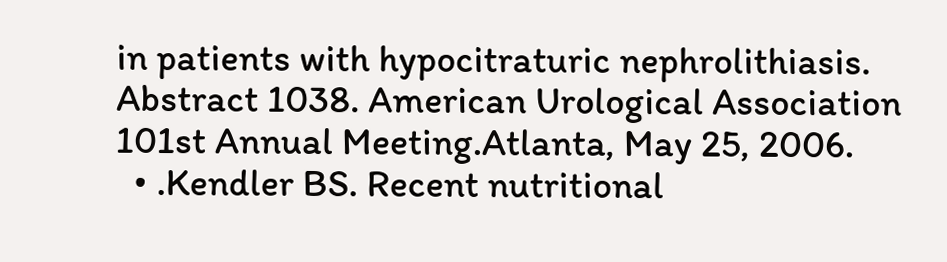in patients with hypocitraturic nephrolithiasis. Abstract 1038. American Urological Association 101st Annual Meeting.Atlanta, May 25, 2006.
  • .Kendler BS. Recent nutritional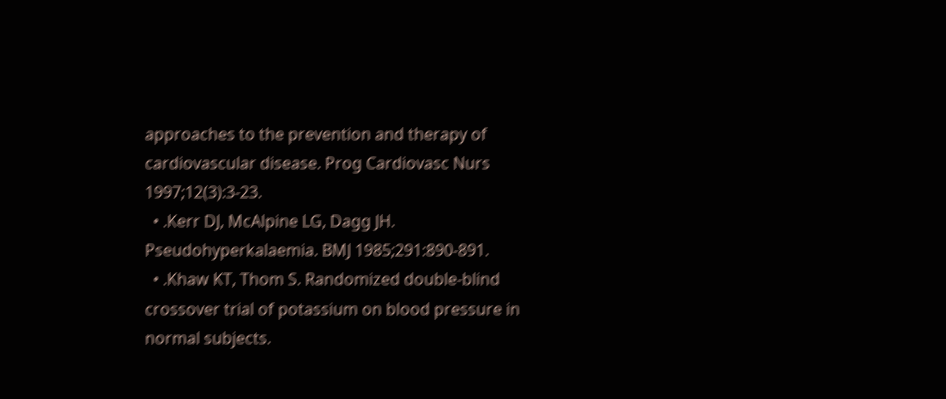approaches to the prevention and therapy of cardiovascular disease. Prog Cardiovasc Nurs 1997;12(3):3-23.
  • .Kerr DJ, McAlpine LG, Dagg JH. Pseudohyperkalaemia. BMJ 1985;291:890-891.
  • .Khaw KT, Thom S. Randomized double-blind crossover trial of potassium on blood pressure in normal subjects.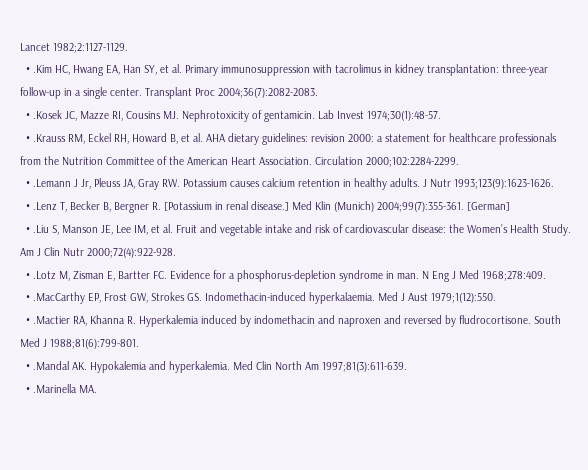Lancet 1982;2:1127-1129.
  • .Kim HC, Hwang EA, Han SY, et al. Primary immunosuppression with tacrolimus in kidney transplantation: three-year follow-up in a single center. Transplant Proc 2004;36(7):2082-2083.
  • .Kosek JC, Mazze RI, Cousins MJ. Nephrotoxicity of gentamicin. Lab Invest 1974;30(1):48-57.
  • .Krauss RM, Eckel RH, Howard B, et al. AHA dietary guidelines: revision 2000: a statement for healthcare professionals from the Nutrition Committee of the American Heart Association. Circulation 2000;102:2284-2299.
  • .Lemann J Jr, Pleuss JA, Gray RW. Potassium causes calcium retention in healthy adults. J Nutr 1993;123(9):1623-1626.
  • .Lenz T, Becker B, Bergner R. [Potassium in renal disease.] Med Klin (Munich) 2004;99(7):355-361. [German]
  • .Liu S, Manson JE, Lee IM, et al. Fruit and vegetable intake and risk of cardiovascular disease: the Women’s Health Study. Am J Clin Nutr 2000;72(4):922-928.
  • .Lotz M, Zisman E, Bartter FC. Evidence for a phosphorus-depletion syndrome in man. N Eng J Med 1968;278:409.
  • .MacCarthy EP, Frost GW, Strokes GS. Indomethacin-induced hyperkalaemia. Med J Aust 1979;1(12):550.
  • .Mactier RA, Khanna R. Hyperkalemia induced by indomethacin and naproxen and reversed by fludrocortisone. South Med J 1988;81(6):799-801.
  • .Mandal AK. Hypokalemia and hyperkalemia. Med Clin North Am 1997;81(3):611-639.
  • .Marinella MA.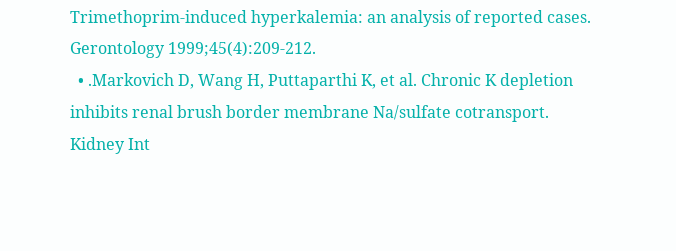Trimethoprim-induced hyperkalemia: an analysis of reported cases. Gerontology 1999;45(4):209-212.
  • .Markovich D, Wang H, Puttaparthi K, et al. Chronic K depletion inhibits renal brush border membrane Na/sulfate cotransport. Kidney Int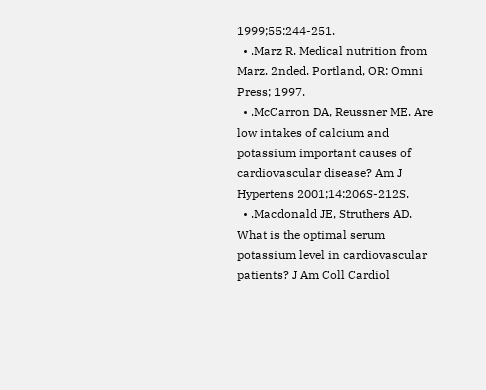1999;55:244-251.
  • .Marz R. Medical nutrition from Marz. 2nded. Portland, OR: Omni Press; 1997.
  • .McCarron DA, Reussner ME. Are low intakes of calcium and potassium important causes of cardiovascular disease? Am J Hypertens 2001;14:206S-212S.
  • .Macdonald JE, Struthers AD. What is the optimal serum potassium level in cardiovascular patients? J Am Coll Cardiol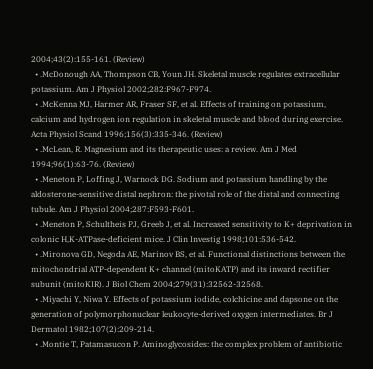2004;43(2):155-161. (Review)
  • .McDonough AA, Thompson CB, Youn JH. Skeletal muscle regulates extracellular potassium. Am J Physiol 2002;282:F967-F974.
  • .McKenna MJ, Harmer AR, Fraser SF, et al. Effects of training on potassium, calcium and hydrogen ion regulation in skeletal muscle and blood during exercise. Acta Physiol Scand 1996;156(3):335-346. (Review)
  • .McLean, R. Magnesium and its therapeutic uses: a review. Am J Med 1994;96(1):63-76. (Review)
  • .Meneton P, Loffing J, Warnock DG. Sodium and potassium handling by the aldosterone-sensitive distal nephron: the pivotal role of the distal and connecting tubule. Am J Physiol 2004;287:F593-F601.
  • .Meneton P, Schultheis PJ, Greeb J, et al. Increased sensitivity to K+ deprivation in colonic H,K-ATPase-deficient mice. J Clin Investig 1998;101:536-542.
  • .Mironova GD, Negoda AE, Marinov BS, et al. Functional distinctions between the mitochondrial ATP-dependent K+ channel (mitoKATP) and its inward rectifier subunit (mitoKIR). J Biol Chem 2004;279(31):32562-32568.
  • .Miyachi Y, Niwa Y. Effects of potassium iodide, colchicine and dapsone on the generation of polymorphonuclear leukocyte-derived oxygen intermediates. Br J Dermatol 1982;107(2):209-214.
  • .Montie T, Patamasucon P. Aminoglycosides: the complex problem of antibiotic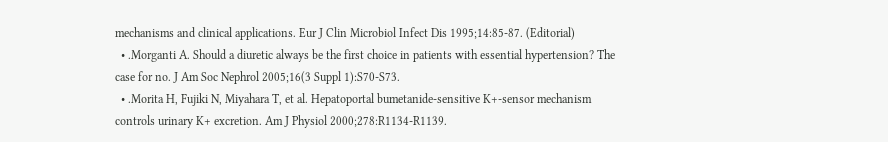mechanisms and clinical applications. Eur J Clin Microbiol Infect Dis 1995;14:85-87. (Editorial)
  • .Morganti A. Should a diuretic always be the first choice in patients with essential hypertension? The case for no. J Am Soc Nephrol 2005;16(3 Suppl 1):S70-S73.
  • .Morita H, Fujiki N, Miyahara T, et al. Hepatoportal bumetanide-sensitive K+-sensor mechanism controls urinary K+ excretion. Am J Physiol 2000;278:R1134-R1139.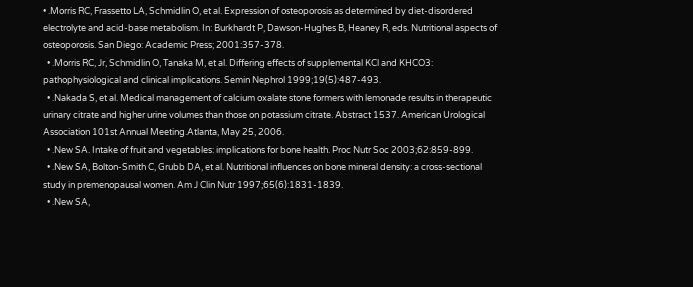• .Morris RC, Frassetto LA, Schmidlin O, et al. Expression of osteoporosis as determined by diet-disordered electrolyte and acid-base metabolism. In: Burkhardt P, Dawson-Hughes B, Heaney R, eds. Nutritional aspects of osteoporosis. San Diego: Academic Press; 2001:357-378.
  • .Morris RC, Jr, Schmidlin O, Tanaka M, et al. Differing effects of supplemental KCl and KHCO3: pathophysiological and clinical implications. Semin Nephrol 1999;19(5):487-493.
  • .Nakada S, et al. Medical management of calcium oxalate stone formers with lemonade results in therapeutic urinary citrate and higher urine volumes than those on potassium citrate. Abstract 1537. American Urological Association 101st Annual Meeting.Atlanta, May 25, 2006.
  • .New SA. Intake of fruit and vegetables: implications for bone health. Proc Nutr Soc 2003;62:859-899.
  • .New SA, Bolton-Smith C, Grubb DA, et al. Nutritional influences on bone mineral density: a cross-sectional study in premenopausal women. Am J Clin Nutr 1997;65(6):1831-1839.
  • .New SA,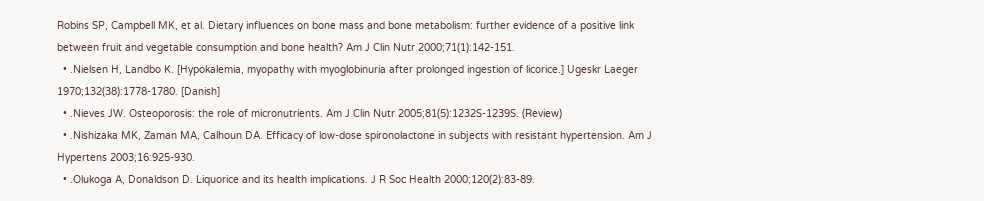Robins SP, Campbell MK, et al. Dietary influences on bone mass and bone metabolism: further evidence of a positive link between fruit and vegetable consumption and bone health? Am J Clin Nutr 2000;71(1):142-151.
  • .Nielsen H, Landbo K. [Hypokalemia, myopathy with myoglobinuria after prolonged ingestion of licorice.] Ugeskr Laeger 1970;132(38):1778-1780. [Danish]
  • .Nieves JW. Osteoporosis: the role of micronutrients. Am J Clin Nutr 2005;81(5):1232S-1239S. (Review)
  • .Nishizaka MK, Zaman MA, Calhoun DA. Efficacy of low-dose spironolactone in subjects with resistant hypertension. Am J Hypertens 2003;16:925-930.
  • .Olukoga A, Donaldson D. Liquorice and its health implications. J R Soc Health 2000;120(2):83-89.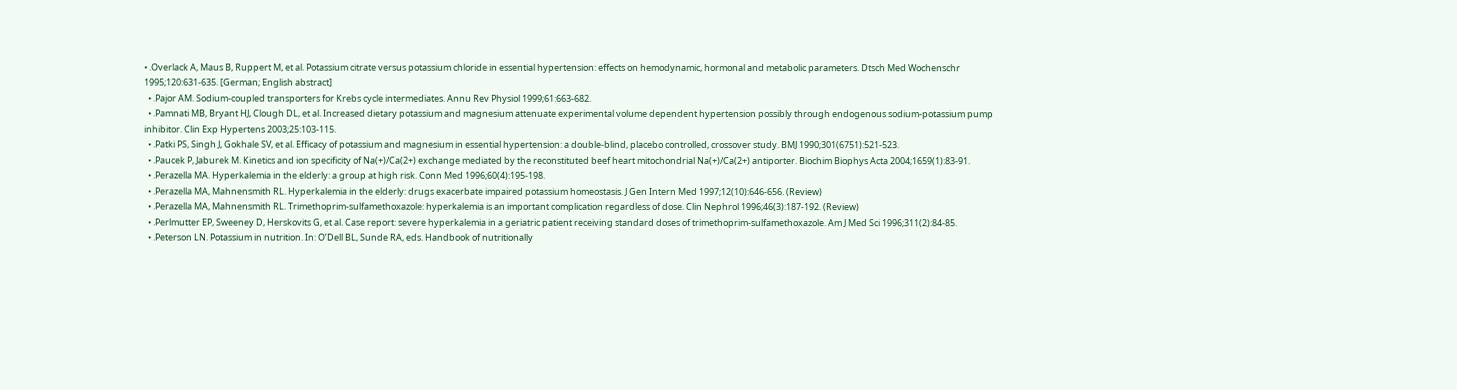• .Overlack A, Maus B, Ruppert M, et al. Potassium citrate versus potassium chloride in essential hypertension: effects on hemodynamic, hormonal and metabolic parameters. Dtsch Med Wochenschr 1995;120:631-635. [German; English abstract]
  • .Pajor AM. Sodium-coupled transporters for Krebs cycle intermediates. Annu Rev Physiol 1999;61:663-682.
  • .Pamnati MB, Bryant HJ, Clough DL, et al. Increased dietary potassium and magnesium attenuate experimental volume dependent hypertension possibly through endogenous sodium-potassium pump inhibitor. Clin Exp Hypertens 2003;25:103-115.
  • .Patki PS, Singh J, Gokhale SV, et al. Efficacy of potassium and magnesium in essential hypertension: a double-blind, placebo controlled, crossover study. BMJ 1990;301(6751):521-523.
  • .Paucek P, Jaburek M. Kinetics and ion specificity of Na(+)/Ca(2+) exchange mediated by the reconstituted beef heart mitochondrial Na(+)/Ca(2+) antiporter. Biochim Biophys Acta 2004;1659(1):83-91.
  • .Perazella MA. Hyperkalemia in the elderly: a group at high risk. Conn Med 1996;60(4):195-198.
  • .Perazella MA, Mahnensmith RL. Hyperkalemia in the elderly: drugs exacerbate impaired potassium homeostasis. J Gen Intern Med 1997;12(10):646-656. (Review)
  • .Perazella MA, Mahnensmith RL. Trimethoprim-sulfamethoxazole: hyperkalemia is an important complication regardless of dose. Clin Nephrol 1996;46(3):187-192. (Review)
  • .Perlmutter EP, Sweeney D, Herskovits G, et al. Case report: severe hyperkalemia in a geriatric patient receiving standard doses of trimethoprim-sulfamethoxazole. Am J Med Sci 1996;311(2):84-85.
  • .Peterson LN. Potassium in nutrition. In: O’Dell BL, Sunde RA, eds. Handbook of nutritionally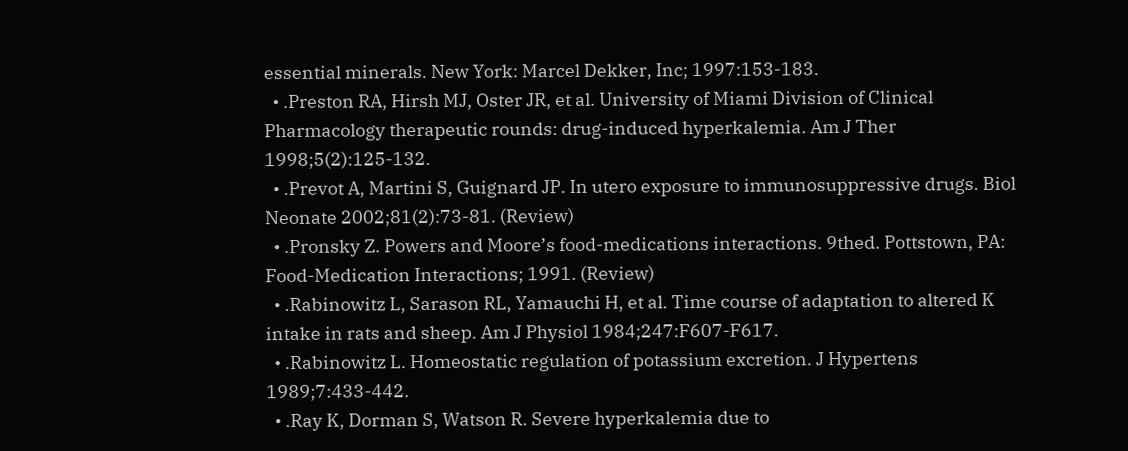essential minerals. New York: Marcel Dekker, Inc; 1997:153-183.
  • .Preston RA, Hirsh MJ, Oster JR, et al. University of Miami Division of Clinical Pharmacology therapeutic rounds: drug-induced hyperkalemia. Am J Ther 1998;5(2):125-132.
  • .Prevot A, Martini S, Guignard JP. In utero exposure to immunosuppressive drugs. Biol Neonate 2002;81(2):73-81. (Review)
  • .Pronsky Z. Powers and Moore’s food-medications interactions. 9thed. Pottstown, PA: Food-Medication Interactions; 1991. (Review)
  • .Rabinowitz L, Sarason RL, Yamauchi H, et al. Time course of adaptation to altered K intake in rats and sheep. Am J Physiol 1984;247:F607-F617.
  • .Rabinowitz L. Homeostatic regulation of potassium excretion. J Hypertens 1989;7:433-442.
  • .Ray K, Dorman S, Watson R. Severe hyperkalemia due to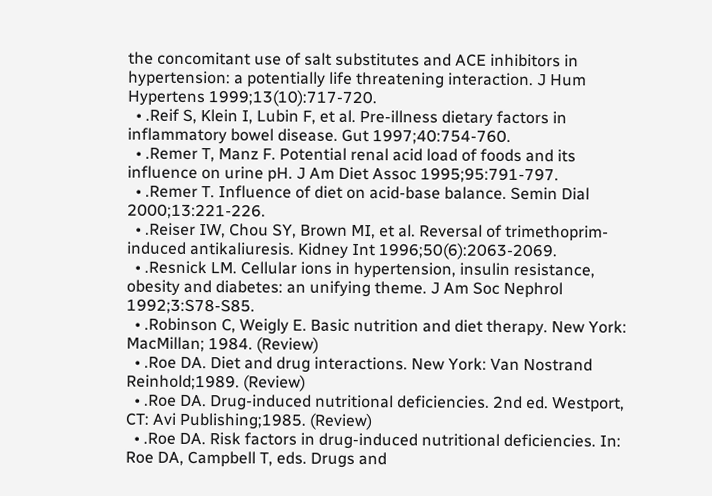the concomitant use of salt substitutes and ACE inhibitors in hypertension: a potentially life threatening interaction. J Hum Hypertens 1999;13(10):717-720.
  • .Reif S, Klein I, Lubin F, et al. Pre-illness dietary factors in inflammatory bowel disease. Gut 1997;40:754-760.
  • .Remer T, Manz F. Potential renal acid load of foods and its influence on urine pH. J Am Diet Assoc 1995;95:791-797.
  • .Remer T. Influence of diet on acid-base balance. Semin Dial 2000;13:221-226.
  • .Reiser IW, Chou SY, Brown MI, et al. Reversal of trimethoprim-induced antikaliuresis. Kidney Int 1996;50(6):2063-2069.
  • .Resnick LM. Cellular ions in hypertension, insulin resistance, obesity and diabetes: an unifying theme. J Am Soc Nephrol 1992;3:S78-S85.
  • .Robinson C, Weigly E. Basic nutrition and diet therapy. New York: MacMillan; 1984. (Review)
  • .Roe DA. Diet and drug interactions. New York: Van Nostrand Reinhold;1989. (Review)
  • .Roe DA. Drug-induced nutritional deficiencies. 2nd ed. Westport, CT: Avi Publishing;1985. (Review)
  • .Roe DA. Risk factors in drug-induced nutritional deficiencies. In: Roe DA, Campbell T, eds. Drugs and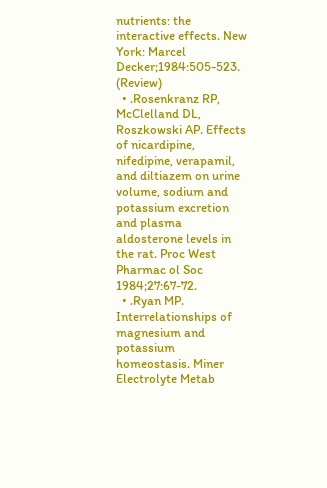nutrients: the interactive effects. New York: Marcel Decker;1984:505-523. (Review)
  • .Rosenkranz RP, McClelland DL, Roszkowski AP. Effects of nicardipine, nifedipine, verapamil, and diltiazem on urine volume, sodium and potassium excretion and plasma aldosterone levels in the rat. Proc West Pharmac ol Soc 1984;27:67-72.
  • .Ryan MP. Interrelationships of magnesium and potassium homeostasis. Miner Electrolyte Metab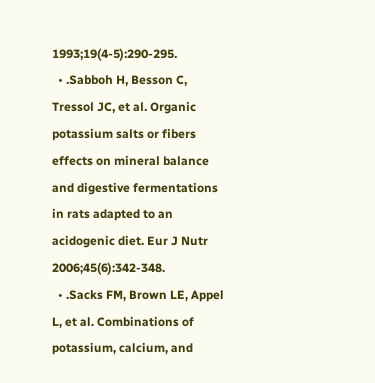1993;19(4-5):290-295.
  • .Sabboh H, Besson C, Tressol JC, et al. Organic potassium salts or fibers effects on mineral balance and digestive fermentations in rats adapted to an acidogenic diet. Eur J Nutr 2006;45(6):342-348.
  • .Sacks FM, Brown LE, Appel L, et al. Combinations of potassium, calcium, and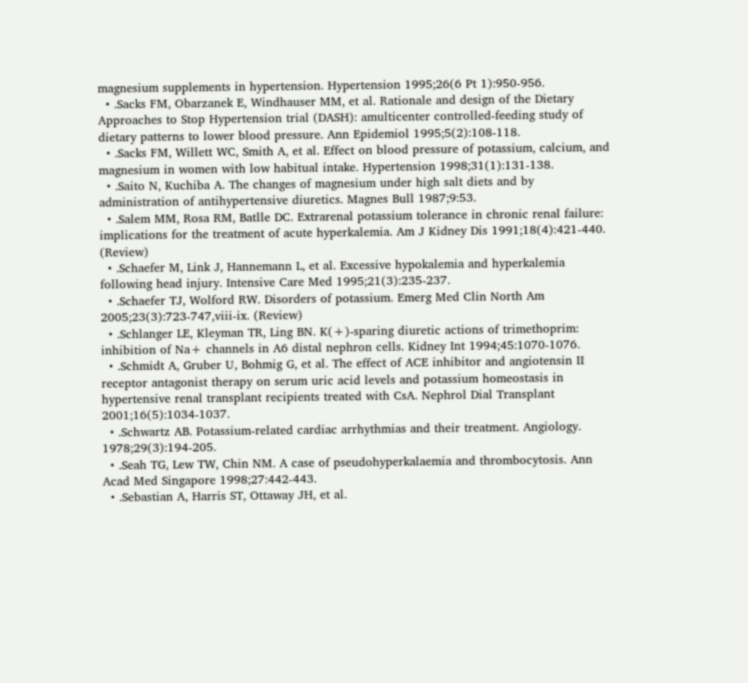magnesium supplements in hypertension. Hypertension 1995;26(6 Pt 1):950-956.
  • .Sacks FM, Obarzanek E, Windhauser MM, et al. Rationale and design of the Dietary Approaches to Stop Hypertension trial (DASH): amulticenter controlled-feeding study of dietary patterns to lower blood pressure. Ann Epidemiol 1995;5(2):108-118.
  • .Sacks FM, Willett WC, Smith A, et al. Effect on blood pressure of potassium, calcium, and magnesium in women with low habitual intake. Hypertension 1998;31(1):131-138.
  • .Saito N, Kuchiba A. The changes of magnesium under high salt diets and by administration of antihypertensive diuretics. Magnes Bull 1987;9:53.
  • .Salem MM, Rosa RM, Batlle DC. Extrarenal potassium tolerance in chronic renal failure: implications for the treatment of acute hyperkalemia. Am J Kidney Dis 1991;18(4):421-440. (Review)
  • .Schaefer M, Link J, Hannemann L, et al. Excessive hypokalemia and hyperkalemia following head injury. Intensive Care Med 1995;21(3):235-237.
  • .Schaefer TJ, Wolford RW. Disorders of potassium. Emerg Med Clin North Am 2005;23(3):723-747,viii-ix. (Review)
  • .Schlanger LE, Kleyman TR, Ling BN. K(+)-sparing diuretic actions of trimethoprim: inhibition of Na+ channels in A6 distal nephron cells. Kidney Int 1994;45:1070-1076.
  • .Schmidt A, Gruber U, Bohmig G, et al. The effect of ACE inhibitor and angiotensin II receptor antagonist therapy on serum uric acid levels and potassium homeostasis in hypertensive renal transplant recipients treated with CsA. Nephrol Dial Transplant 2001;16(5):1034-1037.
  • .Schwartz AB. Potassium-related cardiac arrhythmias and their treatment. Angiology. 1978;29(3):194-205.
  • .Seah TG, Lew TW, Chin NM. A case of pseudohyperkalaemia and thrombocytosis. Ann Acad Med Singapore 1998;27:442-443.
  • .Sebastian A, Harris ST, Ottaway JH, et al.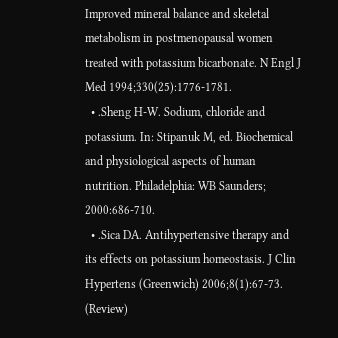Improved mineral balance and skeletal metabolism in postmenopausal women treated with potassium bicarbonate. N Engl J Med 1994;330(25):1776-1781.
  • .Sheng H-W. Sodium, chloride and potassium. In: Stipanuk M, ed. Biochemical and physiological aspects of human nutrition. Philadelphia: WB Saunders; 2000:686-710.
  • .Sica DA. Antihypertensive therapy and its effects on potassium homeostasis. J Clin Hypertens (Greenwich) 2006;8(1):67-73. (Review)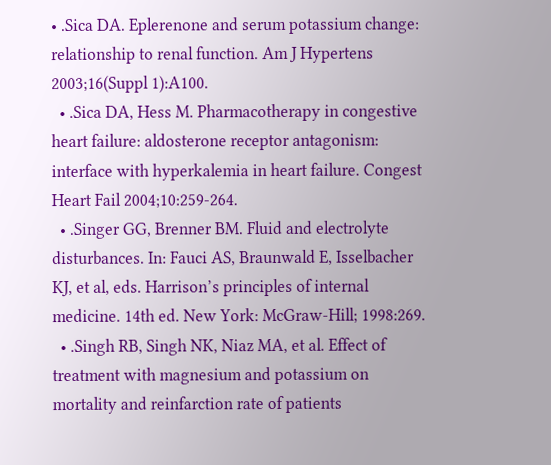• .Sica DA. Eplerenone and serum potassium change: relationship to renal function. Am J Hypertens 2003;16(Suppl 1):A100.
  • .Sica DA, Hess M. Pharmacotherapy in congestive heart failure: aldosterone receptor antagonism: interface with hyperkalemia in heart failure. Congest Heart Fail 2004;10:259-264.
  • .Singer GG, Brenner BM. Fluid and electrolyte disturbances. In: Fauci AS, Braunwald E, Isselbacher KJ, et al, eds. Harrison’s principles of internal medicine. 14th ed. New York: McGraw-Hill; 1998:269.
  • .Singh RB, Singh NK, Niaz MA, et al. Effect of treatment with magnesium and potassium on mortality and reinfarction rate of patients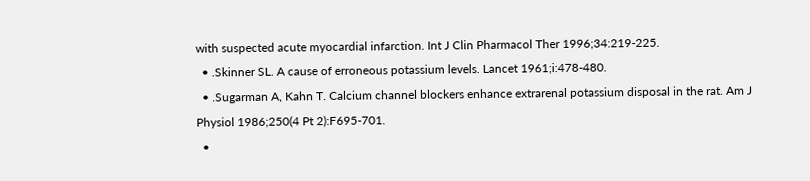with suspected acute myocardial infarction. Int J Clin Pharmacol Ther 1996;34:219-225.
  • .Skinner SL. A cause of erroneous potassium levels. Lancet 1961;i:478-480.
  • .Sugarman A, Kahn T. Calcium channel blockers enhance extrarenal potassium disposal in the rat. Am J Physiol 1986;250(4 Pt 2):F695-701.
  •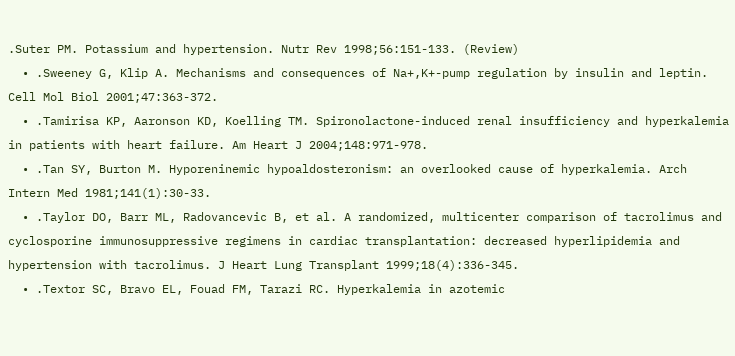.Suter PM. Potassium and hypertension. Nutr Rev 1998;56:151-133. (Review)
  • .Sweeney G, Klip A. Mechanisms and consequences of Na+,K+-pump regulation by insulin and leptin. Cell Mol Biol 2001;47:363-372.
  • .Tamirisa KP, Aaronson KD, Koelling TM. Spironolactone-induced renal insufficiency and hyperkalemia in patients with heart failure. Am Heart J 2004;148:971-978.
  • .Tan SY, Burton M. Hyporeninemic hypoaldosteronism: an overlooked cause of hyperkalemia. Arch Intern Med 1981;141(1):30-33.
  • .Taylor DO, Barr ML, Radovancevic B, et al. A randomized, multicenter comparison of tacrolimus and cyclosporine immunosuppressive regimens in cardiac transplantation: decreased hyperlipidemia and hypertension with tacrolimus. J Heart Lung Transplant 1999;18(4):336-345.
  • .Textor SC, Bravo EL, Fouad FM, Tarazi RC. Hyperkalemia in azotemic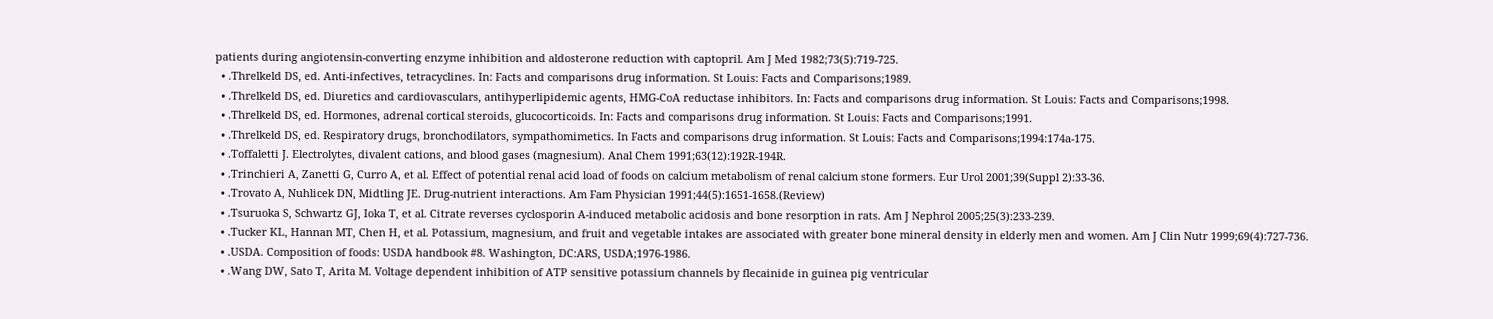patients during angiotensin-converting enzyme inhibition and aldosterone reduction with captopril. Am J Med 1982;73(5):719-725.
  • .Threlkeld DS, ed. Anti-infectives, tetracyclines. In: Facts and comparisons drug information. St Louis: Facts and Comparisons;1989.
  • .Threlkeld DS, ed. Diuretics and cardiovasculars, antihyperlipidemic agents, HMG-CoA reductase inhibitors. In: Facts and comparisons drug information. St Louis: Facts and Comparisons;1998.
  • .Threlkeld DS, ed. Hormones, adrenal cortical steroids, glucocorticoids. In: Facts and comparisons drug information. St Louis: Facts and Comparisons;1991.
  • .Threlkeld DS, ed. Respiratory drugs, bronchodilators, sympathomimetics. In Facts and comparisons drug information. St Louis: Facts and Comparisons;1994:174a-175.
  • .Toffaletti J. Electrolytes, divalent cations, and blood gases (magnesium). Anal Chem 1991;63(12):192R-194R.
  • .Trinchieri A, Zanetti G, Curro A, et al. Effect of potential renal acid load of foods on calcium metabolism of renal calcium stone formers. Eur Urol 2001;39(Suppl 2):33-36.
  • .Trovato A, Nuhlicek DN, Midtling JE. Drug-nutrient interactions. Am Fam Physician 1991;44(5):1651-1658.(Review)
  • .Tsuruoka S, Schwartz GJ, Ioka T, et al. Citrate reverses cyclosporin A-induced metabolic acidosis and bone resorption in rats. Am J Nephrol 2005;25(3):233-239.
  • .Tucker KL, Hannan MT, Chen H, et al. Potassium, magnesium, and fruit and vegetable intakes are associated with greater bone mineral density in elderly men and women. Am J Clin Nutr 1999;69(4):727-736.
  • .USDA. Composition of foods: USDA handbook #8. Washington, DC:ARS, USDA;1976-1986.
  • .Wang DW, Sato T, Arita M. Voltage dependent inhibition of ATP sensitive potassium channels by flecainide in guinea pig ventricular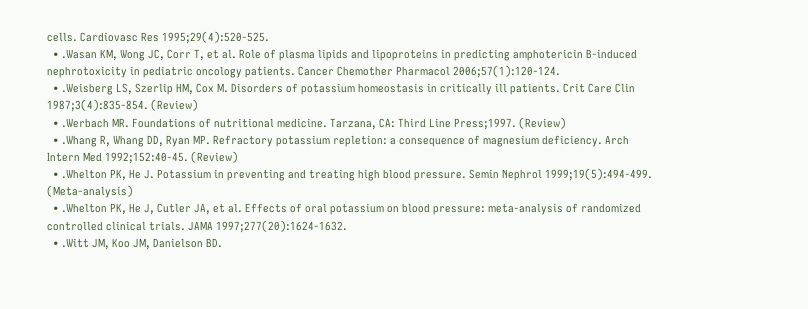cells. Cardiovasc Res 1995;29(4):520-525.
  • .Wasan KM, Wong JC, Corr T, et al. Role of plasma lipids and lipoproteins in predicting amphotericin B-induced nephrotoxicity in pediatric oncology patients. Cancer Chemother Pharmacol 2006;57(1):120-124.
  • .Weisberg LS, Szerlip HM, Cox M. Disorders of potassium homeostasis in critically ill patients. Crit Care Clin 1987;3(4):835-854. (Review)
  • .Werbach MR. Foundations of nutritional medicine. Tarzana, CA: Third Line Press;1997. (Review)
  • .Whang R, Whang DD, Ryan MP. Refractory potassium repletion: a consequence of magnesium deficiency. Arch Intern Med 1992;152:40-45. (Review)
  • .Whelton PK, He J. Potassium in preventing and treating high blood pressure. Semin Nephrol 1999;19(5):494-499. (Meta-analysis)
  • .Whelton PK, He J, Cutler JA, et al. Effects of oral potassium on blood pressure: meta-analysis of randomized controlled clinical trials. JAMA 1997;277(20):1624-1632.
  • .Witt JM, Koo JM, Danielson BD.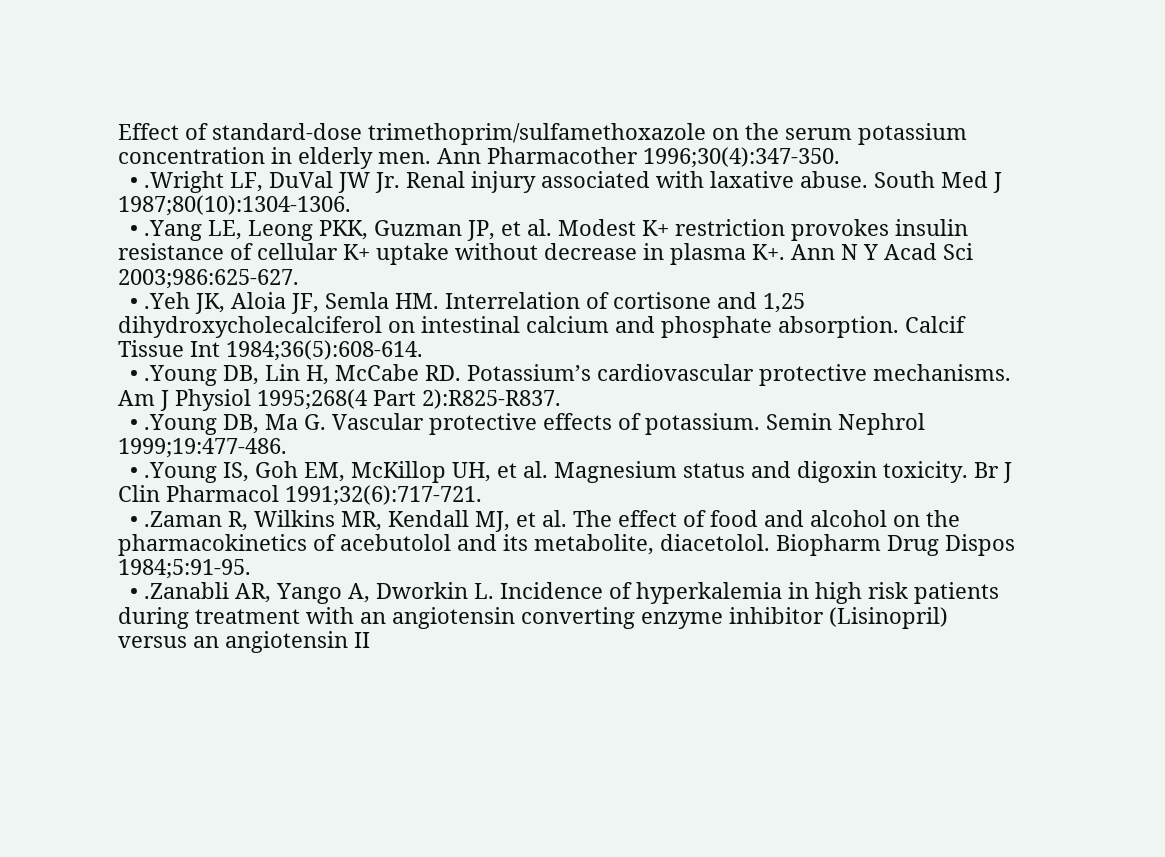Effect of standard-dose trimethoprim/sulfamethoxazole on the serum potassium concentration in elderly men. Ann Pharmacother 1996;30(4):347-350.
  • .Wright LF, DuVal JW Jr. Renal injury associated with laxative abuse. South Med J 1987;80(10):1304-1306.
  • .Yang LE, Leong PKK, Guzman JP, et al. Modest K+ restriction provokes insulin resistance of cellular K+ uptake without decrease in plasma K+. Ann N Y Acad Sci 2003;986:625-627.
  • .Yeh JK, Aloia JF, Semla HM. Interrelation of cortisone and 1,25 dihydroxycholecalciferol on intestinal calcium and phosphate absorption. Calcif Tissue Int 1984;36(5):608-614.
  • .Young DB, Lin H, McCabe RD. Potassium’s cardiovascular protective mechanisms. Am J Physiol 1995;268(4 Part 2):R825-R837.
  • .Young DB, Ma G. Vascular protective effects of potassium. Semin Nephrol 1999;19:477-486.
  • .Young IS, Goh EM, McKillop UH, et al. Magnesium status and digoxin toxicity. Br J Clin Pharmacol 1991;32(6):717-721.
  • .Zaman R, Wilkins MR, Kendall MJ, et al. The effect of food and alcohol on the pharmacokinetics of acebutolol and its metabolite, diacetolol. Biopharm Drug Dispos 1984;5:91-95.
  • .Zanabli AR, Yango A, Dworkin L. Incidence of hyperkalemia in high risk patients during treatment with an angiotensin converting enzyme inhibitor (Lisinopril) versus an angiotensin II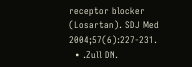receptor blocker (Losartan). SDJ Med 2004;57(6):227-231.
  • .Zull DN.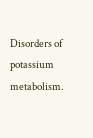Disorders of potassium metabolism.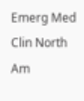Emerg Med Clin North Am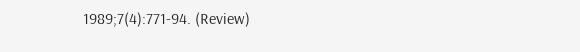1989;7(4):771-94. (Review)